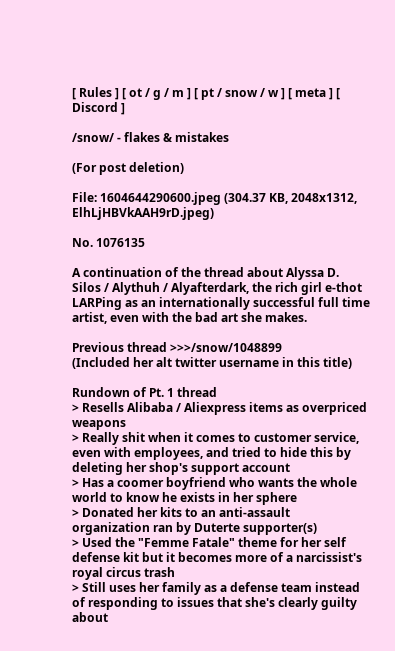[ Rules ] [ ot / g / m ] [ pt / snow / w ] [ meta ] [ Discord ]

/snow/ - flakes & mistakes

(For post deletion)

File: 1604644290600.jpeg (304.37 KB, 2048x1312, ElhLjHBVkAAH9rD.jpeg)

No. 1076135

A continuation of the thread about Alyssa D. Silos / Alythuh / Alyafterdark, the rich girl e-thot LARPing as an internationally successful full time artist, even with the bad art she makes.

Previous thread >>>/snow/1048899
(Included her alt twitter username in this title)

Rundown of Pt. 1 thread
> Resells Alibaba / Aliexpress items as overpriced weapons
> Really shit when it comes to customer service, even with employees, and tried to hide this by deleting her shop's support account
> Has a coomer boyfriend who wants the whole world to know he exists in her sphere
> Donated her kits to an anti-assault organization ran by Duterte supporter(s)
> Used the "Femme Fatale" theme for her self defense kit but it becomes more of a narcissist's royal circus trash
> Still uses her family as a defense team instead of responding to issues that she's clearly guilty about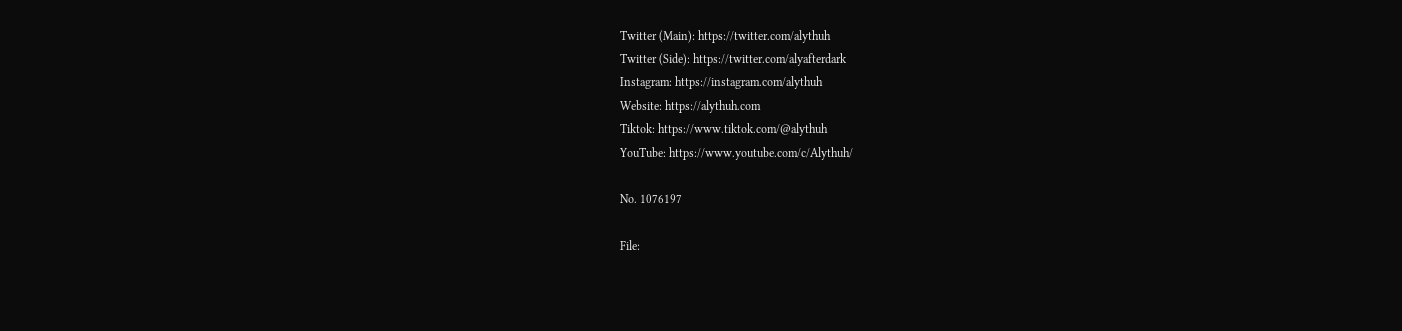Twitter (Main): https://twitter.com/alythuh
Twitter (Side): https://twitter.com/alyafterdark
Instagram: https://instagram.com/alythuh
Website: https://alythuh.com
Tiktok: https://www.tiktok.com/@alythuh
YouTube: https://www.youtube.com/c/Alythuh/

No. 1076197

File: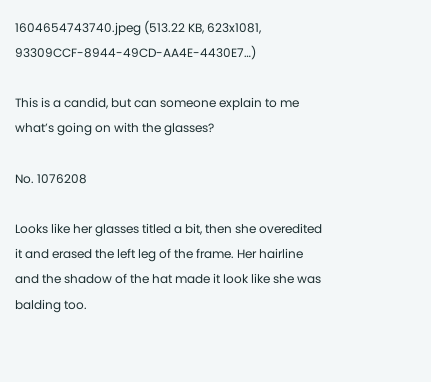1604654743740.jpeg (513.22 KB, 623x1081, 93309CCF-8944-49CD-AA4E-4430E7…)

This is a candid, but can someone explain to me what’s going on with the glasses?

No. 1076208

Looks like her glasses titled a bit, then she overedited it and erased the left leg of the frame. Her hairline and the shadow of the hat made it look like she was balding too.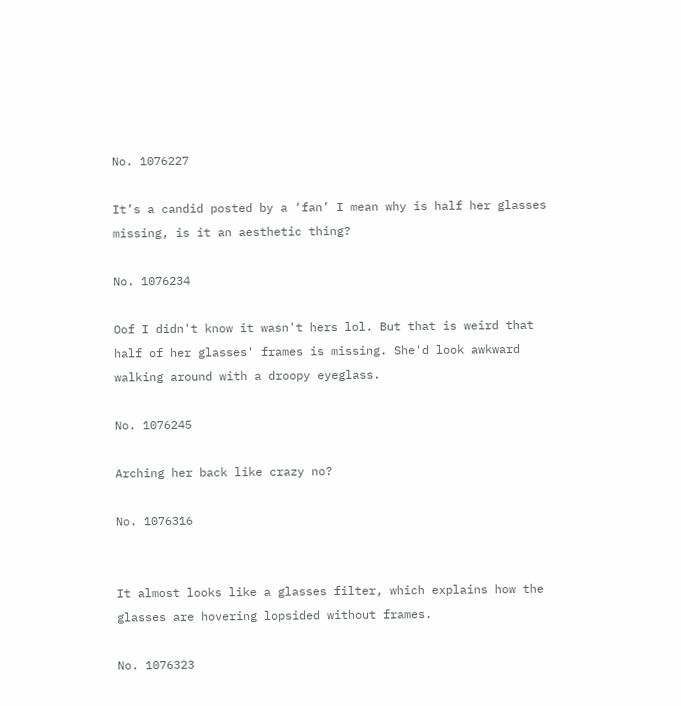No. 1076227

It’s a candid posted by a ‘fan’ I mean why is half her glasses missing, is it an aesthetic thing?

No. 1076234

Oof I didn't know it wasn't hers lol. But that is weird that half of her glasses' frames is missing. She'd look awkward walking around with a droopy eyeglass.

No. 1076245

Arching her back like crazy no?

No. 1076316


It almost looks like a glasses filter, which explains how the glasses are hovering lopsided without frames.

No. 1076323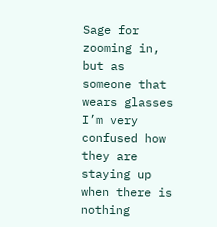Sage for zooming in, but as someone that wears glasses I’m very confused how they are staying up when there is nothing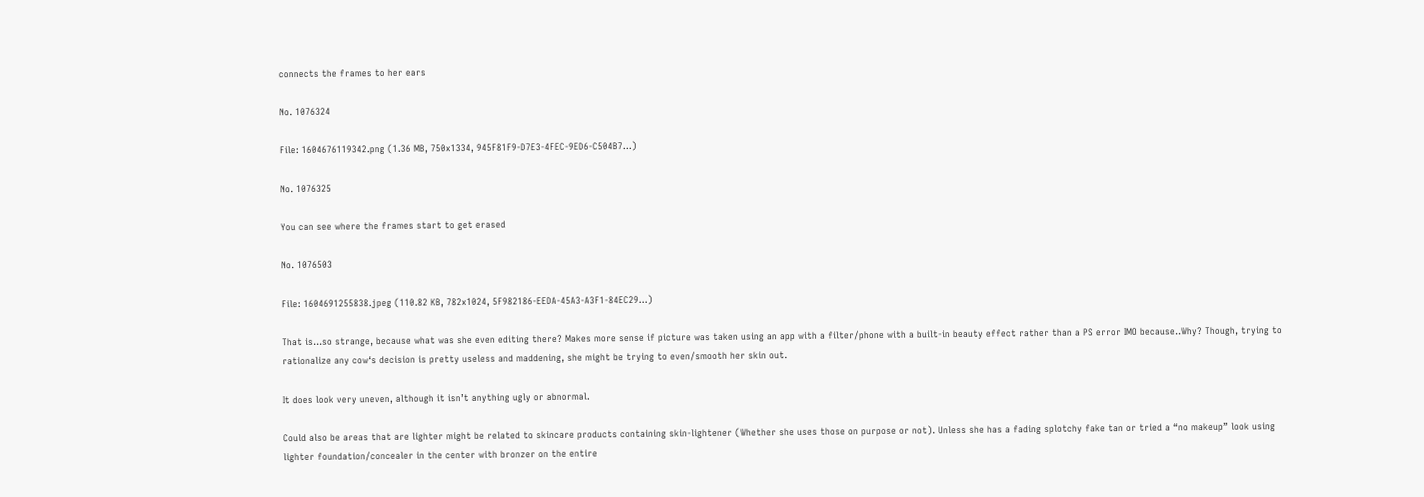connects the frames to her ears

No. 1076324

File: 1604676119342.png (1.36 MB, 750x1334, 945F81F9-D7E3-4FEC-9ED6-C504B7…)

No. 1076325

You can see where the frames start to get erased

No. 1076503

File: 1604691255838.jpeg (110.82 KB, 782x1024, 5F982186-EEDA-45A3-A3F1-84EC29…)

That is…so strange, because what was she even editing there? Makes more sense if picture was taken using an app with a filter/phone with a built-in beauty effect rather than a PS error IMO because..Why? Though, trying to rationalize any cow‘s decision is pretty useless and maddening, she might be trying to even/smooth her skin out.

It does look very uneven, although it isn’t anything ugly or abnormal.

Could also be areas that are lighter might be related to skincare products containing skin-lightener (Whether she uses those on purpose or not). Unless she has a fading splotchy fake tan or tried a “no makeup” look using lighter foundation/concealer in the center with bronzer on the entire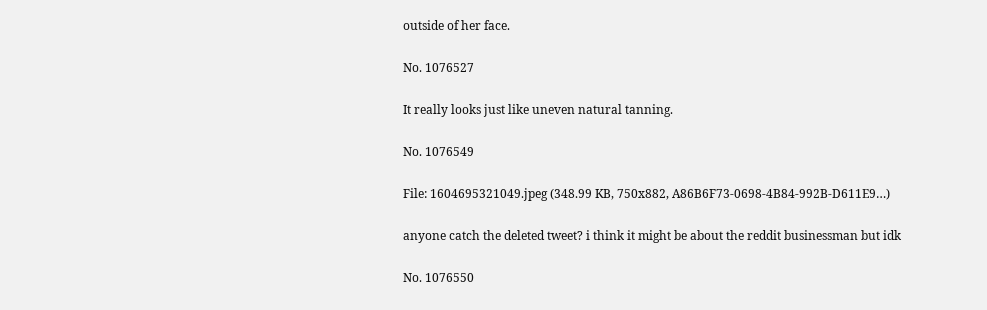outside of her face.

No. 1076527

It really looks just like uneven natural tanning.

No. 1076549

File: 1604695321049.jpeg (348.99 KB, 750x882, A86B6F73-0698-4B84-992B-D611E9…)

anyone catch the deleted tweet? i think it might be about the reddit businessman but idk

No. 1076550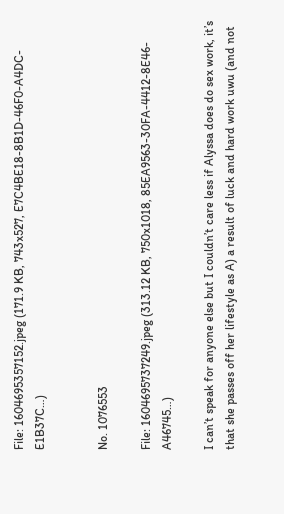File: 1604695357152.jpeg (171.9 KB, 743x527, E7C4BE18-8B1D-46F0-A4DC-E1B37C…)


No. 1076553

File: 1604695737249.jpeg (313.12 KB, 750x1018, 85EA9563-30FA-4412-8E46-A46745…)

I can’t speak for anyone else but I couldn’t care less if Alyssa does do sex work, it’s that she passes off her lifestyle as A) a result of luck and hard work uwu (and not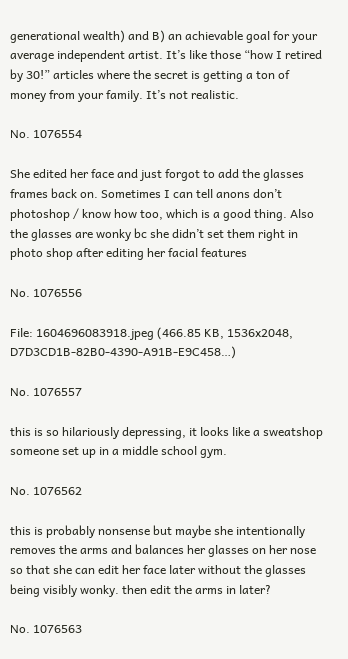generational wealth) and B) an achievable goal for your average independent artist. It’s like those “how I retired by 30!” articles where the secret is getting a ton of money from your family. It’s not realistic.

No. 1076554

She edited her face and just forgot to add the glasses frames back on. Sometimes I can tell anons don’t photoshop / know how too, which is a good thing. Also the glasses are wonky bc she didn’t set them right in photo shop after editing her facial features

No. 1076556

File: 1604696083918.jpeg (466.85 KB, 1536x2048, D7D3CD1B-82B0-4390-A91B-E9C458…)

No. 1076557

this is so hilariously depressing, it looks like a sweatshop someone set up in a middle school gym.

No. 1076562

this is probably nonsense but maybe she intentionally removes the arms and balances her glasses on her nose so that she can edit her face later without the glasses being visibly wonky. then edit the arms in later?

No. 1076563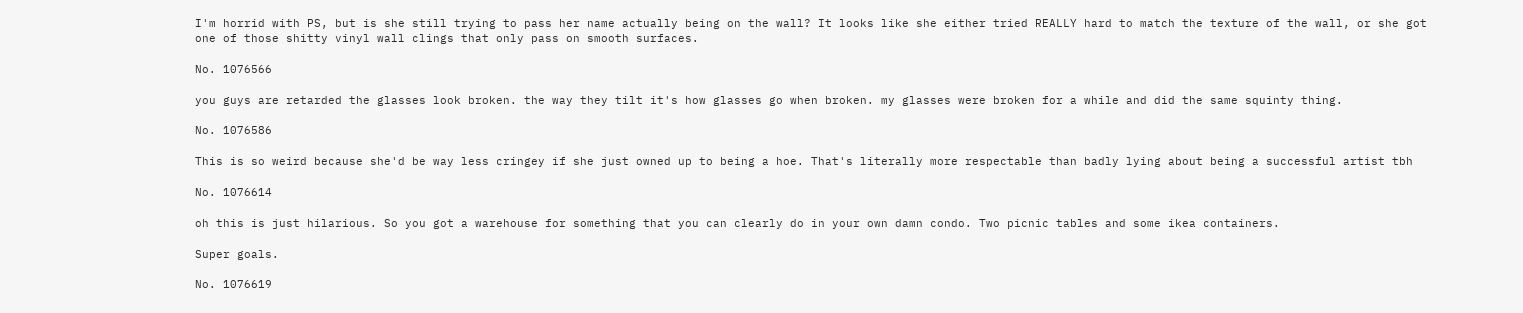I'm horrid with PS, but is she still trying to pass her name actually being on the wall? It looks like she either tried REALLY hard to match the texture of the wall, or she got one of those shitty vinyl wall clings that only pass on smooth surfaces.

No. 1076566

you guys are retarded the glasses look broken. the way they tilt it's how glasses go when broken. my glasses were broken for a while and did the same squinty thing.

No. 1076586

This is so weird because she'd be way less cringey if she just owned up to being a hoe. That's literally more respectable than badly lying about being a successful artist tbh

No. 1076614

oh this is just hilarious. So you got a warehouse for something that you can clearly do in your own damn condo. Two picnic tables and some ikea containers.

Super goals.

No. 1076619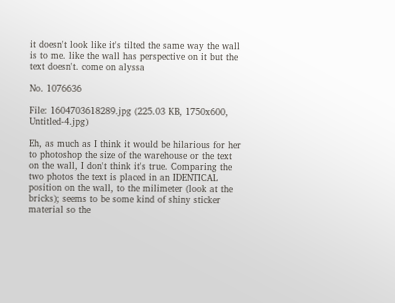it doesn't look like it's tilted the same way the wall is to me. like the wall has perspective on it but the text doesn't. come on alyssa

No. 1076636

File: 1604703618289.jpg (225.03 KB, 1750x600, Untitled-4.jpg)

Eh, as much as I think it would be hilarious for her to photoshop the size of the warehouse or the text on the wall, I don't think it's true. Comparing the two photos the text is placed in an IDENTICAL position on the wall, to the milimeter (look at the bricks); seems to be some kind of shiny sticker material so the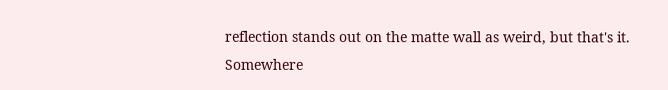reflection stands out on the matte wall as weird, but that's it.
Somewhere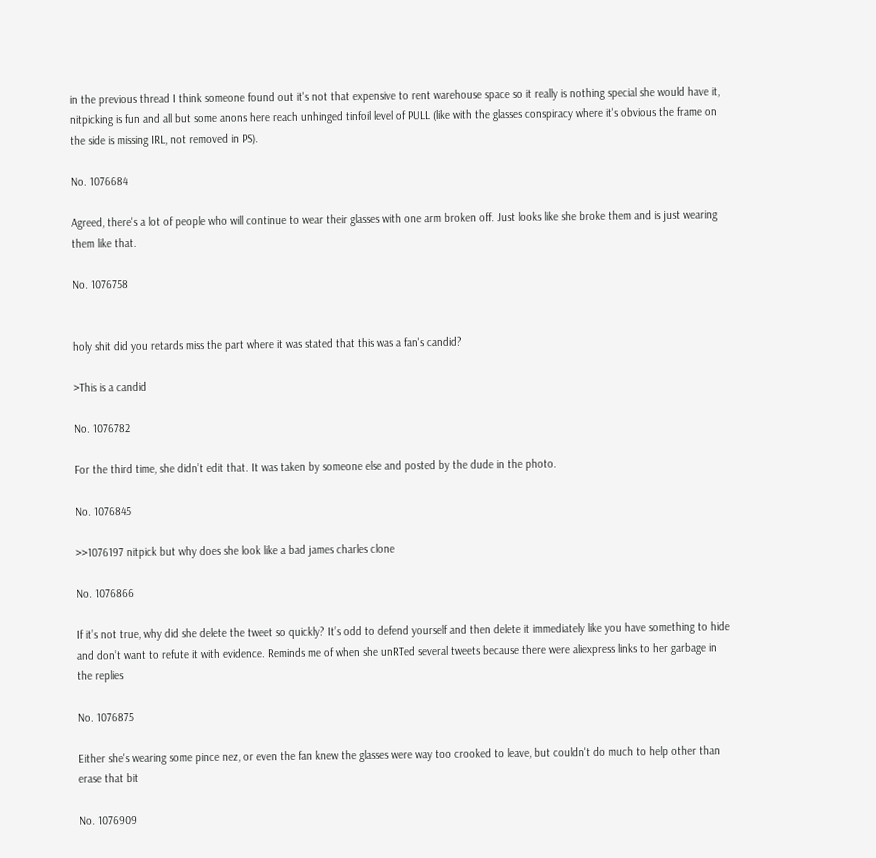in the previous thread I think someone found out it's not that expensive to rent warehouse space so it really is nothing special she would have it, nitpicking is fun and all but some anons here reach unhinged tinfoil level of PULL (like with the glasses conspiracy where it's obvious the frame on the side is missing IRL, not removed in PS).

No. 1076684

Agreed, there's a lot of people who will continue to wear their glasses with one arm broken off. Just looks like she broke them and is just wearing them like that.

No. 1076758


holy shit did you retards miss the part where it was stated that this was a fan's candid?

>This is a candid

No. 1076782

For the third time, she didn’t edit that. It was taken by someone else and posted by the dude in the photo.

No. 1076845

>>1076197 nitpick but why does she look like a bad james charles clone

No. 1076866

If it’s not true, why did she delete the tweet so quickly? It’s odd to defend yourself and then delete it immediately like you have something to hide and don’t want to refute it with evidence. Reminds me of when she unRTed several tweets because there were aliexpress links to her garbage in the replies

No. 1076875

Either she's wearing some pince nez, or even the fan knew the glasses were way too crooked to leave, but couldn't do much to help other than erase that bit

No. 1076909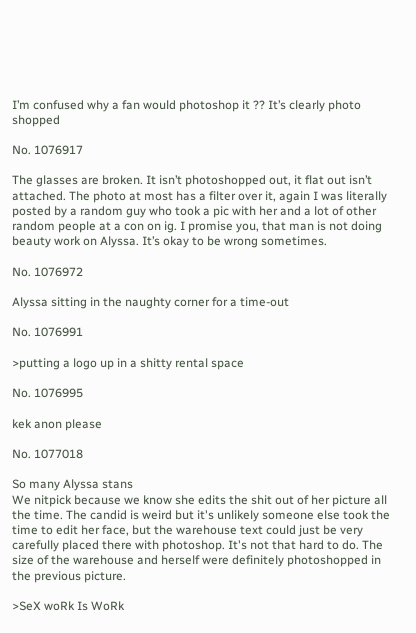I’m confused why a fan would photoshop it ?? It’s clearly photo shopped

No. 1076917

The glasses are broken. It isn’t photoshopped out, it flat out isn’t attached. The photo at most has a filter over it, again I was literally posted by a random guy who took a pic with her and a lot of other random people at a con on ig. I promise you, that man is not doing beauty work on Alyssa. It’s okay to be wrong sometimes.

No. 1076972

Alyssa sitting in the naughty corner for a time-out

No. 1076991

>putting a logo up in a shitty rental space

No. 1076995

kek anon please

No. 1077018

So many Alyssa stans
We nitpick because we know she edits the shit out of her picture all the time. The candid is weird but it's unlikely someone else took the time to edit her face, but the warehouse text could just be very carefully placed there with photoshop. It's not that hard to do. The size of the warehouse and herself were definitely photoshopped in the previous picture.

>SeX woRk Is WoRk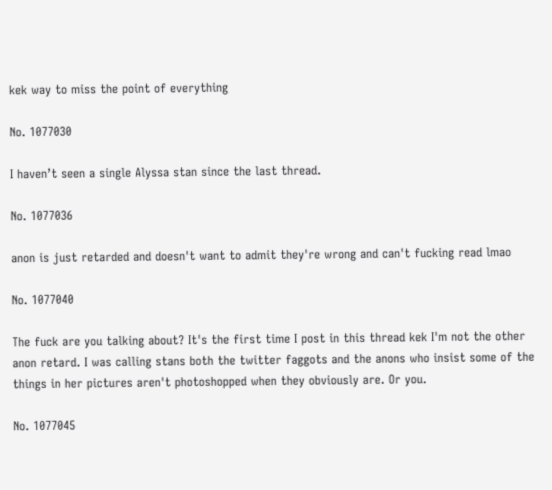kek way to miss the point of everything

No. 1077030

I haven’t seen a single Alyssa stan since the last thread.

No. 1077036

anon is just retarded and doesn't want to admit they're wrong and can't fucking read lmao

No. 1077040

The fuck are you talking about? It's the first time I post in this thread kek I'm not the other anon retard. I was calling stans both the twitter faggots and the anons who insist some of the things in her pictures aren't photoshopped when they obviously are. Or you.

No. 1077045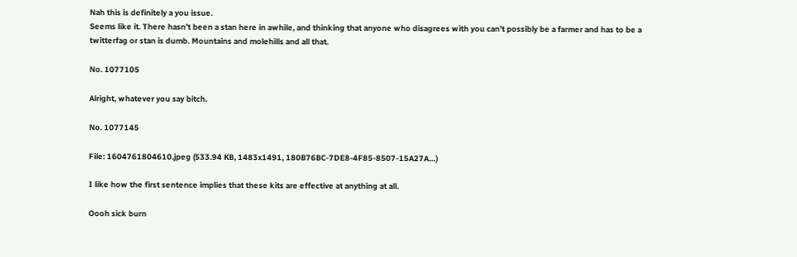Nah this is definitely a you issue.
Seems like it. There hasn’t been a stan here in awhile, and thinking that anyone who disagrees with you can’t possibly be a farmer and has to be a twitterfag or stan is dumb. Mountains and molehills and all that.

No. 1077105

Alright, whatever you say bitch.

No. 1077145

File: 1604761804610.jpeg (533.94 KB, 1483x1491, 180B76BC-7DE8-4F85-8507-15A27A…)

I like how the first sentence implies that these kits are effective at anything at all.

Oooh sick burn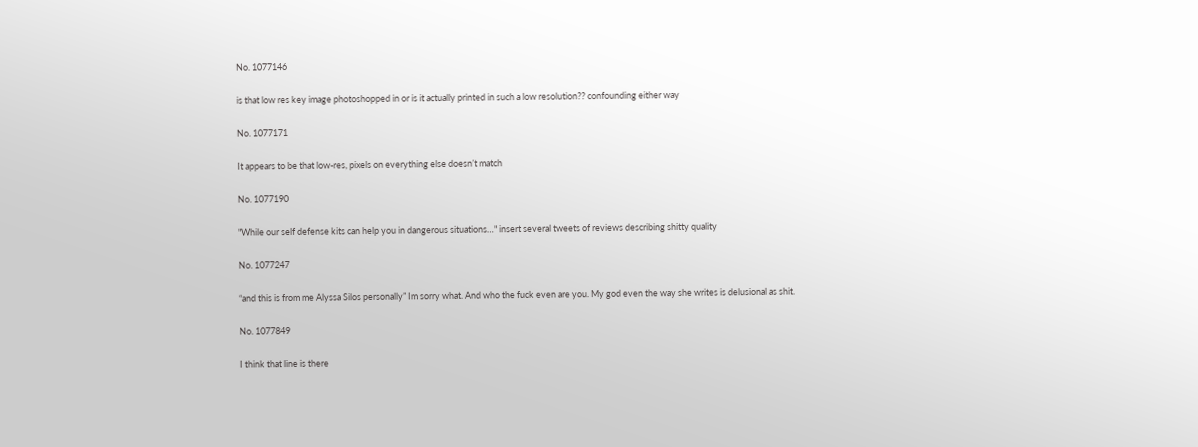No. 1077146

is that low res key image photoshopped in or is it actually printed in such a low resolution?? confounding either way

No. 1077171

It appears to be that low-res, pixels on everything else doesn’t match

No. 1077190

"While our self defense kits can help you in dangerous situations…" insert several tweets of reviews describing shitty quality

No. 1077247

“and this is from me Alyssa Silos personally” Im sorry what. And who the fuck even are you. My god even the way she writes is delusional as shit.

No. 1077849

I think that line is there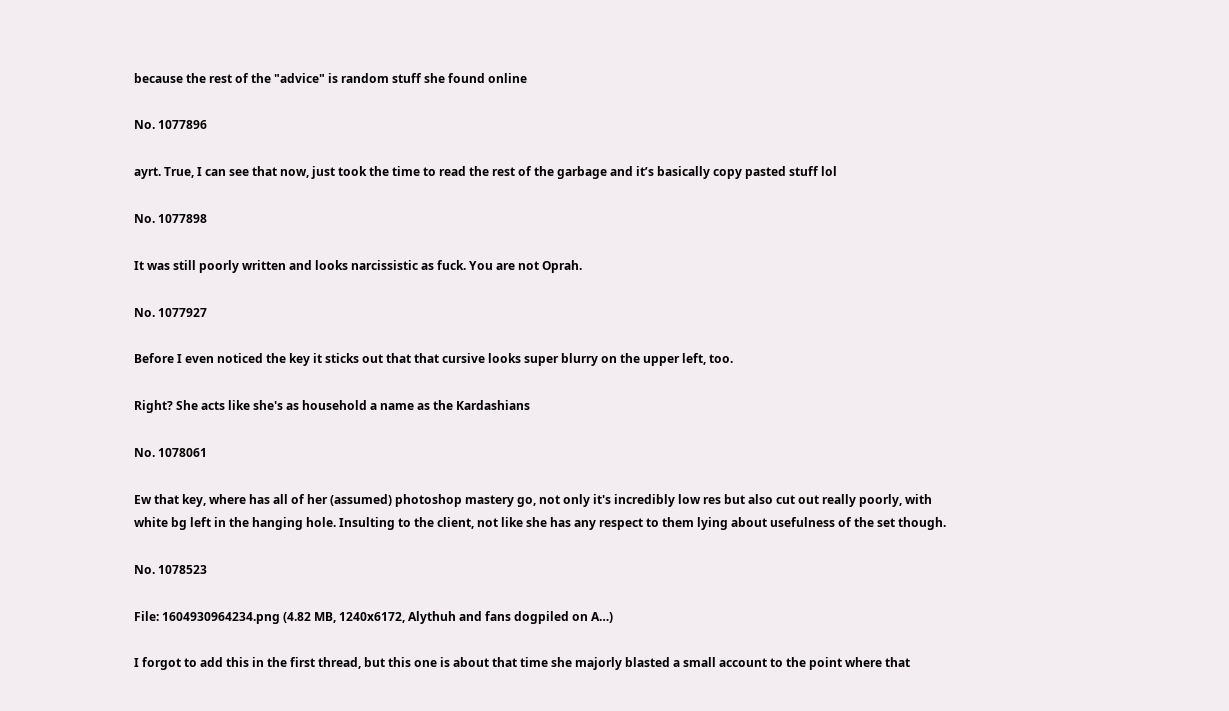because the rest of the "advice" is random stuff she found online

No. 1077896

ayrt. True, I can see that now, just took the time to read the rest of the garbage and it’s basically copy pasted stuff lol

No. 1077898

It was still poorly written and looks narcissistic as fuck. You are not Oprah.

No. 1077927

Before I even noticed the key it sticks out that that cursive looks super blurry on the upper left, too.

Right? She acts like she's as household a name as the Kardashians

No. 1078061

Ew that key, where has all of her (assumed) photoshop mastery go, not only it's incredibly low res but also cut out really poorly, with white bg left in the hanging hole. Insulting to the client, not like she has any respect to them lying about usefulness of the set though.

No. 1078523

File: 1604930964234.png (4.82 MB, 1240x6172, Alythuh and fans dogpiled on A…)

I forgot to add this in the first thread, but this one is about that time she majorly blasted a small account to the point where that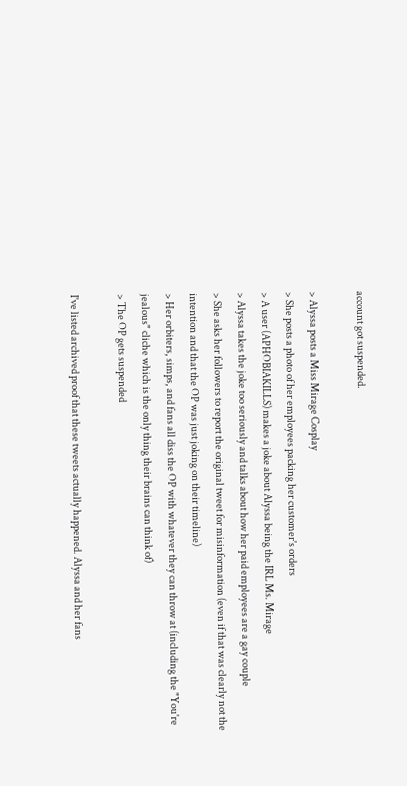account got suspended.

> Alyssa posts a Miss Mirage Cosplay
> She posts a photo of her employees packing her customer's orders
> A user (APHOBIAKILLS) makes a joke about Alyssa being the IRL Ms. Mirage
> Alyssa takes the joke too seriously and talks about how her paid employees are a gay couple
> She asks her followers to report the original tweet for misinformation (even if that was clearly not the intention and that the OP was just joking on their timeline)
> Her orbiters, simps, and fans all diss the OP with whatever they can throw at (including the "You're jealous" cliche which is the only thing their brains can think of)
> The OP gets suspended

I've listed archived proof that these tweets actually happened. Alyssa and her fans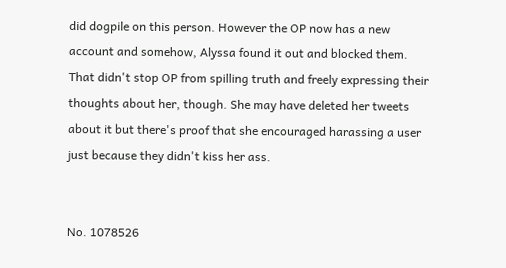did dogpile on this person. However the OP now has a new account and somehow, Alyssa found it out and blocked them. That didn't stop OP from spilling truth and freely expressing their thoughts about her, though. She may have deleted her tweets about it but there's proof that she encouraged harassing a user just because they didn't kiss her ass.


No. 1078526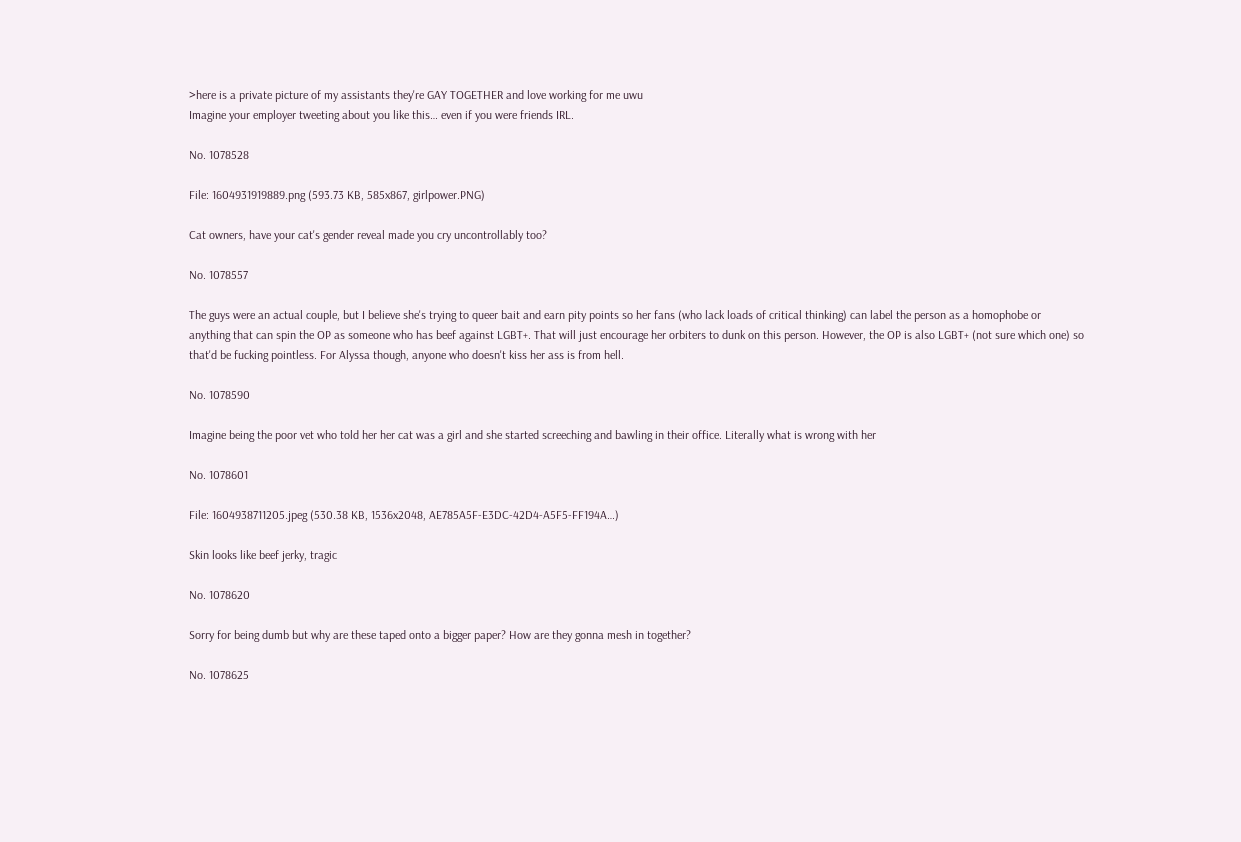>here is a private picture of my assistants they're GAY TOGETHER and love working for me uwu
Imagine your employer tweeting about you like this… even if you were friends IRL.

No. 1078528

File: 1604931919889.png (593.73 KB, 585x867, girlpower.PNG)

Cat owners, have your cat's gender reveal made you cry uncontrollably too?

No. 1078557

The guys were an actual couple, but I believe she's trying to queer bait and earn pity points so her fans (who lack loads of critical thinking) can label the person as a homophobe or anything that can spin the OP as someone who has beef against LGBT+. That will just encourage her orbiters to dunk on this person. However, the OP is also LGBT+ (not sure which one) so that'd be fucking pointless. For Alyssa though, anyone who doesn't kiss her ass is from hell.

No. 1078590

Imagine being the poor vet who told her her cat was a girl and she started screeching and bawling in their office. Literally what is wrong with her

No. 1078601

File: 1604938711205.jpeg (530.38 KB, 1536x2048, AE785A5F-E3DC-42D4-A5F5-FF194A…)

Skin looks like beef jerky, tragic

No. 1078620

Sorry for being dumb but why are these taped onto a bigger paper? How are they gonna mesh in together?

No. 1078625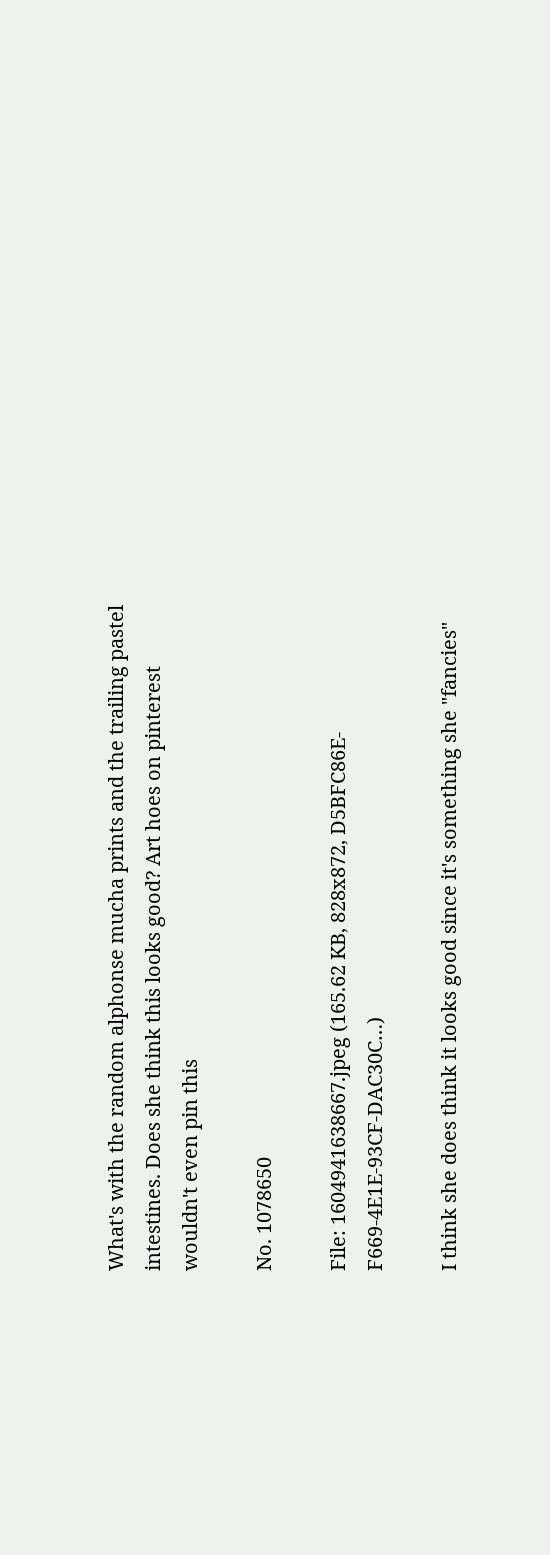What's with the random alphonse mucha prints and the trailing pastel intestines. Does she think this looks good? Art hoes on pinterest wouldn't even pin this

No. 1078650

File: 1604941638667.jpeg (165.62 KB, 828x872, D5BFC86E-F669-4E1E-93CF-DAC30C…)

I think she does think it looks good since it's something she "fancies"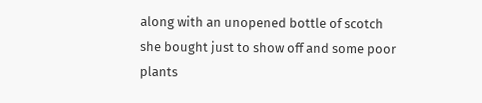along with an unopened bottle of scotch she bought just to show off and some poor plants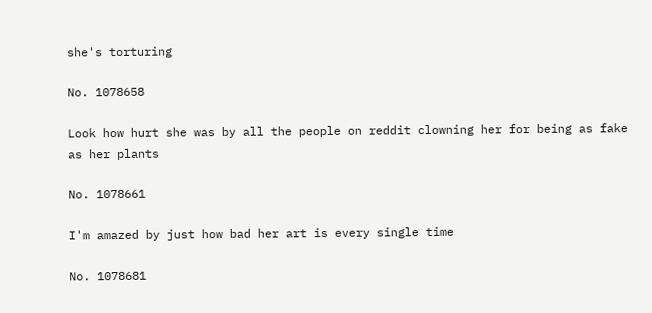she's torturing

No. 1078658

Look how hurt she was by all the people on reddit clowning her for being as fake as her plants

No. 1078661

I'm amazed by just how bad her art is every single time

No. 1078681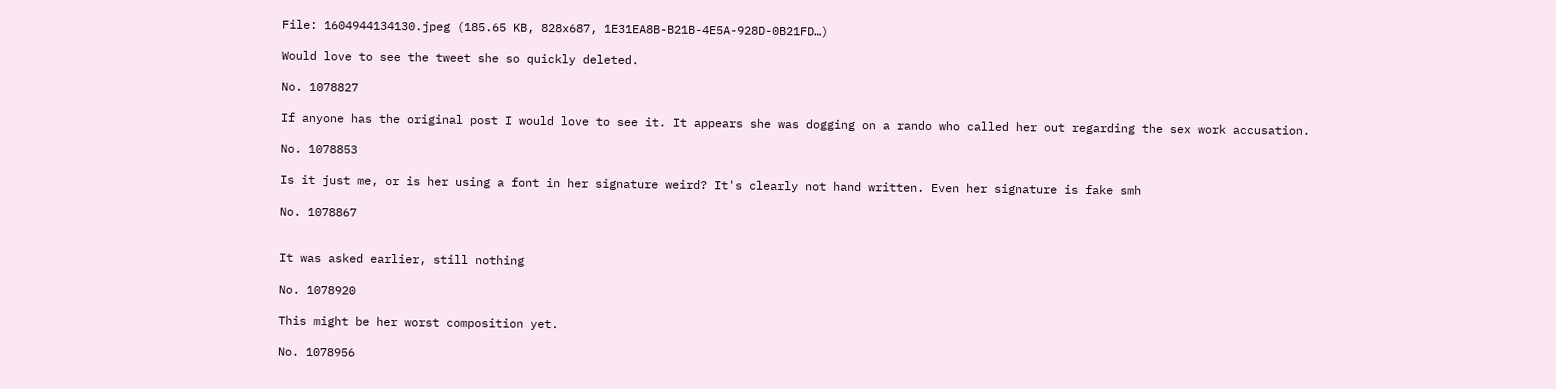File: 1604944134130.jpeg (185.65 KB, 828x687, 1E31EA8B-B21B-4E5A-928D-0B21FD…)

Would love to see the tweet she so quickly deleted.

No. 1078827

If anyone has the original post I would love to see it. It appears she was dogging on a rando who called her out regarding the sex work accusation.

No. 1078853

Is it just me, or is her using a font in her signature weird? It's clearly not hand written. Even her signature is fake smh

No. 1078867


It was asked earlier, still nothing

No. 1078920

This might be her worst composition yet.

No. 1078956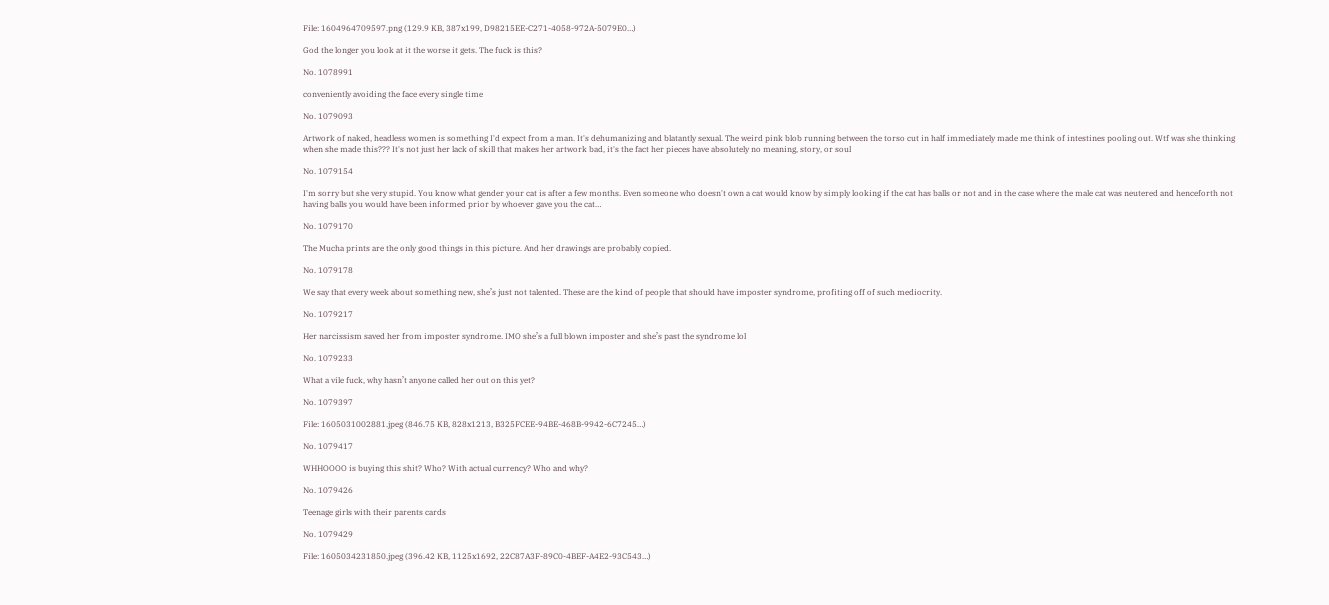File: 1604964709597.png (129.9 KB, 387x199, D98215EE-C271-4058-972A-5079E0…)

God the longer you look at it the worse it gets. The fuck is this?

No. 1078991

conveniently avoiding the face every single time

No. 1079093

Artwork of naked, headless women is something I'd expect from a man. It's dehumanizing and blatantly sexual. The weird pink blob running between the torso cut in half immediately made me think of intestines pooling out. Wtf was she thinking when she made this??? It's not just her lack of skill that makes her artwork bad, it's the fact her pieces have absolutely no meaning, story, or soul

No. 1079154

I'm sorry but she very stupid. You know what gender your cat is after a few months. Even someone who doesn't own a cat would know by simply looking if the cat has balls or not and in the case where the male cat was neutered and henceforth not having balls you would have been informed prior by whoever gave you the cat…

No. 1079170

The Mucha prints are the only good things in this picture. And her drawings are probably copied.

No. 1079178

We say that every week about something new, she’s just not talented. These are the kind of people that should have imposter syndrome, profiting off of such mediocrity.

No. 1079217

Her narcissism saved her from imposter syndrome. IMO she’s a full blown imposter and she’s past the syndrome lol

No. 1079233

What a vile fuck, why hasn’t anyone called her out on this yet?

No. 1079397

File: 1605031002881.jpeg (846.75 KB, 828x1213, B325FCEE-94BE-468B-9942-6C7245…)

No. 1079417

WHHOOOO is buying this shit? Who? With actual currency? Who and why?

No. 1079426

Teenage girls with their parents cards

No. 1079429

File: 1605034231850.jpeg (396.42 KB, 1125x1692, 22C87A3F-89C0-4BEF-A4E2-93C543…)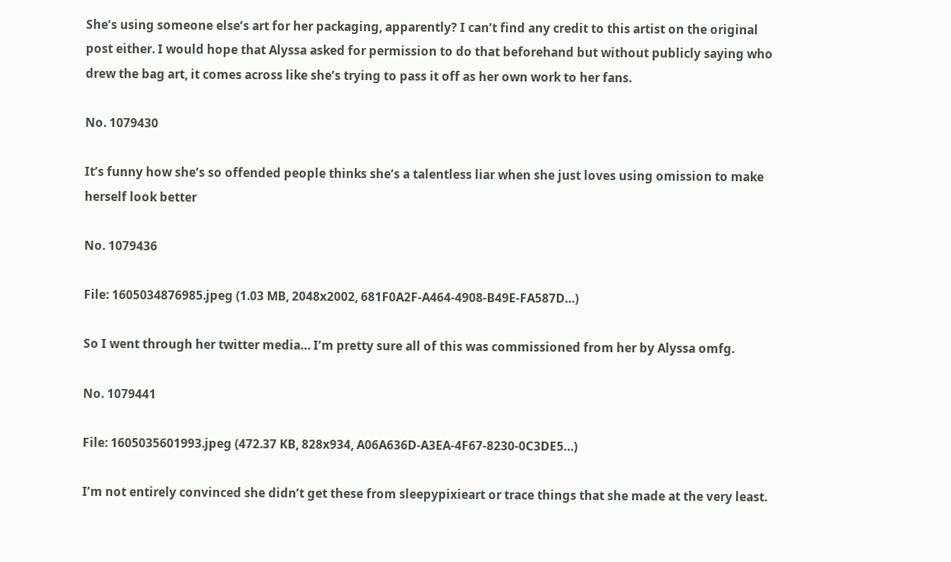She’s using someone else’s art for her packaging, apparently? I can’t find any credit to this artist on the original post either. I would hope that Alyssa asked for permission to do that beforehand but without publicly saying who drew the bag art, it comes across like she’s trying to pass it off as her own work to her fans.

No. 1079430

It’s funny how she’s so offended people thinks she’s a talentless liar when she just loves using omission to make herself look better

No. 1079436

File: 1605034876985.jpeg (1.03 MB, 2048x2002, 681F0A2F-A464-4908-B49E-FA587D…)

So I went through her twitter media… I’m pretty sure all of this was commissioned from her by Alyssa omfg.

No. 1079441

File: 1605035601993.jpeg (472.37 KB, 828x934, A06A636D-A3EA-4F67-8230-0C3DE5…)

I’m not entirely convinced she didn’t get these from sleepypixieart or trace things that she made at the very least.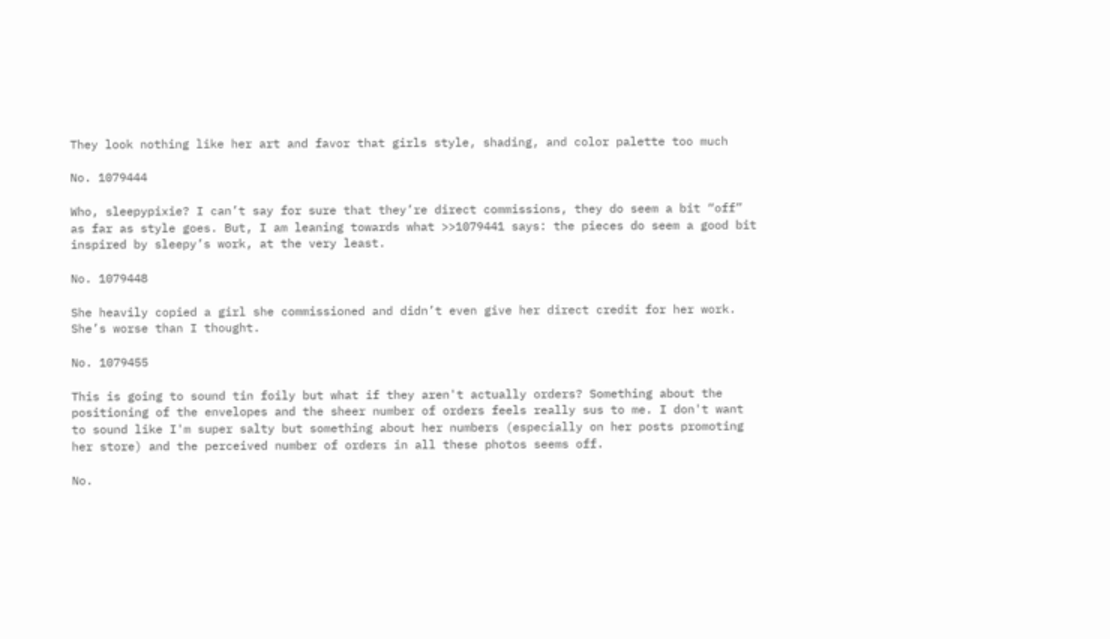They look nothing like her art and favor that girls style, shading, and color palette too much

No. 1079444

Who, sleepypixie? I can’t say for sure that they’re direct commissions, they do seem a bit “off” as far as style goes. But, I am leaning towards what >>1079441 says: the pieces do seem a good bit inspired by sleepy’s work, at the very least.

No. 1079448

She heavily copied a girl she commissioned and didn’t even give her direct credit for her work. She’s worse than I thought.

No. 1079455

This is going to sound tin foily but what if they aren't actually orders? Something about the positioning of the envelopes and the sheer number of orders feels really sus to me. I don't want to sound like I'm super salty but something about her numbers (especially on her posts promoting her store) and the perceived number of orders in all these photos seems off.

No.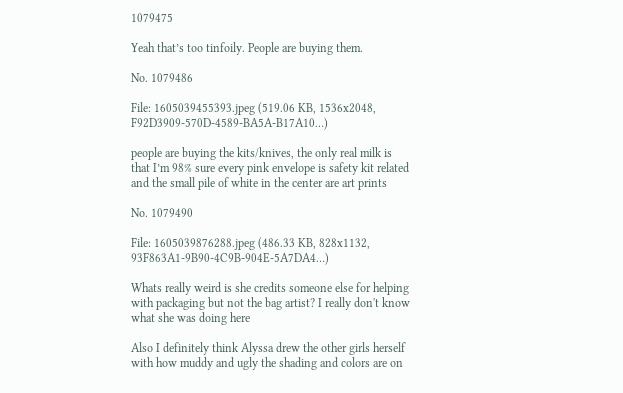1079475

Yeah that’s too tinfoily. People are buying them.

No. 1079486

File: 1605039455393.jpeg (519.06 KB, 1536x2048, F92D3909-570D-4589-BA5A-B17A10…)

people are buying the kits/knives, the only real milk is that I’m 98% sure every pink envelope is safety kit related and the small pile of white in the center are art prints

No. 1079490

File: 1605039876288.jpeg (486.33 KB, 828x1132, 93F863A1-9B90-4C9B-904E-5A7DA4…)

Whats really weird is she credits someone else for helping with packaging but not the bag artist? I really don't know what she was doing here

Also I definitely think Alyssa drew the other girls herself with how muddy and ugly the shading and colors are on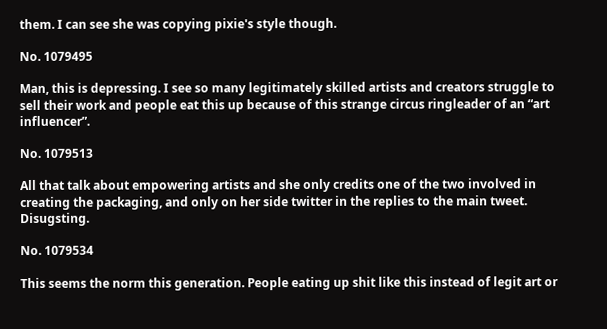them. I can see she was copying pixie's style though.

No. 1079495

Man, this is depressing. I see so many legitimately skilled artists and creators struggle to sell their work and people eat this up because of this strange circus ringleader of an “art influencer”.

No. 1079513

All that talk about empowering artists and she only credits one of the two involved in creating the packaging, and only on her side twitter in the replies to the main tweet. Disugsting.

No. 1079534

This seems the norm this generation. People eating up shit like this instead of legit art or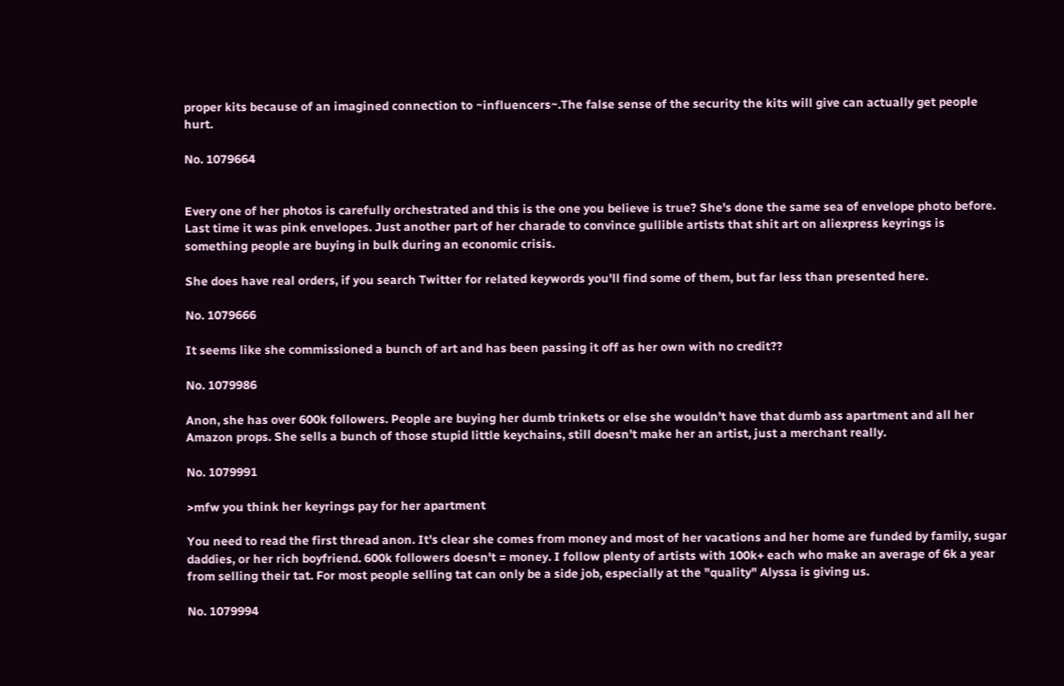proper kits because of an imagined connection to ~influencers~.The false sense of the security the kits will give can actually get people hurt.

No. 1079664


Every one of her photos is carefully orchestrated and this is the one you believe is true? She's done the same sea of envelope photo before. Last time it was pink envelopes. Just another part of her charade to convince gullible artists that shit art on aliexpress keyrings is something people are buying in bulk during an economic crisis.

She does have real orders, if you search Twitter for related keywords you'll find some of them, but far less than presented here.

No. 1079666

It seems like she commissioned a bunch of art and has been passing it off as her own with no credit??

No. 1079986

Anon, she has over 600k followers. People are buying her dumb trinkets or else she wouldn’t have that dumb ass apartment and all her Amazon props. She sells a bunch of those stupid little keychains, still doesn’t make her an artist, just a merchant really.

No. 1079991

>mfw you think her keyrings pay for her apartment

You need to read the first thread anon. It's clear she comes from money and most of her vacations and her home are funded by family, sugar daddies, or her rich boyfriend. 600k followers doesn't = money. I follow plenty of artists with 100k+ each who make an average of 6k a year from selling their tat. For most people selling tat can only be a side job, especially at the "quality" Alyssa is giving us.

No. 1079994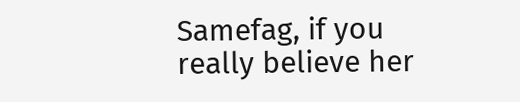Samefag, if you really believe her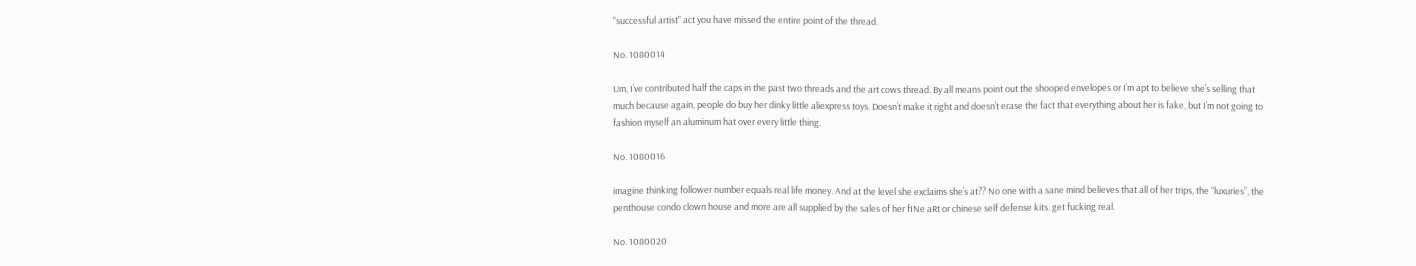"successful artist" act you have missed the entire point of the thread.

No. 1080014

Um, I’ve contributed half the caps in the past two threads and the art cows thread. By all means point out the shooped envelopes or I’m apt to believe she’s selling that much because again, people do buy her dinky little aliexpress toys. Doesn’t make it right and doesn’t erase the fact that everything about her is fake, but I’m not going to fashion myself an aluminum hat over every little thing.

No. 1080016

imagine thinking follower number equals real life money. And at the level she exclaims she’s at?? No one with a sane mind believes that all of her trips, the “luxuries”, the penthouse condo clown house and more are all supplied by the sales of her fINe aRt or chinese self defense kits. get fucking real.

No. 1080020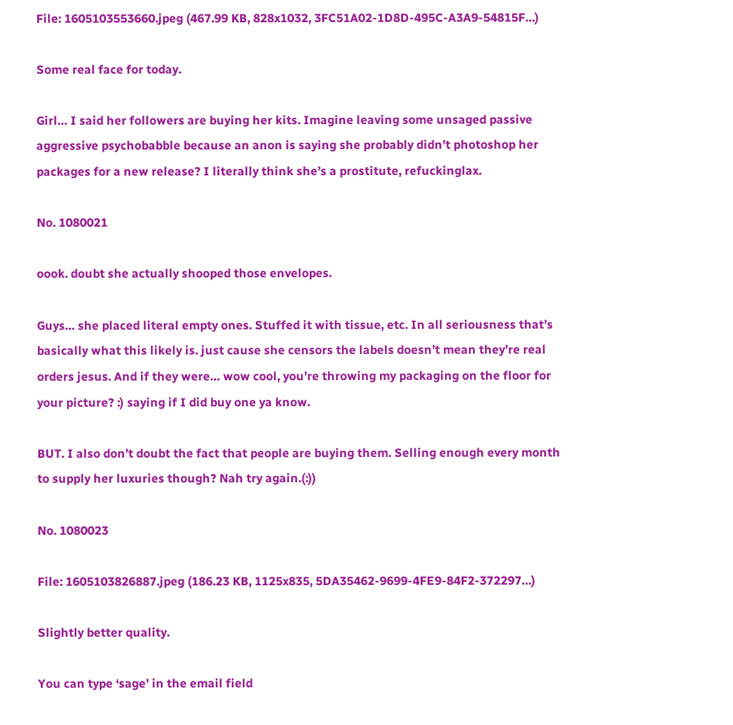File: 1605103553660.jpeg (467.99 KB, 828x1032, 3FC51A02-1D8D-495C-A3A9-54815F…)

Some real face for today.

Girl… I said her followers are buying her kits. Imagine leaving some unsaged passive aggressive psychobabble because an anon is saying she probably didn’t photoshop her packages for a new release? I literally think she’s a prostitute, refuckinglax.

No. 1080021

oook. doubt she actually shooped those envelopes.

Guys… she placed literal empty ones. Stuffed it with tissue, etc. In all seriousness that’s basically what this likely is. just cause she censors the labels doesn’t mean they’re real orders jesus. And if they were… wow cool, you’re throwing my packaging on the floor for your picture? :) saying if I did buy one ya know.

BUT. I also don’t doubt the fact that people are buying them. Selling enough every month to supply her luxuries though? Nah try again.(:))

No. 1080023

File: 1605103826887.jpeg (186.23 KB, 1125x835, 5DA35462-9699-4FE9-84F2-372297…)

Slightly better quality.

You can type ‘sage’ in the email field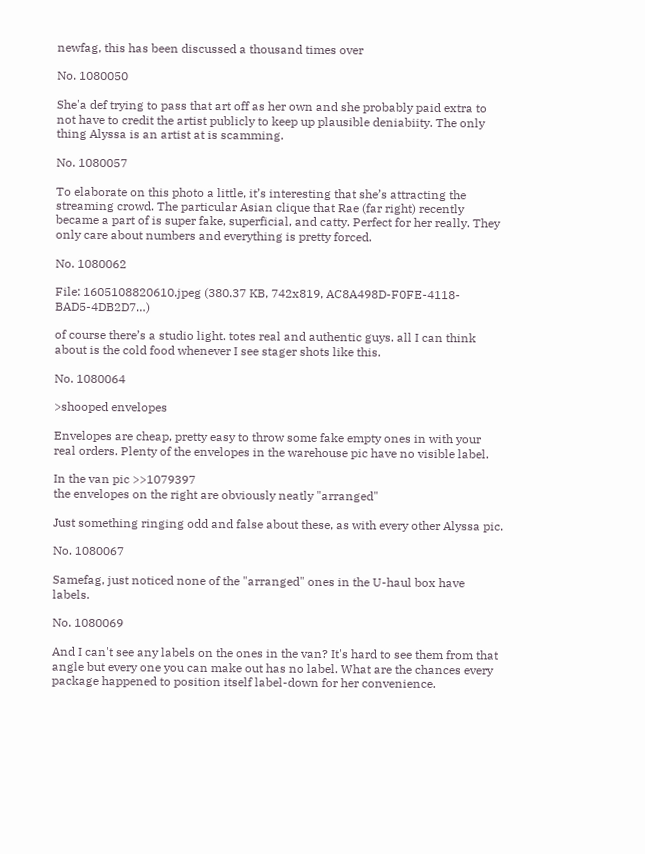newfag, this has been discussed a thousand times over

No. 1080050

She'a def trying to pass that art off as her own and she probably paid extra to not have to credit the artist publicly to keep up plausible deniabiity. The only thing Alyssa is an artist at is scamming.

No. 1080057

To elaborate on this photo a little, it’s interesting that she’s attracting the streaming crowd. The particular Asian clique that Rae (far right) recently became a part of is super fake, superficial, and catty. Perfect for her really. They only care about numbers and everything is pretty forced.

No. 1080062

File: 1605108820610.jpeg (380.37 KB, 742x819, AC8A498D-F0FE-4118-BAD5-4DB2D7…)

of course there’s a studio light. totes real and authentic guys. all I can think about is the cold food whenever I see stager shots like this.

No. 1080064

>shooped envelopes

Envelopes are cheap, pretty easy to throw some fake empty ones in with your real orders. Plenty of the envelopes in the warehouse pic have no visible label.

In the van pic >>1079397
the envelopes on the right are obviously neatly "arranged"

Just something ringing odd and false about these, as with every other Alyssa pic.

No. 1080067

Samefag, just noticed none of the "arranged" ones in the U-haul box have labels.

No. 1080069

And I can't see any labels on the ones in the van? It's hard to see them from that angle but every one you can make out has no label. What are the chances every package happened to position itself label-down for her convenience.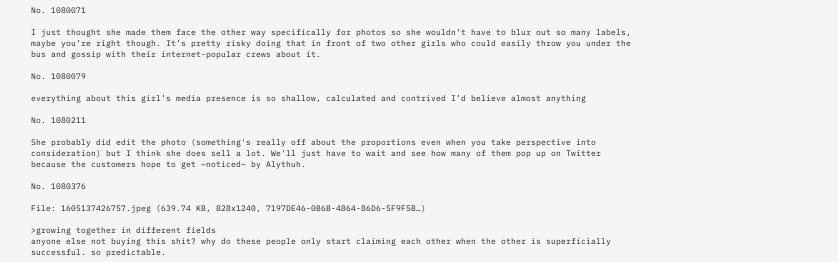No. 1080071

I just thought she made them face the other way specifically for photos so she wouldn’t have to blur out so many labels, maybe you’re right though. It’s pretty risky doing that in front of two other girls who could easily throw you under the bus and gossip with their internet-popular crews about it.

No. 1080079

everything about this girl’s media presence is so shallow, calculated and contrived I’d believe almost anything

No. 1080211

She probably did edit the photo (something's really off about the proportions even when you take perspective into consideration) but I think she does sell a lot. We'll just have to wait and see how many of them pop up on Twitter because the customers hope to get ~noticed~ by Alythuh.

No. 1080376

File: 1605137426757.jpeg (639.74 KB, 828x1240, 7197DE46-0B6B-4864-86D6-5F9F5B…)

>growing together in different fields
anyone else not buying this shit? why do these people only start claiming each other when the other is superficially successful. so predictable.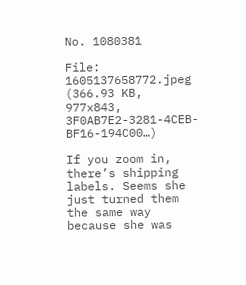No. 1080381

File: 1605137658772.jpeg (366.93 KB, 977x843, 3F0AB7E2-3281-4CEB-BF16-194C00…)

If you zoom in, there’s shipping labels. Seems she just turned them the same way because she was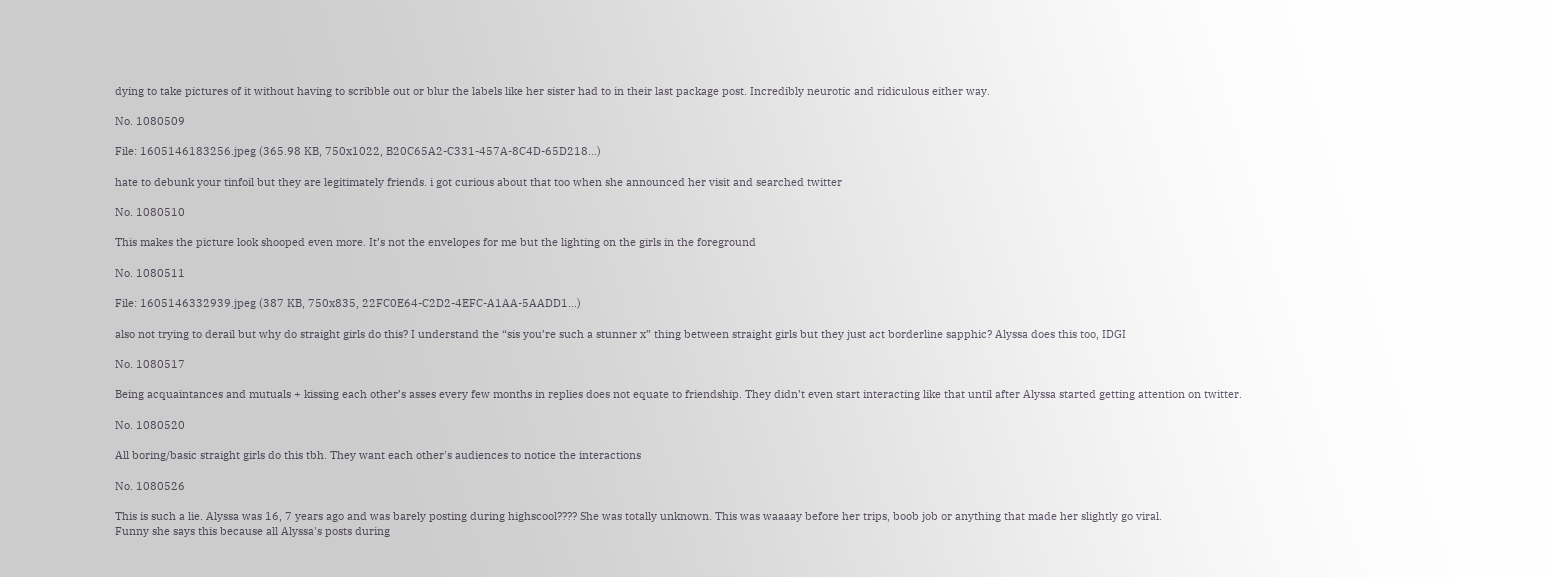dying to take pictures of it without having to scribble out or blur the labels like her sister had to in their last package post. Incredibly neurotic and ridiculous either way.

No. 1080509

File: 1605146183256.jpeg (365.98 KB, 750x1022, B20C65A2-C331-457A-8C4D-65D218…)

hate to debunk your tinfoil but they are legitimately friends. i got curious about that too when she announced her visit and searched twitter

No. 1080510

This makes the picture look shooped even more. It’s not the envelopes for me but the lighting on the girls in the foreground

No. 1080511

File: 1605146332939.jpeg (387 KB, 750x835, 22FC0E64-C2D2-4EFC-A1AA-5AADD1…)

also not trying to derail but why do straight girls do this? I understand the “sis you’re such a stunner x” thing between straight girls but they just act borderline sapphic? Alyssa does this too, IDGI

No. 1080517

Being acquaintances and mutuals + kissing each other’s asses every few months in replies does not equate to friendship. They didn’t even start interacting like that until after Alyssa started getting attention on twitter.

No. 1080520

All boring/basic straight girls do this tbh. They want each other's audiences to notice the interactions

No. 1080526

This is such a lie. Alyssa was 16, 7 years ago and was barely posting during highscool???? She was totally unknown. This was waaaay before her trips, boob job or anything that made her slightly go viral.
Funny she says this because all Alyssa's posts during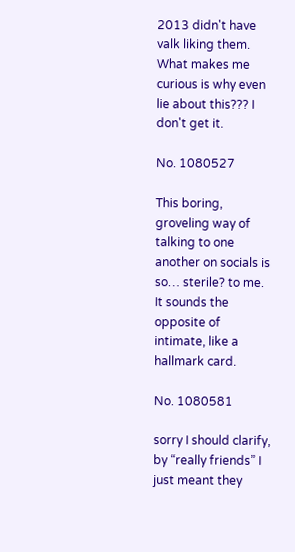2013 didn't have valk liking them. What makes me curious is why even lie about this??? I don't get it.

No. 1080527

This boring, groveling way of talking to one another on socials is so… sterile? to me. It sounds the opposite of intimate, like a hallmark card.

No. 1080581

sorry I should clarify, by “really friends” I just meant they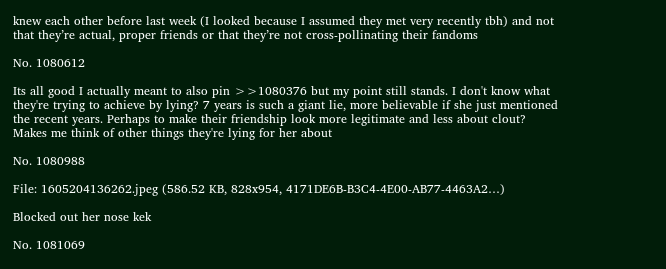knew each other before last week (I looked because I assumed they met very recently tbh) and not that they’re actual, proper friends or that they’re not cross-pollinating their fandoms

No. 1080612

Its all good I actually meant to also pin >>1080376 but my point still stands. I don't know what they're trying to achieve by lying? 7 years is such a giant lie, more believable if she just mentioned the recent years. Perhaps to make their friendship look more legitimate and less about clout?
Makes me think of other things they're lying for her about

No. 1080988

File: 1605204136262.jpeg (586.52 KB, 828x954, 4171DE6B-B3C4-4E00-AB77-4463A2…)

Blocked out her nose kek

No. 1081069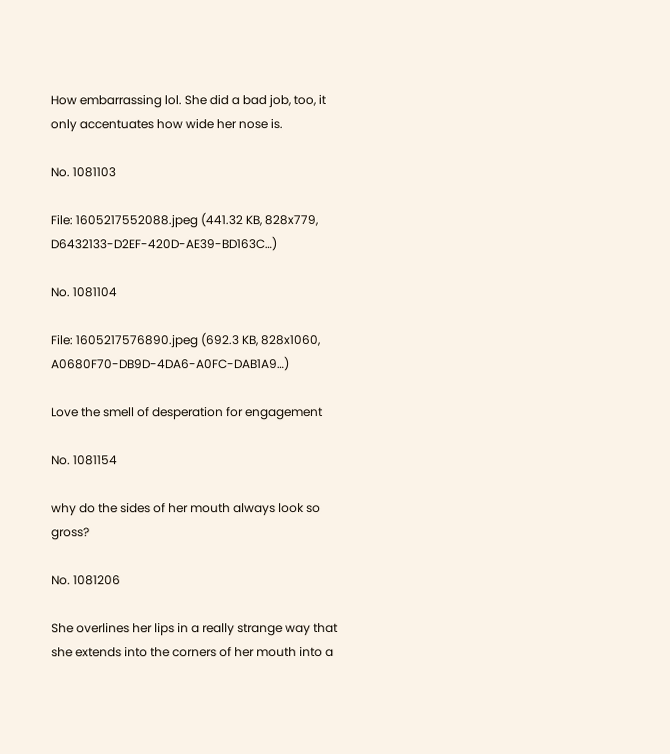How embarrassing lol. She did a bad job, too, it only accentuates how wide her nose is.

No. 1081103

File: 1605217552088.jpeg (441.32 KB, 828x779, D6432133-D2EF-420D-AE39-BD163C…)

No. 1081104

File: 1605217576890.jpeg (692.3 KB, 828x1060, A0680F70-DB9D-4DA6-A0FC-DAB1A9…)

Love the smell of desperation for engagement

No. 1081154

why do the sides of her mouth always look so gross?

No. 1081206

She overlines her lips in a really strange way that she extends into the corners of her mouth into a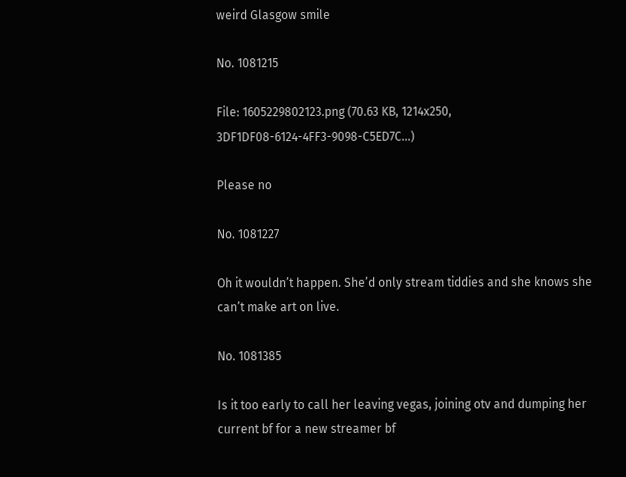weird Glasgow smile

No. 1081215

File: 1605229802123.png (70.63 KB, 1214x250, 3DF1DF08-6124-4FF3-9098-C5ED7C…)

Please no

No. 1081227

Oh it wouldn’t happen. She’d only stream tiddies and she knows she can’t make art on live.

No. 1081385

Is it too early to call her leaving vegas, joining otv and dumping her current bf for a new streamer bf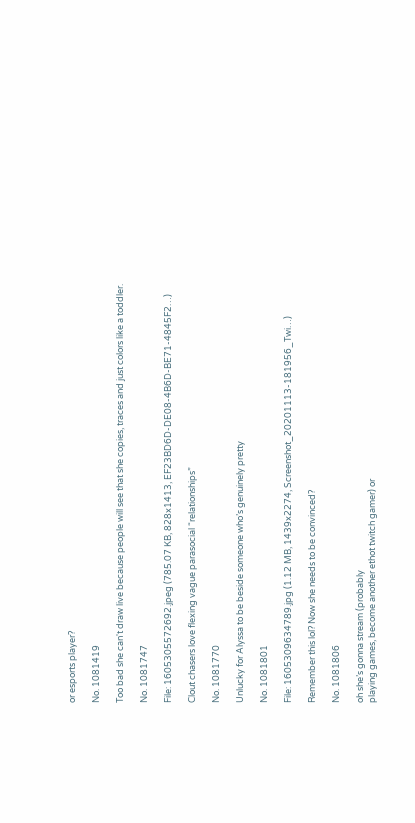or esports player?

No. 1081419

Too bad she can't draw live because people will see that she copies, traces and just colors like a toddler.

No. 1081747

File: 1605305572692.jpeg (785.07 KB, 828x1413, EF23BD6D-DE08-4B6D-BE71-4845F2…)

Clout chasers love flexing vague parasocial “relationships”

No. 1081770

Unlucky for Alyssa to be beside someone who’s genuinely pretty

No. 1081801

File: 1605309634789.jpg (1.12 MB, 1439x2274, Screenshot_20201113-181956_Twi…)

Remember this lol? Now she needs to be convinced?

No. 1081806

oh she’s gonna stream (probably
playing games, become another ethot twitch gamer) or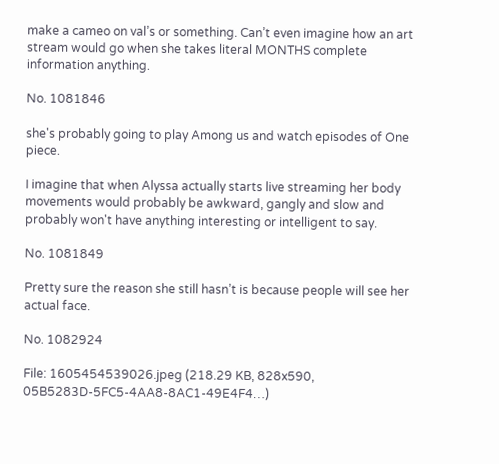make a cameo on val’s or something. Can’t even imagine how an art stream would go when she takes literal MONTHS complete information anything.

No. 1081846

she's probably going to play Among us and watch episodes of One piece.

I imagine that when Alyssa actually starts live streaming her body movements would probably be awkward, gangly and slow and probably won't have anything interesting or intelligent to say.

No. 1081849

Pretty sure the reason she still hasn’t is because people will see her actual face.

No. 1082924

File: 1605454539026.jpeg (218.29 KB, 828x590, 05B5283D-5FC5-4AA8-8AC1-49E4F4…)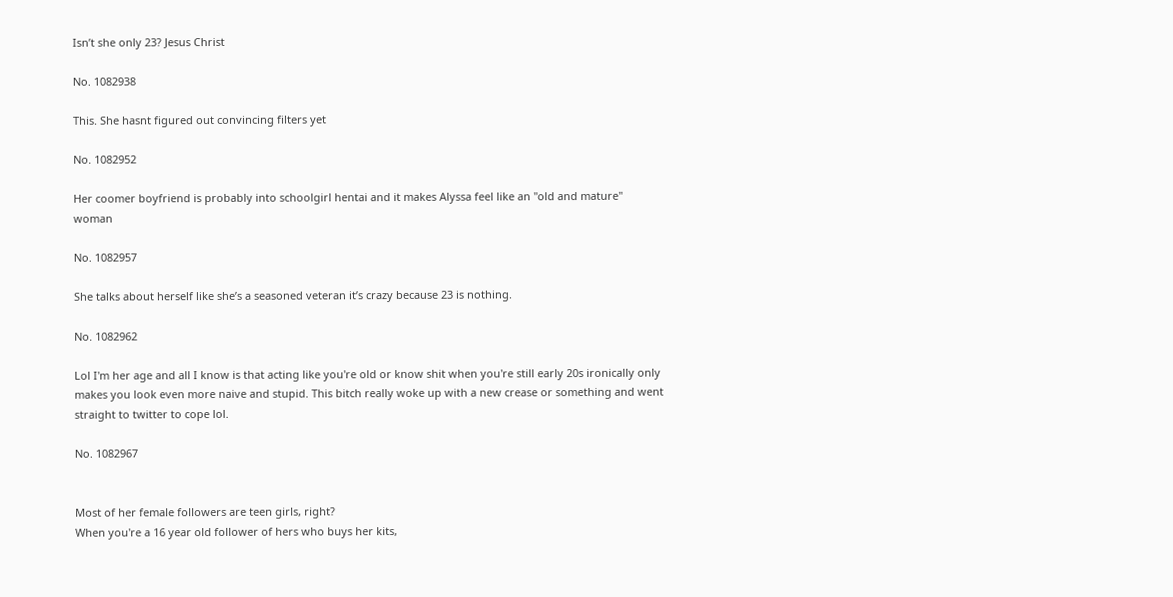Isn’t she only 23? Jesus Christ

No. 1082938

This. She hasnt figured out convincing filters yet

No. 1082952

Her coomer boyfriend is probably into schoolgirl hentai and it makes Alyssa feel like an "old and mature" woman

No. 1082957

She talks about herself like she’s a seasoned veteran it’s crazy because 23 is nothing.

No. 1082962

Lol I'm her age and all I know is that acting like you're old or know shit when you're still early 20s ironically only makes you look even more naive and stupid. This bitch really woke up with a new crease or something and went straight to twitter to cope lol.

No. 1082967


Most of her female followers are teen girls, right?
When you're a 16 year old follower of hers who buys her kits,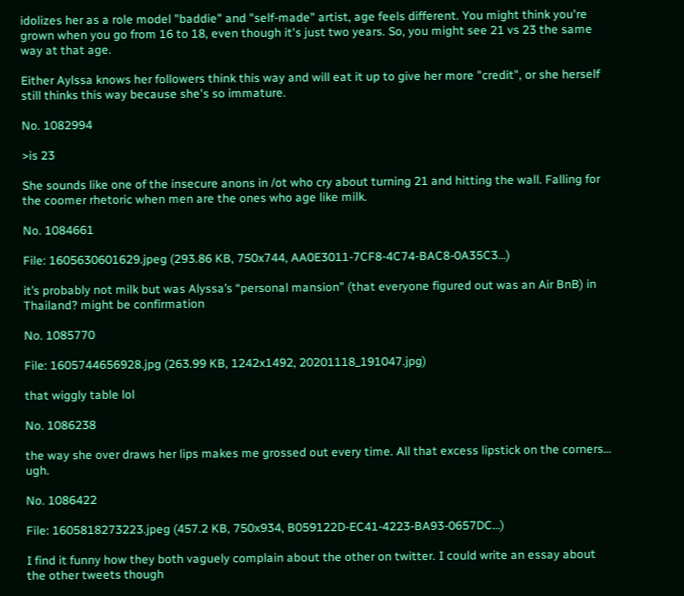idolizes her as a role model "baddie" and "self-made" artist, age feels different. You might think you're grown when you go from 16 to 18, even though it's just two years. So, you might see 21 vs 23 the same way at that age.

Either Aylssa knows her followers think this way and will eat it up to give her more "credit", or she herself still thinks this way because she's so immature.

No. 1082994

>is 23

She sounds like one of the insecure anons in /ot who cry about turning 21 and hitting the wall. Falling for the coomer rhetoric when men are the ones who age like milk.

No. 1084661

File: 1605630601629.jpeg (293.86 KB, 750x744, AA0E3011-7CF8-4C74-BAC8-0A35C3…)

it’s probably not milk but was Alyssa’s “personal mansion” (that everyone figured out was an Air BnB) in Thailand? might be confirmation

No. 1085770

File: 1605744656928.jpg (263.99 KB, 1242x1492, 20201118_191047.jpg)

that wiggly table lol

No. 1086238

the way she over draws her lips makes me grossed out every time. All that excess lipstick on the corners… ugh.

No. 1086422

File: 1605818273223.jpeg (457.2 KB, 750x934, B059122D-EC41-4223-BA93-0657DC…)

I find it funny how they both vaguely complain about the other on twitter. I could write an essay about the other tweets though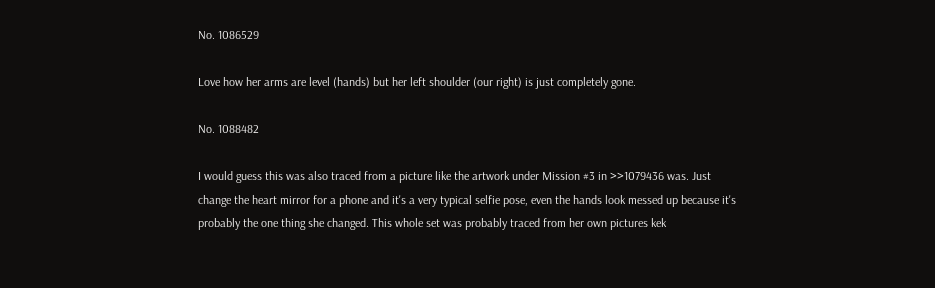No. 1086529

Love how her arms are level (hands) but her left shoulder (our right) is just completely gone.

No. 1088482

I would guess this was also traced from a picture like the artwork under Mission #3 in >>1079436 was. Just change the heart mirror for a phone and it's a very typical selfie pose, even the hands look messed up because it's probably the one thing she changed. This whole set was probably traced from her own pictures kek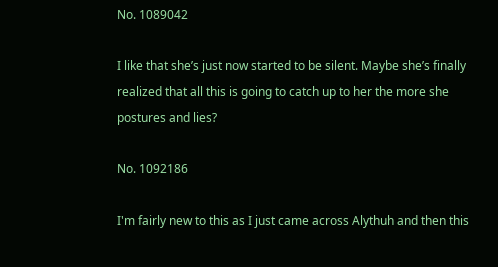No. 1089042

I like that she’s just now started to be silent. Maybe she’s finally realized that all this is going to catch up to her the more she postures and lies?

No. 1092186

I'm fairly new to this as I just came across Alythuh and then this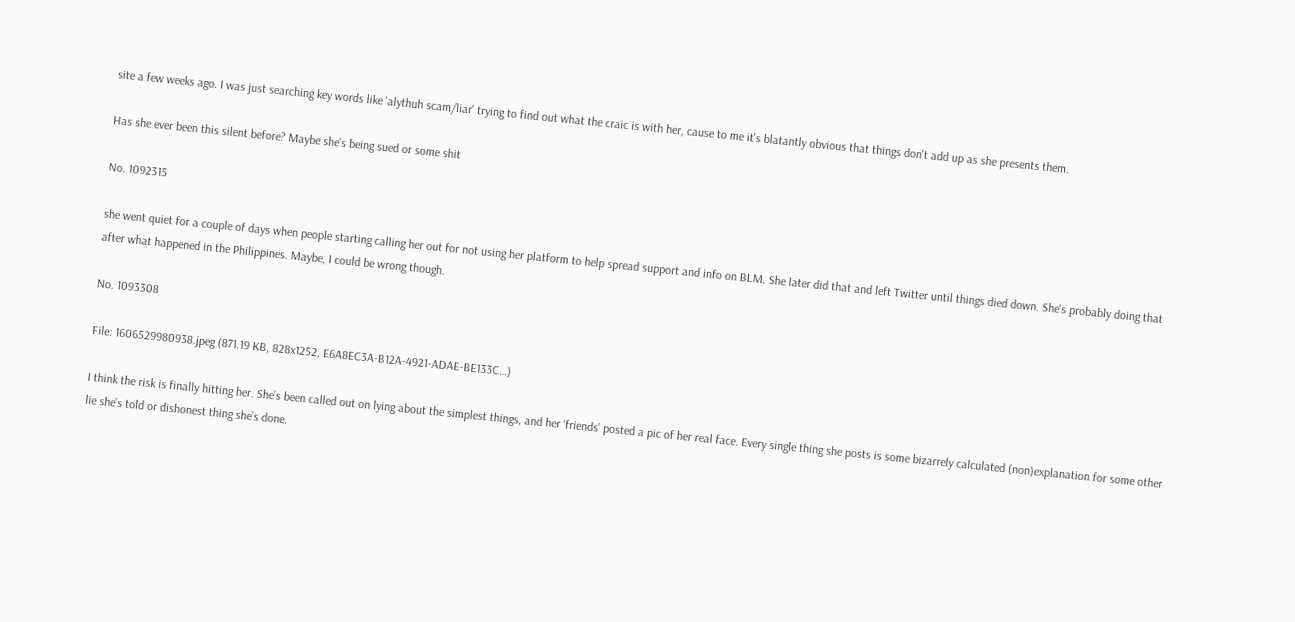site a few weeks ago. I was just searching key words like 'alythuh scam/liar' trying to find out what the craic is with her, cause to me it's blatantly obvious that things don't add up as she presents them.

Has she ever been this silent before? Maybe she's being sued or some shit

No. 1092315

she went quiet for a couple of days when people starting calling her out for not using her platform to help spread support and info on BLM. She later did that and left Twitter until things died down. She's probably doing that after what happened in the Philippines. Maybe, I could be wrong though.

No. 1093308

File: 1606529980938.jpeg (871.19 KB, 828x1252, E6A8EC3A-B12A-4921-ADAE-BE133C…)

I think the risk is finally hitting her. She’s been called out on lying about the simplest things, and her ‘friends’ posted a pic of her real face. Every single thing she posts is some bizarrely calculated (non)explanation for some other lie she’s told or dishonest thing she’s done.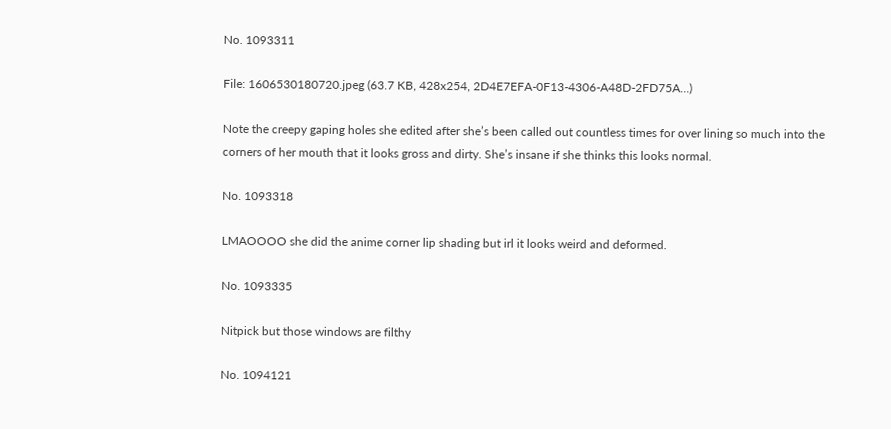No. 1093311

File: 1606530180720.jpeg (63.7 KB, 428x254, 2D4E7EFA-0F13-4306-A48D-2FD75A…)

Note the creepy gaping holes she edited after she’s been called out countless times for over lining so much into the corners of her mouth that it looks gross and dirty. She’s insane if she thinks this looks normal.

No. 1093318

LMAOOOO she did the anime corner lip shading but irl it looks weird and deformed.

No. 1093335

Nitpick but those windows are filthy

No. 1094121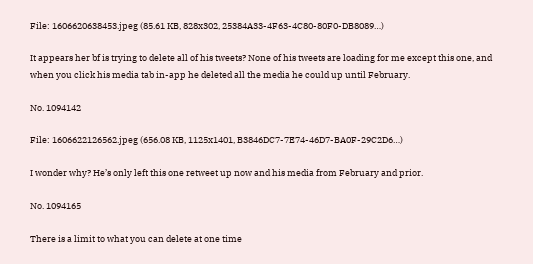File: 1606620638453.jpeg (85.61 KB, 828x302, 25384A33-4F63-4C80-80F0-DB8089…)

It appears her bf is trying to delete all of his tweets? None of his tweets are loading for me except this one, and when you click his media tab in-app he deleted all the media he could up until February.

No. 1094142

File: 1606622126562.jpeg (656.08 KB, 1125x1401, B3846DC7-7E74-46D7-BA0F-29C2D6…)

I wonder why? He’s only left this one retweet up now and his media from February and prior.

No. 1094165

There is a limit to what you can delete at one time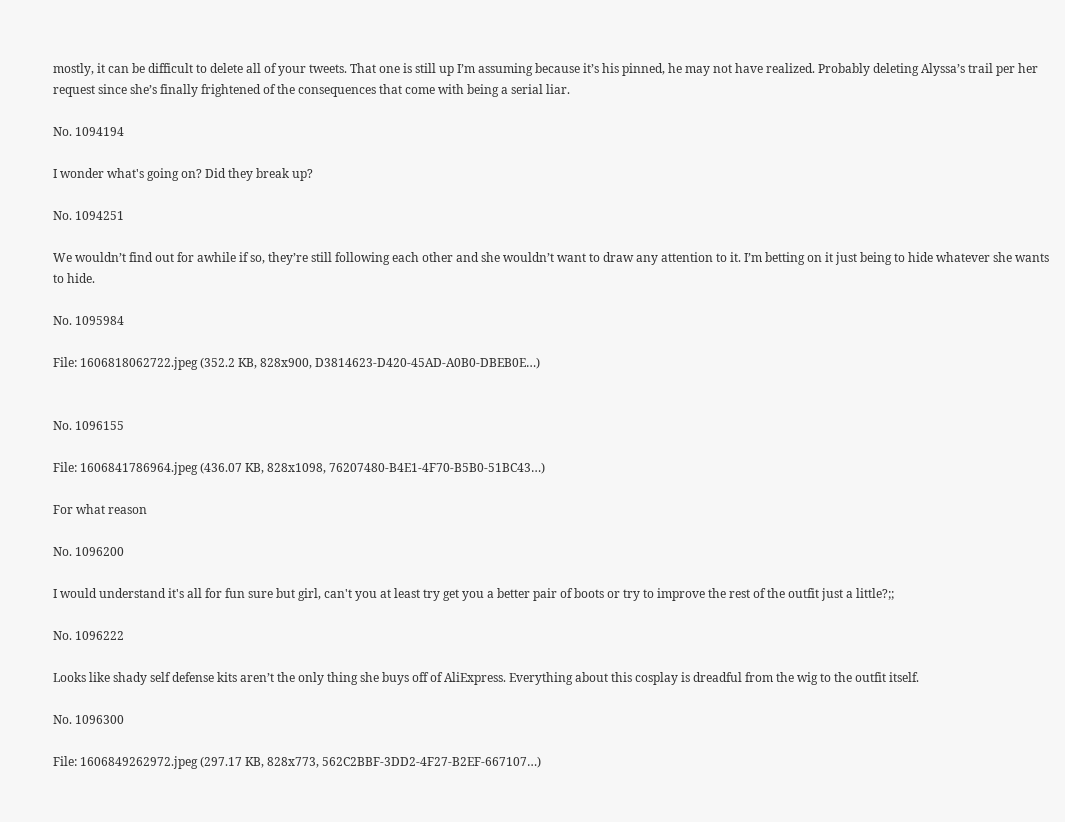mostly, it can be difficult to delete all of your tweets. That one is still up I’m assuming because it’s his pinned, he may not have realized. Probably deleting Alyssa’s trail per her request since she’s finally frightened of the consequences that come with being a serial liar.

No. 1094194

I wonder what's going on? Did they break up?

No. 1094251

We wouldn’t find out for awhile if so, they’re still following each other and she wouldn’t want to draw any attention to it. I’m betting on it just being to hide whatever she wants to hide.

No. 1095984

File: 1606818062722.jpeg (352.2 KB, 828x900, D3814623-D420-45AD-A0B0-DBEB0E…)


No. 1096155

File: 1606841786964.jpeg (436.07 KB, 828x1098, 76207480-B4E1-4F70-B5B0-51BC43…)

For what reason

No. 1096200

I would understand it's all for fun sure but girl, can't you at least try get you a better pair of boots or try to improve the rest of the outfit just a little?;;

No. 1096222

Looks like shady self defense kits aren’t the only thing she buys off of AliExpress. Everything about this cosplay is dreadful from the wig to the outfit itself.

No. 1096300

File: 1606849262972.jpeg (297.17 KB, 828x773, 562C2BBF-3DD2-4F27-B2EF-667107…)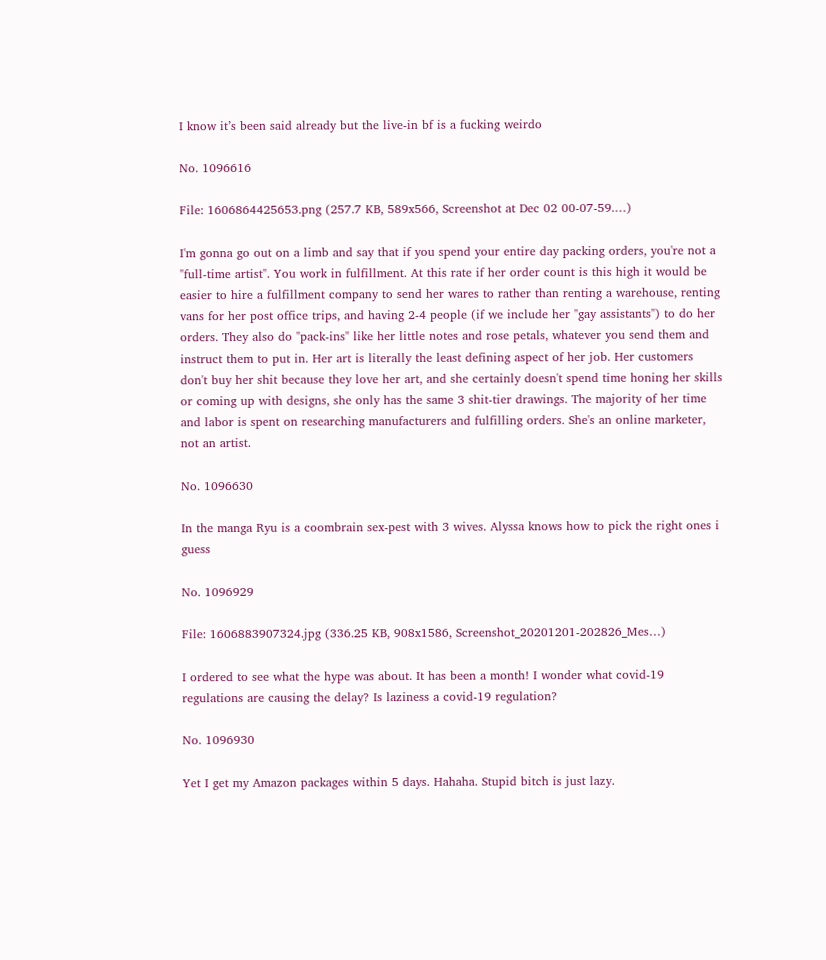I know it’s been said already but the live-in bf is a fucking weirdo

No. 1096616

File: 1606864425653.png (257.7 KB, 589x566, Screenshot at Dec 02 00-07-59.…)

I'm gonna go out on a limb and say that if you spend your entire day packing orders, you're not a "full-time artist". You work in fulfillment. At this rate if her order count is this high it would be easier to hire a fulfillment company to send her wares to rather than renting a warehouse, renting vans for her post office trips, and having 2-4 people (if we include her "gay assistants") to do her orders. They also do "pack-ins" like her little notes and rose petals, whatever you send them and instruct them to put in. Her art is literally the least defining aspect of her job. Her customers don't buy her shit because they love her art, and she certainly doesn't spend time honing her skills or coming up with designs, she only has the same 3 shit-tier drawings. The majority of her time and labor is spent on researching manufacturers and fulfilling orders. She's an online marketer, not an artist.

No. 1096630

In the manga Ryu is a coombrain sex-pest with 3 wives. Alyssa knows how to pick the right ones i guess

No. 1096929

File: 1606883907324.jpg (336.25 KB, 908x1586, Screenshot_20201201-202826_Mes…)

I ordered to see what the hype was about. It has been a month! I wonder what covid-19 regulations are causing the delay? Is laziness a covid-19 regulation?

No. 1096930

Yet I get my Amazon packages within 5 days. Hahaha. Stupid bitch is just lazy.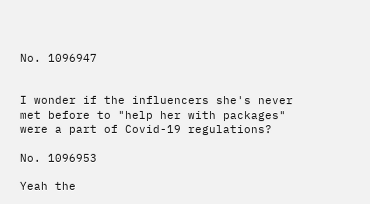No. 1096947


I wonder if the influencers she's never met before to "help her with packages" were a part of Covid-19 regulations?

No. 1096953

Yeah the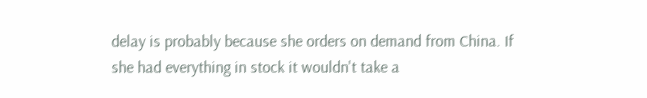delay is probably because she orders on demand from China. If she had everything in stock it wouldn't take a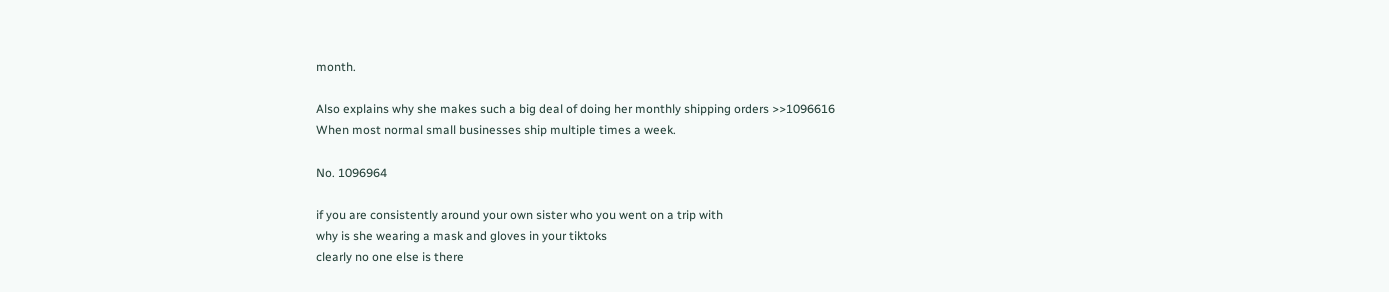month.

Also explains why she makes such a big deal of doing her monthly shipping orders >>1096616
When most normal small businesses ship multiple times a week.

No. 1096964

if you are consistently around your own sister who you went on a trip with
why is she wearing a mask and gloves in your tiktoks
clearly no one else is there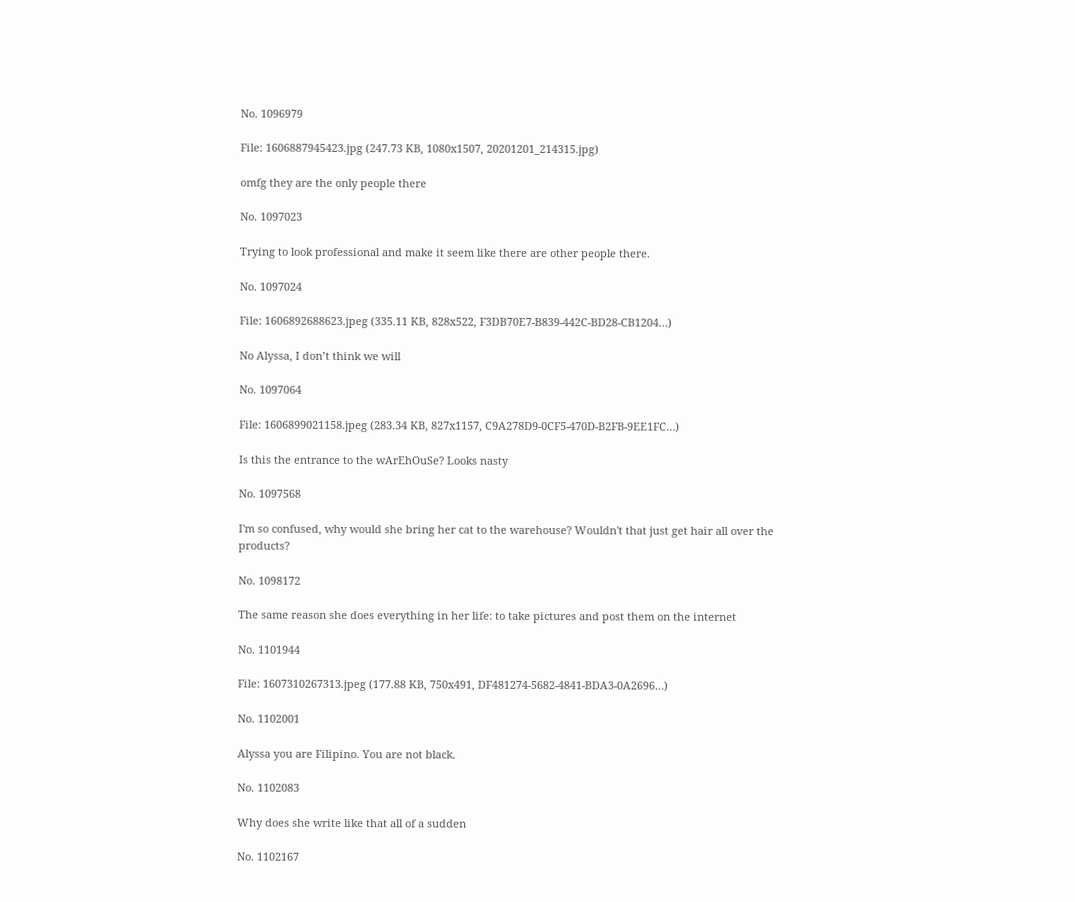No. 1096979

File: 1606887945423.jpg (247.73 KB, 1080x1507, 20201201_214315.jpg)

omfg they are the only people there

No. 1097023

Trying to look professional and make it seem like there are other people there.

No. 1097024

File: 1606892688623.jpeg (335.11 KB, 828x522, F3DB70E7-B839-442C-BD28-CB1204…)

No Alyssa, I don’t think we will

No. 1097064

File: 1606899021158.jpeg (283.34 KB, 827x1157, C9A278D9-0CF5-470D-B2FB-9EE1FC…)

Is this the entrance to the wArEhOuSe? Looks nasty

No. 1097568

I'm so confused, why would she bring her cat to the warehouse? Wouldn't that just get hair all over the products?

No. 1098172

The same reason she does everything in her life: to take pictures and post them on the internet

No. 1101944

File: 1607310267313.jpeg (177.88 KB, 750x491, DF481274-5682-4841-BDA3-0A2696…)

No. 1102001

Alyssa you are Filipino. You are not black.

No. 1102083

Why does she write like that all of a sudden

No. 1102167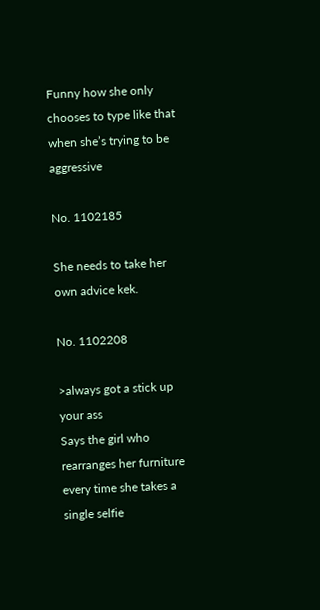Funny how she only chooses to type like that when she’s trying to be aggressive

No. 1102185

She needs to take her own advice kek.

No. 1102208

>always got a stick up your ass
Says the girl who rearranges her furniture every time she takes a single selfie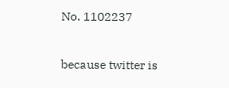No. 1102237

because twitter is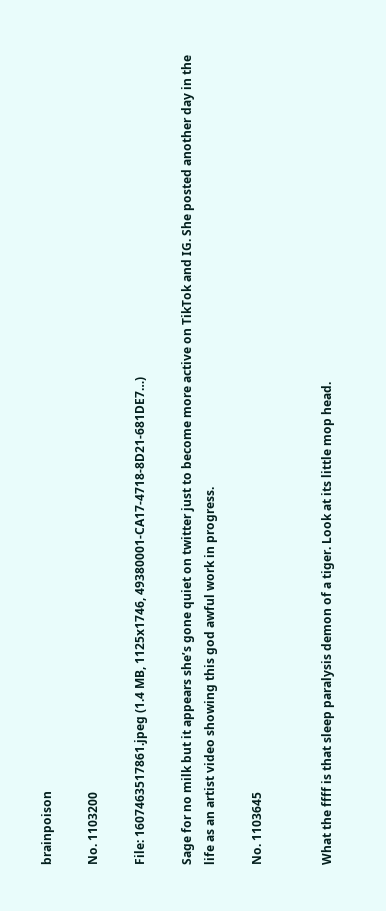brainpoison

No. 1103200

File: 1607463517861.jpeg (1.4 MB, 1125x1746, 49380001-CA17-4718-8D21-681DE7…)

Sage for no milk but it appears she’s gone quiet on twitter just to become more active on TikTok and IG. She posted another day in the life as an artist video showing this god awful work in progress.

No. 1103645


What the ffff is that sleep paralysis demon of a tiger. Look at its little mop head.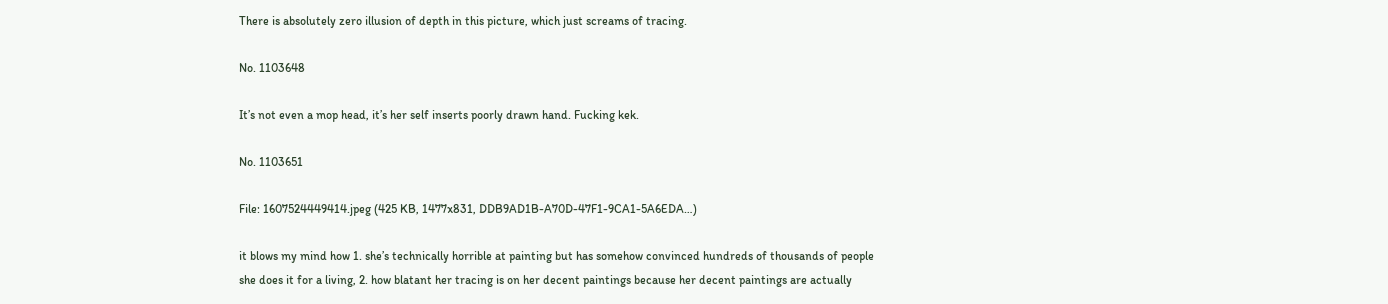There is absolutely zero illusion of depth in this picture, which just screams of tracing.

No. 1103648

It’s not even a mop head, it’s her self inserts poorly drawn hand. Fucking kek.

No. 1103651

File: 1607524449414.jpeg (425 KB, 1477x831, DDB9AD1B-A70D-47F1-9CA1-5A6EDA…)

it blows my mind how 1. she’s technically horrible at painting but has somehow convinced hundreds of thousands of people she does it for a living, 2. how blatant her tracing is on her decent paintings because her decent paintings are actually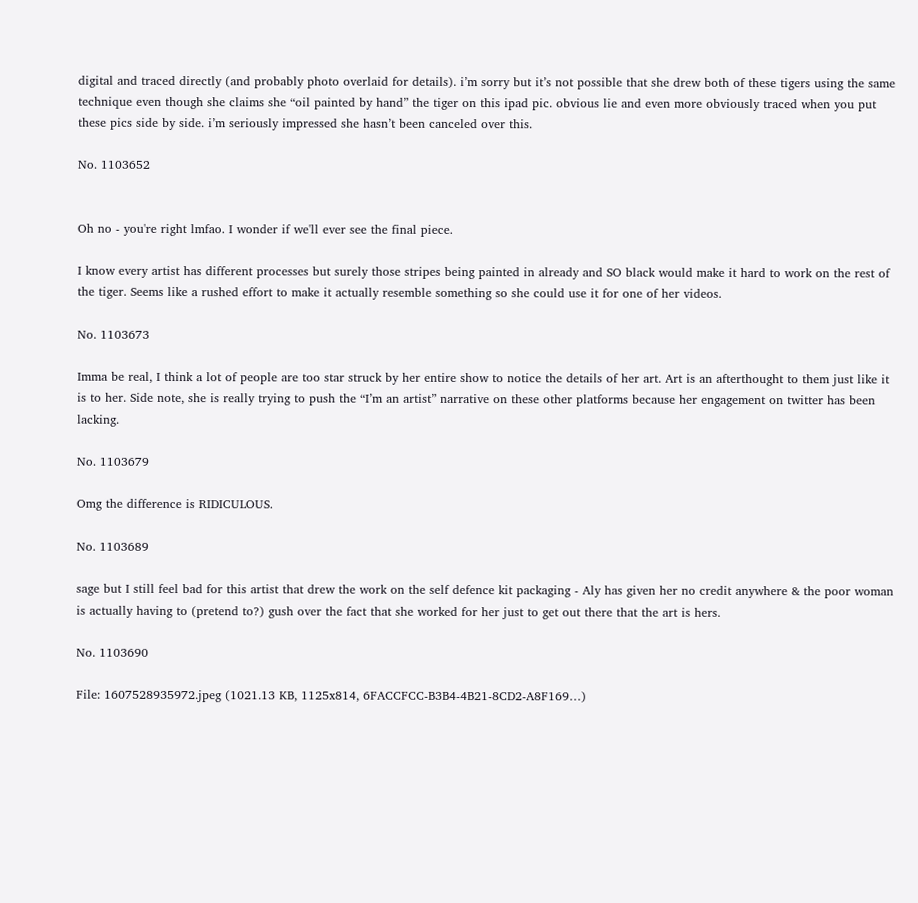digital and traced directly (and probably photo overlaid for details). i’m sorry but it’s not possible that she drew both of these tigers using the same technique even though she claims she “oil painted by hand” the tiger on this ipad pic. obvious lie and even more obviously traced when you put these pics side by side. i’m seriously impressed she hasn’t been canceled over this.

No. 1103652


Oh no - you're right lmfao. I wonder if we'll ever see the final piece.

I know every artist has different processes but surely those stripes being painted in already and SO black would make it hard to work on the rest of the tiger. Seems like a rushed effort to make it actually resemble something so she could use it for one of her videos.

No. 1103673

Imma be real, I think a lot of people are too star struck by her entire show to notice the details of her art. Art is an afterthought to them just like it is to her. Side note, she is really trying to push the “I’m an artist” narrative on these other platforms because her engagement on twitter has been lacking.

No. 1103679

Omg the difference is RIDICULOUS.

No. 1103689

sage but I still feel bad for this artist that drew the work on the self defence kit packaging - Aly has given her no credit anywhere & the poor woman is actually having to (pretend to?) gush over the fact that she worked for her just to get out there that the art is hers.

No. 1103690

File: 1607528935972.jpeg (1021.13 KB, 1125x814, 6FACCFCC-B3B4-4B21-8CD2-A8F169…)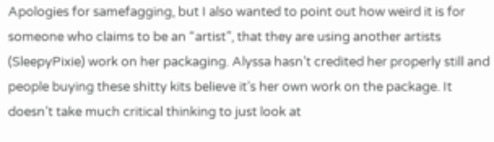Apologies for samefagging, but I also wanted to point out how weird it is for someone who claims to be an “artist”, that they are using another artists (SleepyPixie) work on her packaging. Alyssa hasn’t credited her properly still and people buying these shitty kits believe it’s her own work on the package. It doesn’t take much critical thinking to just look at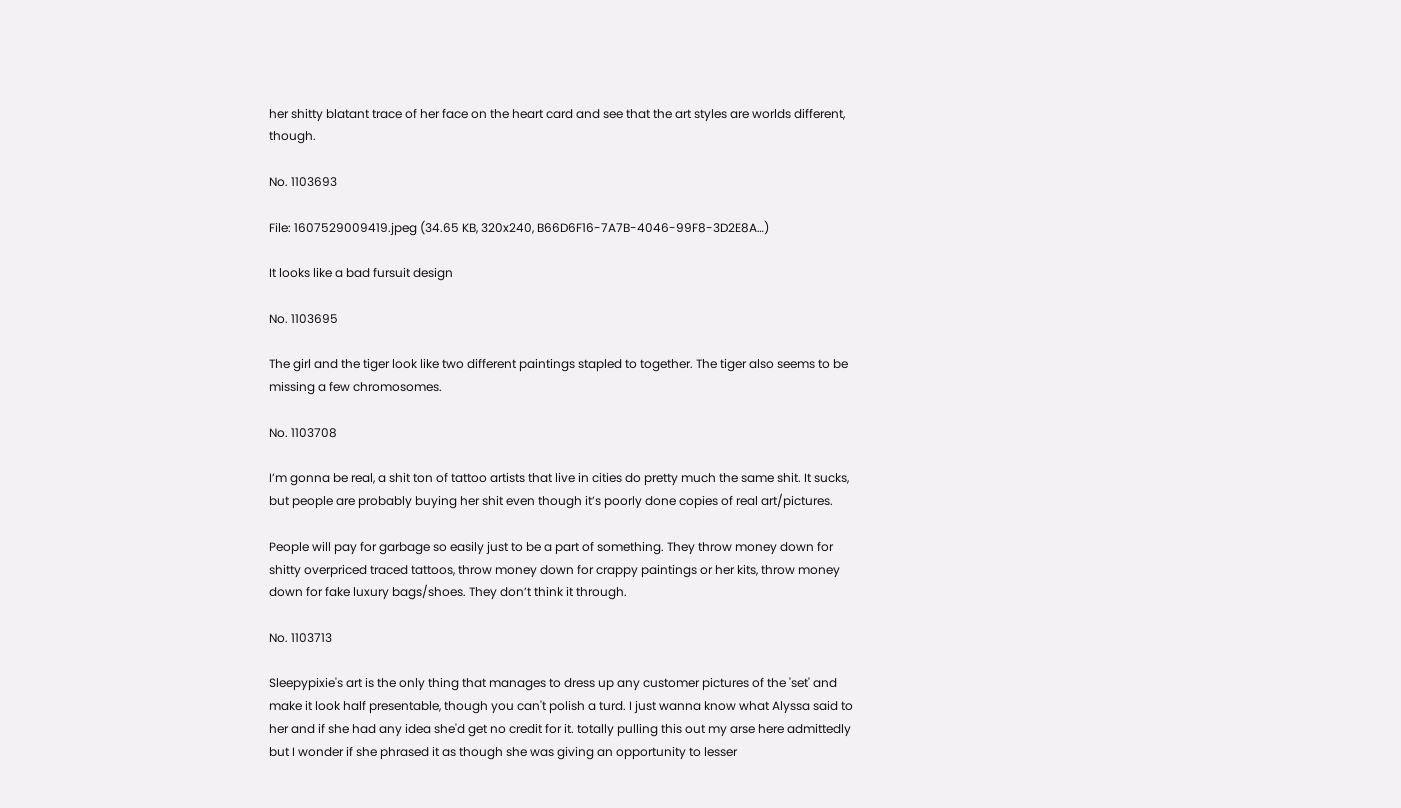her shitty blatant trace of her face on the heart card and see that the art styles are worlds different, though.

No. 1103693

File: 1607529009419.jpeg (34.65 KB, 320x240, B66D6F16-7A7B-4046-99F8-3D2E8A…)

It looks like a bad fursuit design

No. 1103695

The girl and the tiger look like two different paintings stapled to together. The tiger also seems to be missing a few chromosomes.

No. 1103708

I’m gonna be real, a shit ton of tattoo artists that live in cities do pretty much the same shit. It sucks, but people are probably buying her shit even though it’s poorly done copies of real art/pictures.

People will pay for garbage so easily just to be a part of something. They throw money down for shitty overpriced traced tattoos, throw money down for crappy paintings or her kits, throw money down for fake luxury bags/shoes. They don’t think it through.

No. 1103713

Sleepypixie's art is the only thing that manages to dress up any customer pictures of the 'set' and make it look half presentable, though you can't polish a turd. I just wanna know what Alyssa said to her and if she had any idea she'd get no credit for it. totally pulling this out my arse here admittedly but I wonder if she phrased it as though she was giving an opportunity to lesser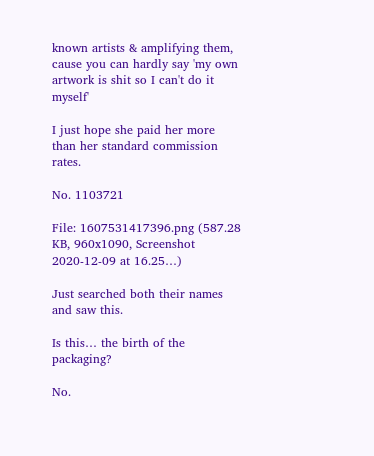known artists & amplifying them, cause you can hardly say 'my own artwork is shit so I can't do it myself'

I just hope she paid her more than her standard commission rates.

No. 1103721

File: 1607531417396.png (587.28 KB, 960x1090, Screenshot 2020-12-09 at 16.25…)

Just searched both their names and saw this.

Is this… the birth of the packaging?

No.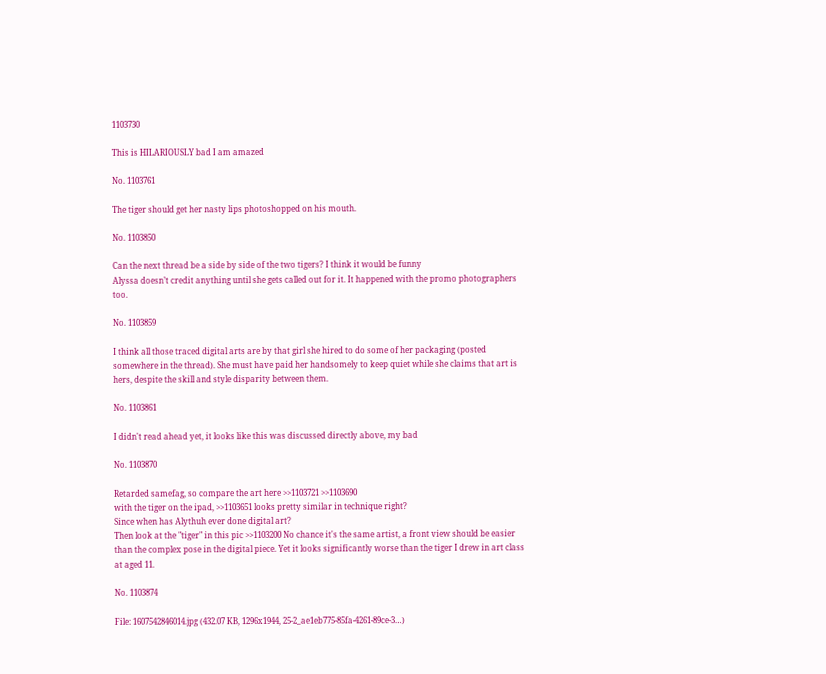1103730

This is HILARIOUSLY bad I am amazed

No. 1103761

The tiger should get her nasty lips photoshopped on his mouth.

No. 1103850

Can the next thread be a side by side of the two tigers? I think it would be funny
Alyssa doesn’t credit anything until she gets called out for it. It happened with the promo photographers too.

No. 1103859

I think all those traced digital arts are by that girl she hired to do some of her packaging (posted somewhere in the thread). She must have paid her handsomely to keep quiet while she claims that art is hers, despite the skill and style disparity between them.

No. 1103861

I didn't read ahead yet, it looks like this was discussed directly above, my bad

No. 1103870

Retarded samefag, so compare the art here >>1103721 >>1103690
with the tiger on the ipad, >>1103651 looks pretty similar in technique right?
Since when has Alythuh ever done digital art?
Then look at the "tiger" in this pic >>1103200 No chance it's the same artist, a front view should be easier than the complex pose in the digital piece. Yet it looks significantly worse than the tiger I drew in art class at aged 11.

No. 1103874

File: 1607542846014.jpg (432.07 KB, 1296x1944, 25-2_ae1eb775-85fa-4261-89ce-3…)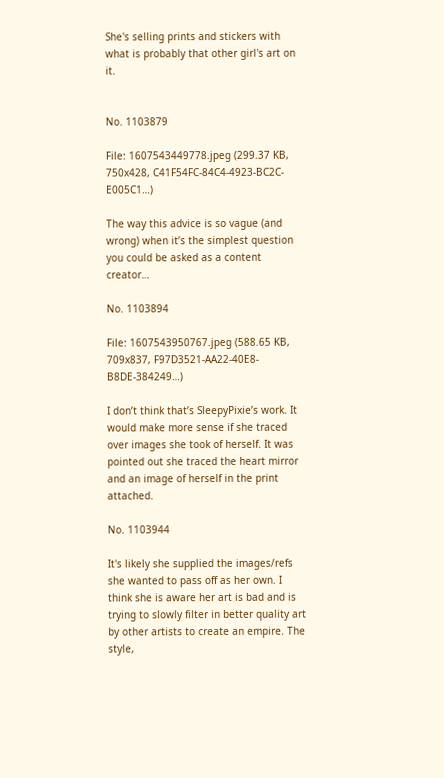She's selling prints and stickers with what is probably that other girl's art on it.


No. 1103879

File: 1607543449778.jpeg (299.37 KB, 750x428, C41F54FC-84C4-4923-BC2C-E005C1…)

The way this advice is so vague (and wrong) when it’s the simplest question you could be asked as a content creator…

No. 1103894

File: 1607543950767.jpeg (588.65 KB, 709x837, F97D3521-AA22-40E8-B8DE-384249…)

I don’t think that’s SleepyPixie’s work. It would make more sense if she traced over images she took of herself. It was pointed out she traced the heart mirror and an image of herself in the print attached.

No. 1103944

It's likely she supplied the images/refs she wanted to pass off as her own. I think she is aware her art is bad and is trying to slowly filter in better quality art by other artists to create an empire. The style,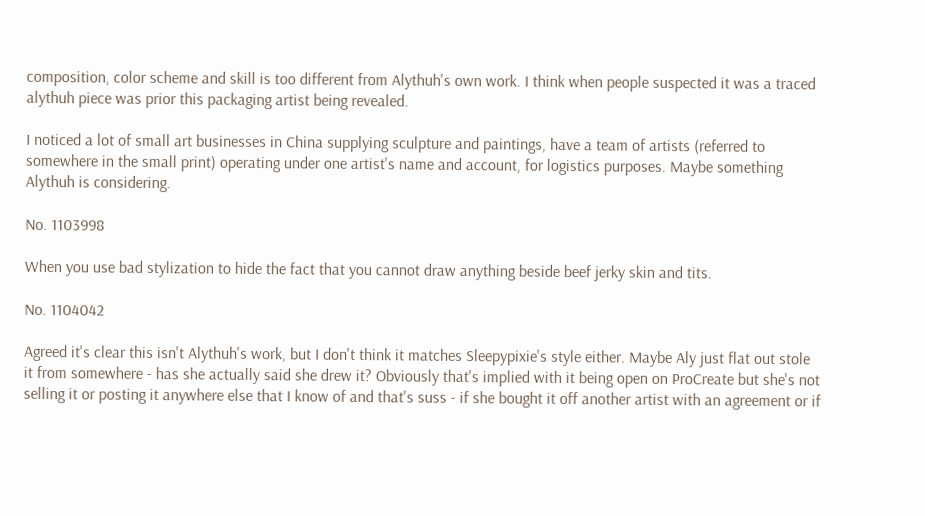composition, color scheme and skill is too different from Alythuh's own work. I think when people suspected it was a traced alythuh piece was prior this packaging artist being revealed.

I noticed a lot of small art businesses in China supplying sculpture and paintings, have a team of artists (referred to somewhere in the small print) operating under one artist's name and account, for logistics purposes. Maybe something Alythuh is considering.

No. 1103998

When you use bad stylization to hide the fact that you cannot draw anything beside beef jerky skin and tits.

No. 1104042

Agreed it's clear this isn't Alythuh's work, but I don't think it matches Sleepypixie's style either. Maybe Aly just flat out stole it from somewhere - has she actually said she drew it? Obviously that's implied with it being open on ProCreate but she's not selling it or posting it anywhere else that I know of and that's suss - if she bought it off another artist with an agreement or if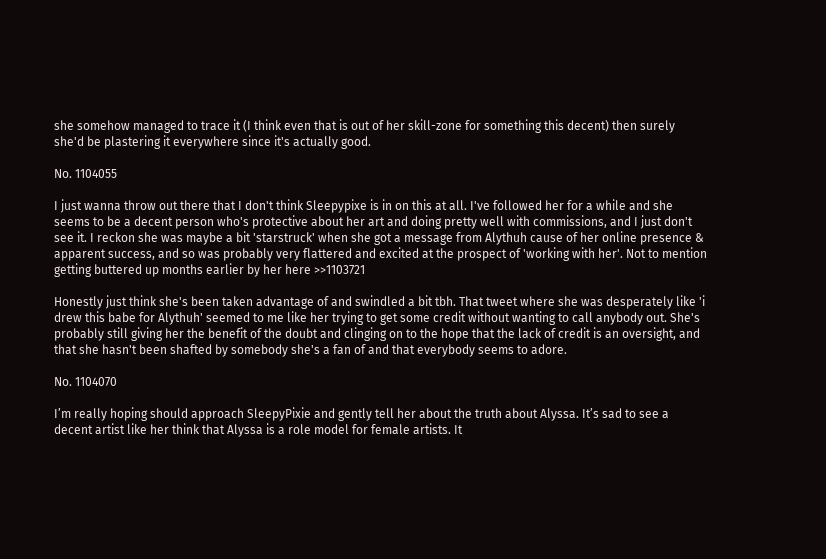she somehow managed to trace it (I think even that is out of her skill-zone for something this decent) then surely she'd be plastering it everywhere since it's actually good.

No. 1104055

I just wanna throw out there that I don't think Sleepypixe is in on this at all. I've followed her for a while and she seems to be a decent person who's protective about her art and doing pretty well with commissions, and I just don't see it. I reckon she was maybe a bit 'starstruck' when she got a message from Alythuh cause of her online presence & apparent success, and so was probably very flattered and excited at the prospect of 'working with her'. Not to mention getting buttered up months earlier by her here >>1103721

Honestly just think she's been taken advantage of and swindled a bit tbh. That tweet where she was desperately like 'i drew this babe for Alythuh' seemed to me like her trying to get some credit without wanting to call anybody out. She's probably still giving her the benefit of the doubt and clinging on to the hope that the lack of credit is an oversight, and that she hasn't been shafted by somebody she's a fan of and that everybody seems to adore.

No. 1104070

I’m really hoping should approach SleepyPixie and gently tell her about the truth about Alyssa. It’s sad to see a decent artist like her think that Alyssa is a role model for female artists. It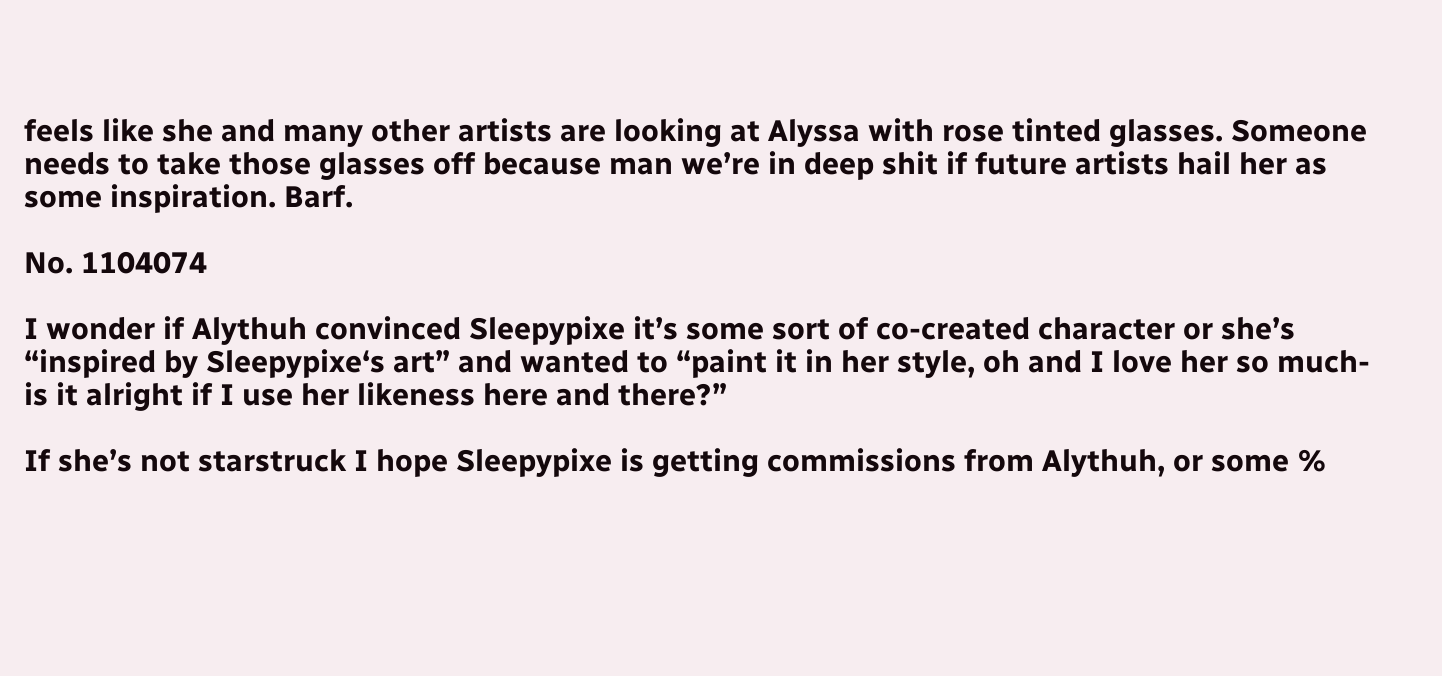feels like she and many other artists are looking at Alyssa with rose tinted glasses. Someone needs to take those glasses off because man we’re in deep shit if future artists hail her as some inspiration. Barf.

No. 1104074

I wonder if Alythuh convinced Sleepypixe it’s some sort of co-created character or she’s “inspired by Sleepypixe‘s art” and wanted to “paint it in her style, oh and I love her so much-is it alright if I use her likeness here and there?”

If she’s not starstruck I hope Sleepypixe is getting commissions from Alythuh, or some %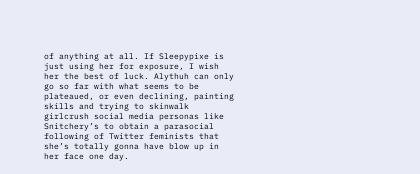of anything at all. If Sleepypixe is just using her for exposure, I wish her the best of luck. Alythuh can only go so far with what seems to be plateaued, or even declining, painting skills and trying to skinwalk girlcrush social media personas like Snitchery’s to obtain a parasocial following of Twitter feminists that she’s totally gonna have blow up in her face one day.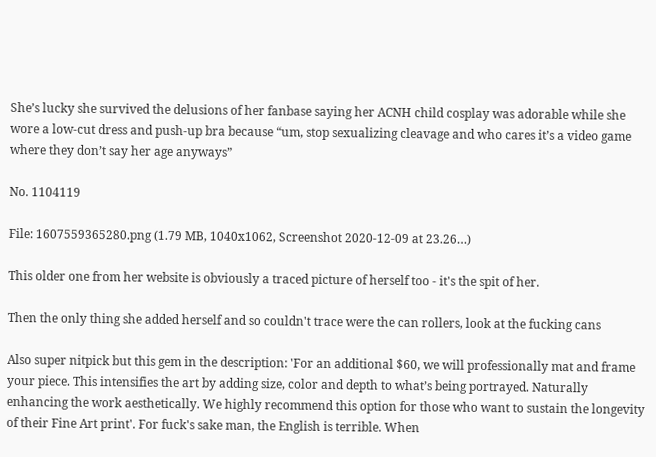She’s lucky she survived the delusions of her fanbase saying her ACNH child cosplay was adorable while she wore a low-cut dress and push-up bra because “um, stop sexualizing cleavage and who cares it’s a video game where they don’t say her age anyways”

No. 1104119

File: 1607559365280.png (1.79 MB, 1040x1062, Screenshot 2020-12-09 at 23.26…)

This older one from her website is obviously a traced picture of herself too - it's the spit of her.

Then the only thing she added herself and so couldn't trace were the can rollers, look at the fucking cans

Also super nitpick but this gem in the description: 'For an additional $60, we will professionally mat and frame your piece. This intensifies the art by adding size, color and depth to what’s being portrayed. Naturally enhancing the work aesthetically. We highly recommend this option for those who want to sustain the longevity of their Fine Art print'. For fuck's sake man, the English is terrible. When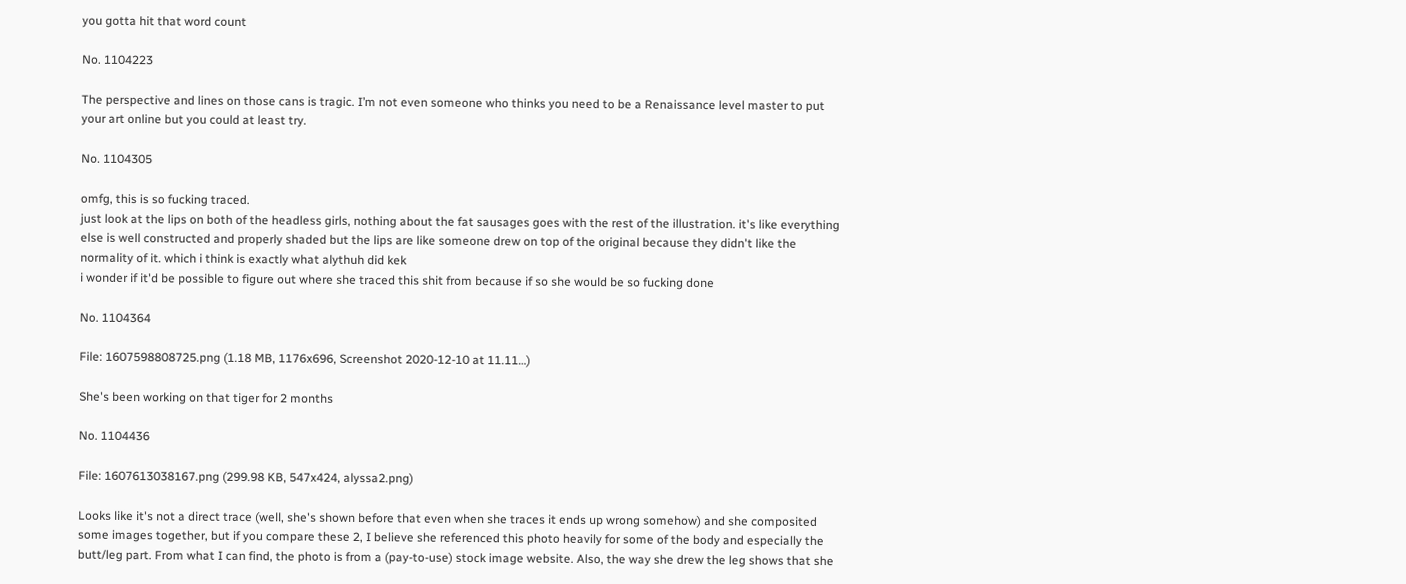you gotta hit that word count

No. 1104223

The perspective and lines on those cans is tragic. I’m not even someone who thinks you need to be a Renaissance level master to put your art online but you could at least try.

No. 1104305

omfg, this is so fucking traced.
just look at the lips on both of the headless girls, nothing about the fat sausages goes with the rest of the illustration. it's like everything else is well constructed and properly shaded but the lips are like someone drew on top of the original because they didn't like the normality of it. which i think is exactly what alythuh did kek
i wonder if it'd be possible to figure out where she traced this shit from because if so she would be so fucking done

No. 1104364

File: 1607598808725.png (1.18 MB, 1176x696, Screenshot 2020-12-10 at 11.11…)

She's been working on that tiger for 2 months

No. 1104436

File: 1607613038167.png (299.98 KB, 547x424, alyssa2.png)

Looks like it's not a direct trace (well, she's shown before that even when she traces it ends up wrong somehow) and she composited some images together, but if you compare these 2, I believe she referenced this photo heavily for some of the body and especially the butt/leg part. From what I can find, the photo is from a (pay-to-use) stock image website. Also, the way she drew the leg shows that she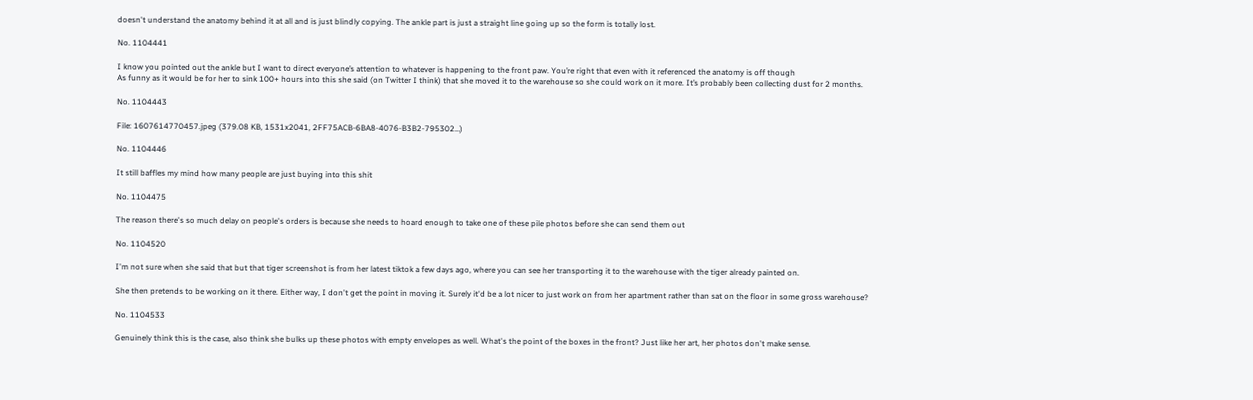doesn't understand the anatomy behind it at all and is just blindly copying. The ankle part is just a straight line going up so the form is totally lost.

No. 1104441

I know you pointed out the ankle but I want to direct everyone’s attention to whatever is happening to the front paw. You’re right that even with it referenced the anatomy is off though
As funny as it would be for her to sink 100+ hours into this she said (on Twitter I think) that she moved it to the warehouse so she could work on it more. It’s probably been collecting dust for 2 months.

No. 1104443

File: 1607614770457.jpeg (379.08 KB, 1531x2041, 2FF75ACB-6BA8-4076-B3B2-795302…)

No. 1104446

It still baffles my mind how many people are just buying into this shit

No. 1104475

The reason there's so much delay on people's orders is because she needs to hoard enough to take one of these pile photos before she can send them out

No. 1104520

I'm not sure when she said that but that tiger screenshot is from her latest tiktok a few days ago, where you can see her transporting it to the warehouse with the tiger already painted on.

She then pretends to be working on it there. Either way, I don't get the point in moving it. Surely it'd be a lot nicer to just work on from her apartment rather than sat on the floor in some gross warehouse?

No. 1104533

Genuinely think this is the case, also think she bulks up these photos with empty envelopes as well. What's the point of the boxes in the front? Just like her art, her photos don't make sense.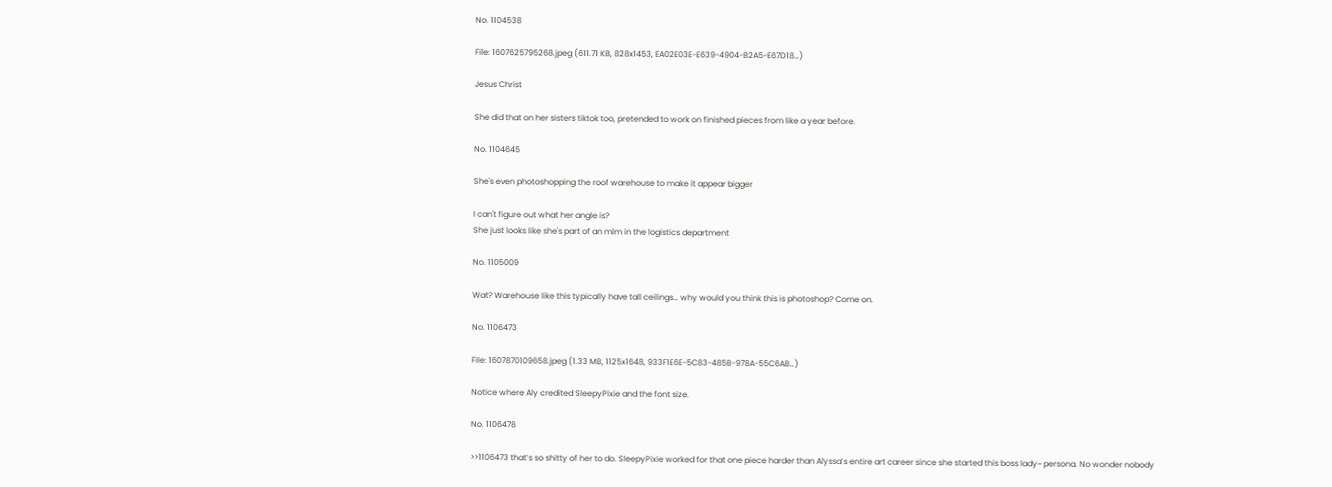No. 1104538

File: 1607625795268.jpeg (611.71 KB, 828x1453, EA02E03E-E639-4904-B2A5-E67D18…)

Jesus Christ

She did that on her sisters tiktok too, pretended to work on finished pieces from like a year before.

No. 1104645

She's even photoshopping the roof warehouse to make it appear bigger

I can't figure out what her angle is?
She just looks like she's part of an mlm in the logistics department

No. 1105009

Wat? Warehouse like this typically have tall ceilings… why would you think this is photoshop? Come on.

No. 1106473

File: 1607870109658.jpeg (1.33 MB, 1125x1648, 933F1E6E-5C83-485B-978A-55C6AB…)

Notice where Aly credited SleepyPixie and the font size.

No. 1106478

>>1106473 that’s so shitty of her to do. SleepyPixie worked for that one piece harder than Alyssa’s entire art career since she started this boss lady~ persona. No wonder nobody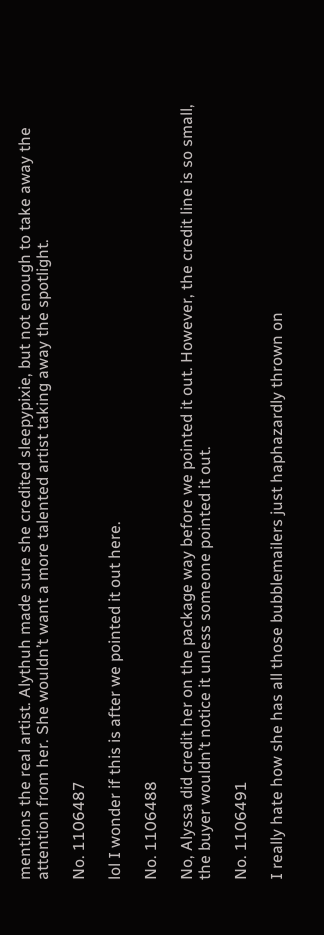mentions the real artist. Alythuh made sure she credited sleepypixie, but not enough to take away the attention from her. She wouldn’t want a more talented artist taking away the spotlight.

No. 1106487

lol I wonder if this is after we pointed it out here.

No. 1106488

No, Alyssa did credit her on the package way before we pointed it out. However, the credit line is so small, the buyer wouldn’t notice it unless someone pointed it out.

No. 1106491

I really hate how she has all those bubblemailers just haphazardly thrown on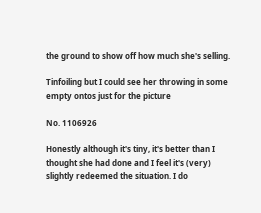the ground to show off how much she's selling.

Tinfoiling but I could see her throwing in some empty ontos just for the picture

No. 1106926

Honestly although it's tiny, it's better than I thought she had done and I feel it's (very) slightly redeemed the situation. I do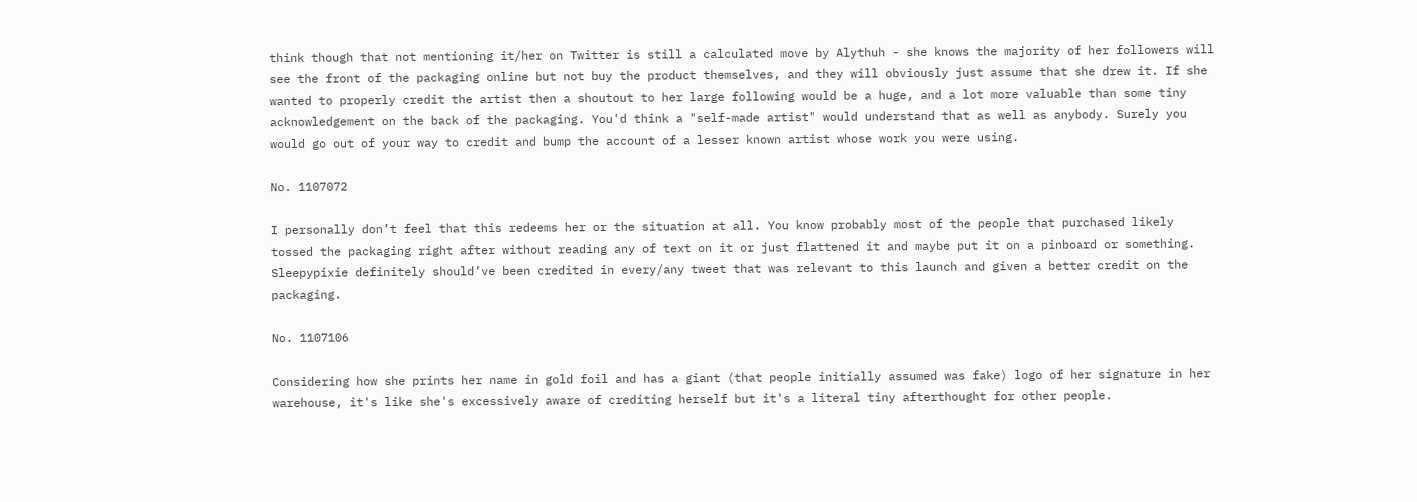think though that not mentioning it/her on Twitter is still a calculated move by Alythuh - she knows the majority of her followers will see the front of the packaging online but not buy the product themselves, and they will obviously just assume that she drew it. If she wanted to properly credit the artist then a shoutout to her large following would be a huge, and a lot more valuable than some tiny acknowledgement on the back of the packaging. You'd think a "self-made artist" would understand that as well as anybody. Surely you would go out of your way to credit and bump the account of a lesser known artist whose work you were using.

No. 1107072

I personally don’t feel that this redeems her or the situation at all. You know probably most of the people that purchased likely tossed the packaging right after without reading any of text on it or just flattened it and maybe put it on a pinboard or something.
Sleepypixie definitely should’ve been credited in every/any tweet that was relevant to this launch and given a better credit on the packaging.

No. 1107106

Considering how she prints her name in gold foil and has a giant (that people initially assumed was fake) logo of her signature in her warehouse, it's like she's excessively aware of crediting herself but it's a literal tiny afterthought for other people.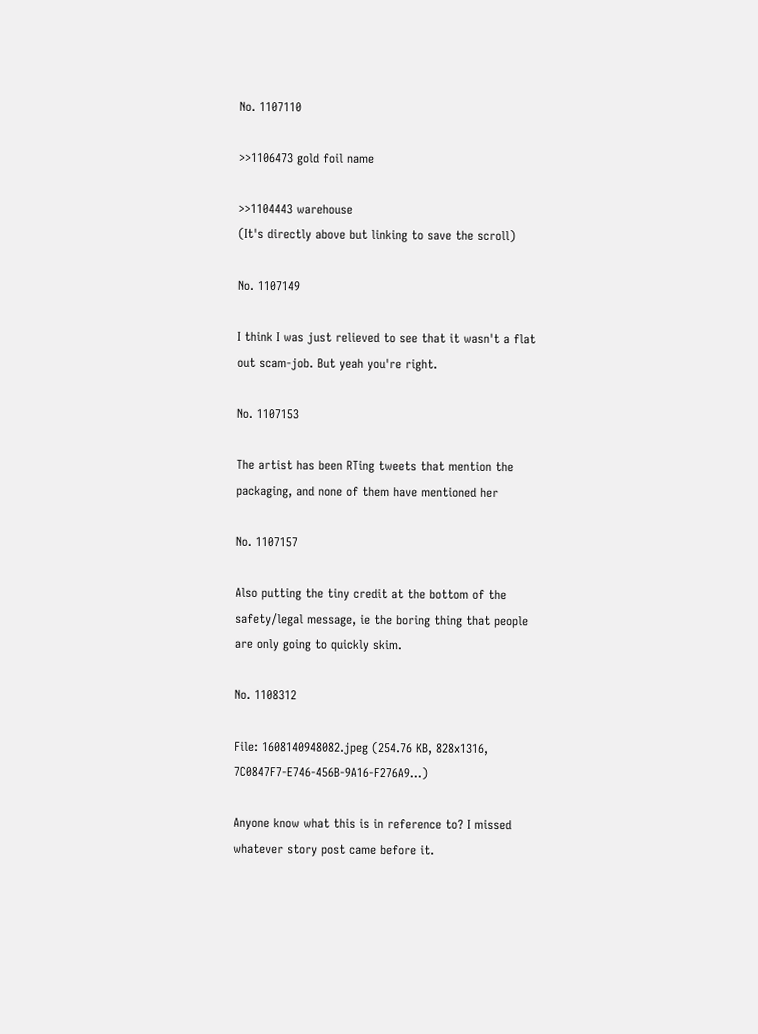No. 1107110

>>1106473 gold foil name

>>1104443 warehouse
(It's directly above but linking to save the scroll)

No. 1107149

I think I was just relieved to see that it wasn't a flat out scam-job. But yeah you're right.

No. 1107153

The artist has been RTing tweets that mention the packaging, and none of them have mentioned her

No. 1107157

Also putting the tiny credit at the bottom of the safety/legal message, ie the boring thing that people are only going to quickly skim.

No. 1108312

File: 1608140948082.jpeg (254.76 KB, 828x1316, 7C0847F7-E746-456B-9A16-F276A9…)

Anyone know what this is in reference to? I missed whatever story post came before it.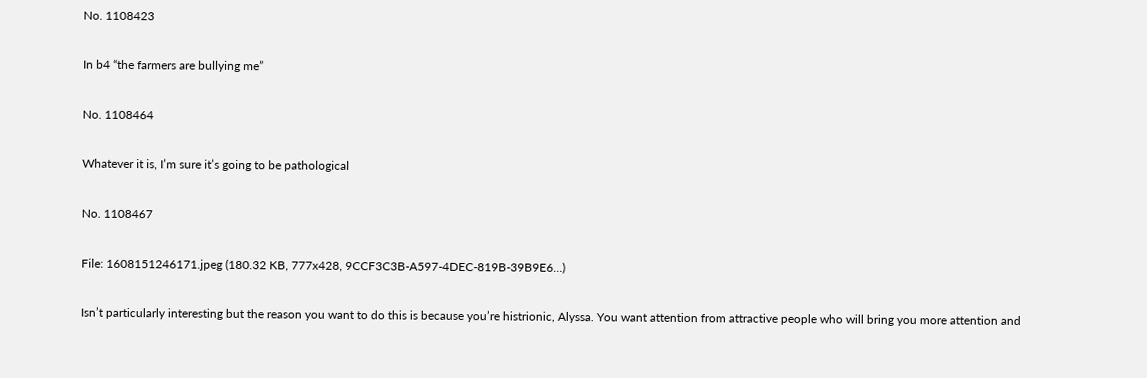No. 1108423

In b4 “the farmers are bullying me”

No. 1108464

Whatever it is, I’m sure it’s going to be pathological

No. 1108467

File: 1608151246171.jpeg (180.32 KB, 777x428, 9CCF3C3B-A597-4DEC-819B-39B9E6…)

Isn’t particularly interesting but the reason you want to do this is because you’re histrionic, Alyssa. You want attention from attractive people who will bring you more attention and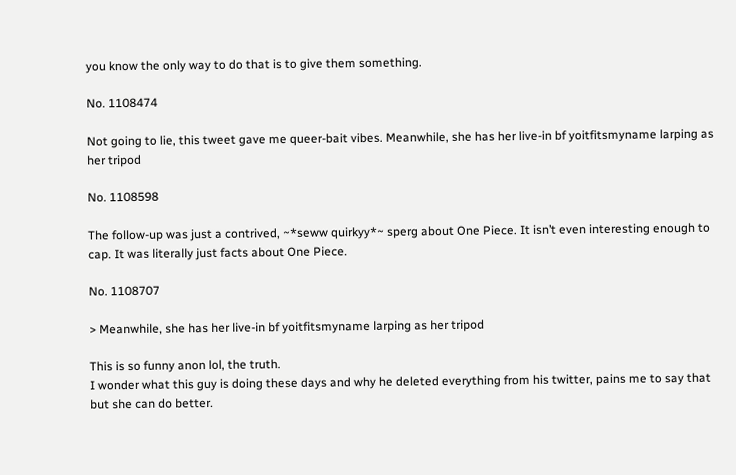you know the only way to do that is to give them something.

No. 1108474

Not going to lie, this tweet gave me queer-bait vibes. Meanwhile, she has her live-in bf yoitfitsmyname larping as her tripod

No. 1108598

The follow-up was just a contrived, ~*seww quirkyy*~ sperg about One Piece. It isn’t even interesting enough to cap. It was literally just facts about One Piece.

No. 1108707

> Meanwhile, she has her live-in bf yoitfitsmyname larping as her tripod

This is so funny anon lol, the truth.
I wonder what this guy is doing these days and why he deleted everything from his twitter, pains me to say that but she can do better.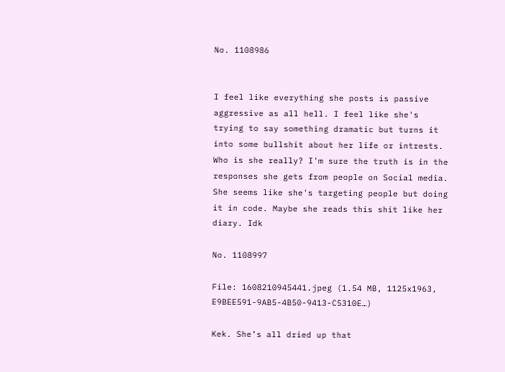No. 1108986


I feel like everything she posts is passive aggressive as all hell. I feel like she's trying to say something dramatic but turns it into some bullshit about her life or intrests. Who is she really? I'm sure the truth is in the responses she gets from people on Social media. She seems like she's targeting people but doing it in code. Maybe she reads this shit like her diary. Idk

No. 1108997

File: 1608210945441.jpeg (1.54 MB, 1125x1963, E9BEE591-9AB5-4B50-9413-C5310E…)

Kek. She’s all dried up that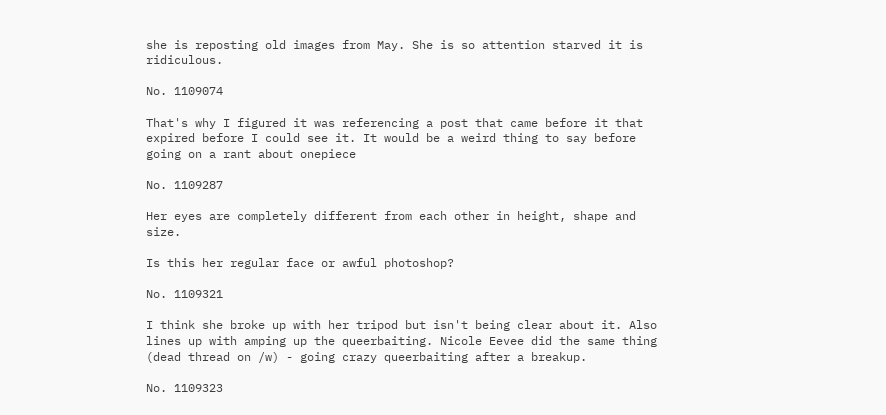she is reposting old images from May. She is so attention starved it is ridiculous.

No. 1109074

That's why I figured it was referencing a post that came before it that expired before I could see it. It would be a weird thing to say before going on a rant about onepiece

No. 1109287

Her eyes are completely different from each other in height, shape and size.

Is this her regular face or awful photoshop?

No. 1109321

I think she broke up with her tripod but isn't being clear about it. Also lines up with amping up the queerbaiting. Nicole Eevee did the same thing (dead thread on /w) - going crazy queerbaiting after a breakup.

No. 1109323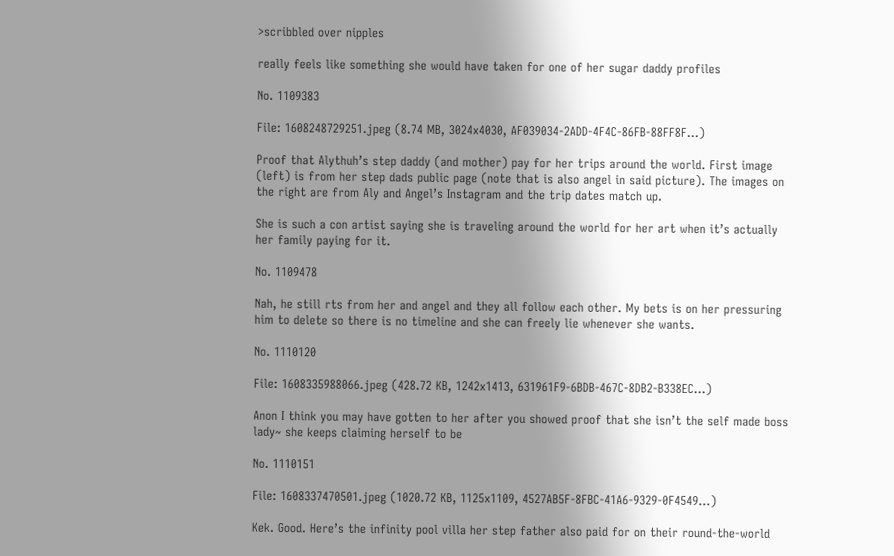>scribbled over nipples

really feels like something she would have taken for one of her sugar daddy profiles

No. 1109383

File: 1608248729251.jpeg (8.74 MB, 3024x4030, AF039034-2ADD-4F4C-86FB-88FF8F…)

Proof that Alythuh’s step daddy (and mother) pay for her trips around the world. First image (left) is from her step dads public page (note that is also angel in said picture). The images on the right are from Aly and Angel’s Instagram and the trip dates match up.

She is such a con artist saying she is traveling around the world for her art when it’s actually her family paying for it.

No. 1109478

Nah, he still rts from her and angel and they all follow each other. My bets is on her pressuring him to delete so there is no timeline and she can freely lie whenever she wants.

No. 1110120

File: 1608335988066.jpeg (428.72 KB, 1242x1413, 631961F9-6BDB-467C-8DB2-B338EC…)

Anon I think you may have gotten to her after you showed proof that she isn’t the self made boss lady~ she keeps claiming herself to be

No. 1110151

File: 1608337470501.jpeg (1020.72 KB, 1125x1109, 4527AB5F-8FBC-41A6-9329-0F4549…)

Kek. Good. Here’s the infinity pool villa her step father also paid for on their round-the-world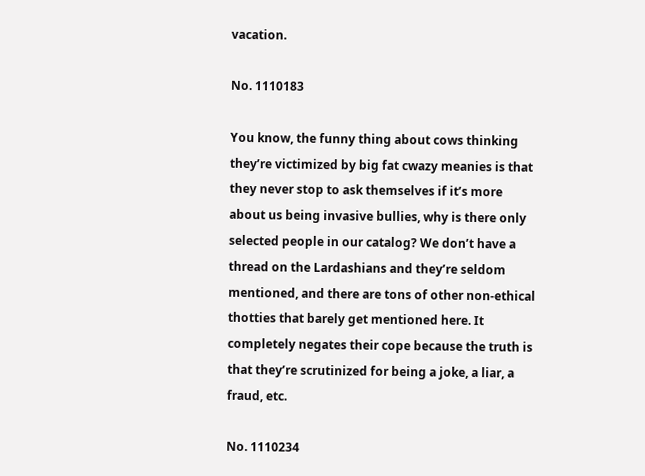vacation.

No. 1110183

You know, the funny thing about cows thinking they’re victimized by big fat cwazy meanies is that they never stop to ask themselves if it’s more about us being invasive bullies, why is there only selected people in our catalog? We don’t have a thread on the Lardashians and they’re seldom mentioned, and there are tons of other non-ethical thotties that barely get mentioned here. It completely negates their cope because the truth is that they’re scrutinized for being a joke, a liar, a fraud, etc.

No. 1110234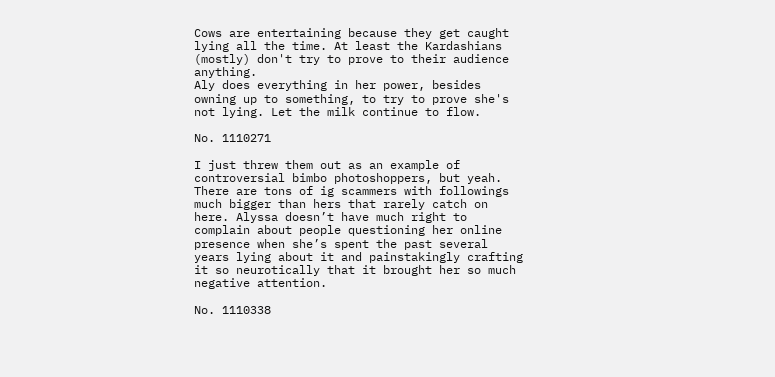Cows are entertaining because they get caught lying all the time. At least the Kardashians (mostly) don't try to prove to their audience anything.
Aly does everything in her power, besides owning up to something, to try to prove she's not lying. Let the milk continue to flow.

No. 1110271

I just threw them out as an example of controversial bimbo photoshoppers, but yeah. There are tons of ig scammers with followings much bigger than hers that rarely catch on here. Alyssa doesn’t have much right to complain about people questioning her online presence when she’s spent the past several years lying about it and painstakingly crafting it so neurotically that it brought her so much negative attention.

No. 1110338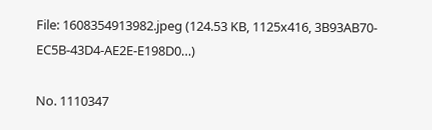File: 1608354913982.jpeg (124.53 KB, 1125x416, 3B93AB70-EC5B-43D4-AE2E-E198D0…)

No. 1110347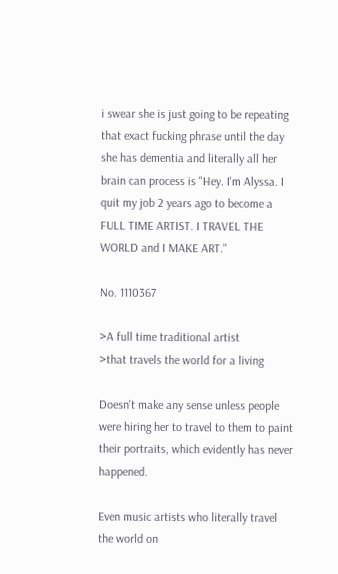i swear she is just going to be repeating that exact fucking phrase until the day she has dementia and literally all her brain can process is "Hey. I'm Alyssa. I quit my job 2 years ago to become a FULL TIME ARTIST. I TRAVEL THE WORLD and I MAKE ART."

No. 1110367

>A full time traditional artist
>that travels the world for a living

Doesn't make any sense unless people were hiring her to travel to them to paint their portraits, which evidently has never happened.

Even music artists who literally travel the world on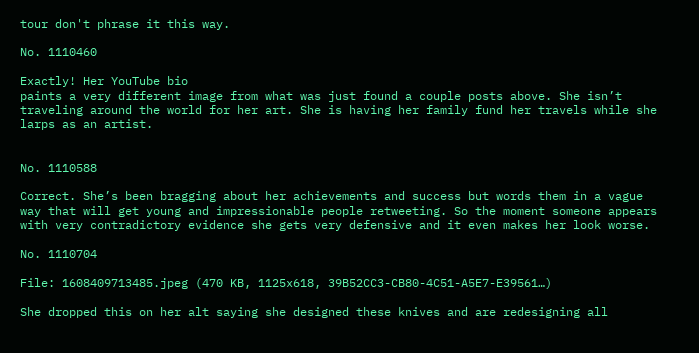tour don't phrase it this way.

No. 1110460

Exactly! Her YouTube bio
paints a very different image from what was just found a couple posts above. She isn’t traveling around the world for her art. She is having her family fund her travels while she larps as an artist.


No. 1110588

Correct. She’s been bragging about her achievements and success but words them in a vague way that will get young and impressionable people retweeting. So the moment someone appears with very contradictory evidence she gets very defensive and it even makes her look worse.

No. 1110704

File: 1608409713485.jpeg (470 KB, 1125x618, 39B52CC3-CB80-4C51-A5E7-E39561…)

She dropped this on her alt saying she designed these knives and are redesigning all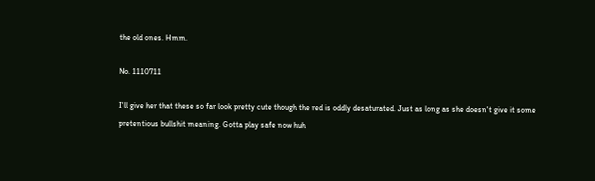the old ones. Hmm.

No. 1110711

I'll give her that these so far look pretty cute though the red is oddly desaturated. Just as long as she doesn't give it some pretentious bullshit meaning. Gotta play safe now huh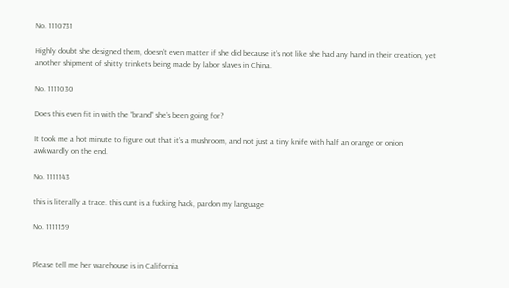No. 1110731

Highly doubt she designed them, doesn’t even matter if she did because it’s not like she had any hand in their creation, yet another shipment of shitty trinkets being made by labor slaves in China.

No. 1111030

Does this even fit in with the “brand” she’s been going for?

It took me a hot minute to figure out that it’s a mushroom, and not just a tiny knife with half an orange or onion awkwardly on the end.

No. 1111143

this is literally a trace. this cunt is a fucking hack, pardon my language

No. 1111159


Please tell me her warehouse is in California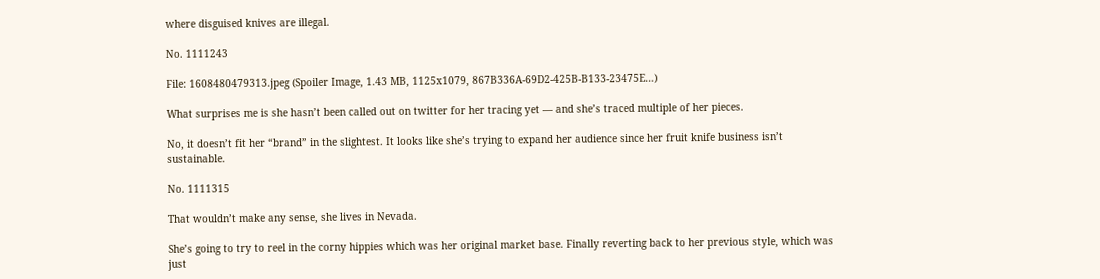where disguised knives are illegal.

No. 1111243

File: 1608480479313.jpeg (Spoiler Image, 1.43 MB, 1125x1079, 867B336A-69D2-425B-B133-23475E…)

What surprises me is she hasn’t been called out on twitter for her tracing yet — and she’s traced multiple of her pieces.

No, it doesn’t fit her “brand” in the slightest. It looks like she’s trying to expand her audience since her fruit knife business isn’t sustainable.

No. 1111315

That wouldn’t make any sense, she lives in Nevada.

She’s going to try to reel in the corny hippies which was her original market base. Finally reverting back to her previous style, which was just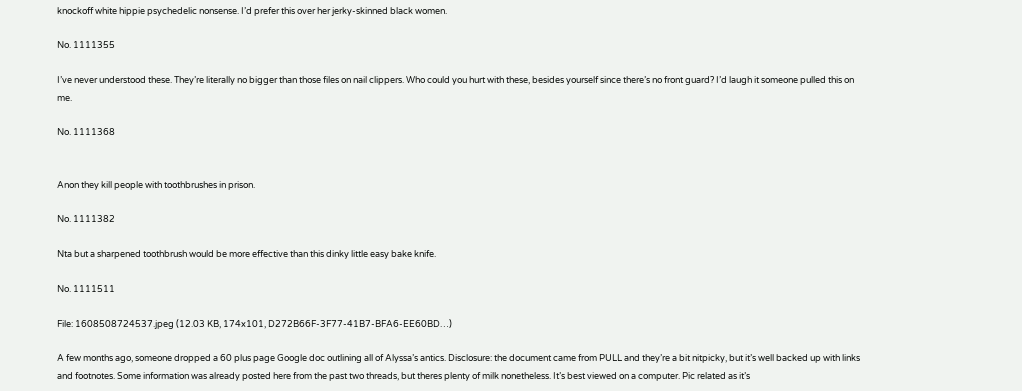knockoff white hippie psychedelic nonsense. I’d prefer this over her jerky-skinned black women.

No. 1111355

I’ve never understood these. They’re literally no bigger than those files on nail clippers. Who could you hurt with these, besides yourself since there’s no front guard? I’d laugh it someone pulled this on me.

No. 1111368


Anon they kill people with toothbrushes in prison.

No. 1111382

Nta but a sharpened toothbrush would be more effective than this dinky little easy bake knife.

No. 1111511

File: 1608508724537.jpeg (12.03 KB, 174x101, D272B66F-3F77-41B7-BFA6-EE60BD…)

A few months ago, someone dropped a 60 plus page Google doc outlining all of Alyssa’s antics. Disclosure: the document came from PULL and they’re a bit nitpicky, but it’s well backed up with links and footnotes. Some information was already posted here from the past two threads, but theres plenty of milk nonetheless. It’s best viewed on a computer. Pic related as it’s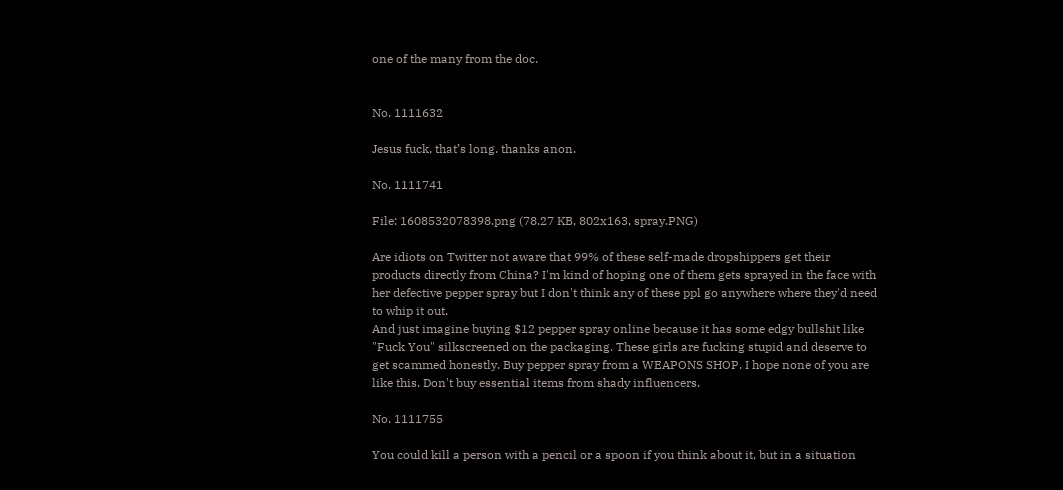one of the many from the doc.


No. 1111632

Jesus fuck, that’s long. thanks anon.

No. 1111741

File: 1608532078398.png (78.27 KB, 802x163, spray.PNG)

Are idiots on Twitter not aware that 99% of these self-made dropshippers get their products directly from China? I'm kind of hoping one of them gets sprayed in the face with her defective pepper spray but I don't think any of these ppl go anywhere where they'd need to whip it out.
And just imagine buying $12 pepper spray online because it has some edgy bullshit like "Fuck You" silkscreened on the packaging. These girls are fucking stupid and deserve to get scammed honestly. Buy pepper spray from a WEAPONS SHOP. I hope none of you are like this. Don't buy essential items from shady influencers.

No. 1111755

You could kill a person with a pencil or a spoon if you think about it, but in a situation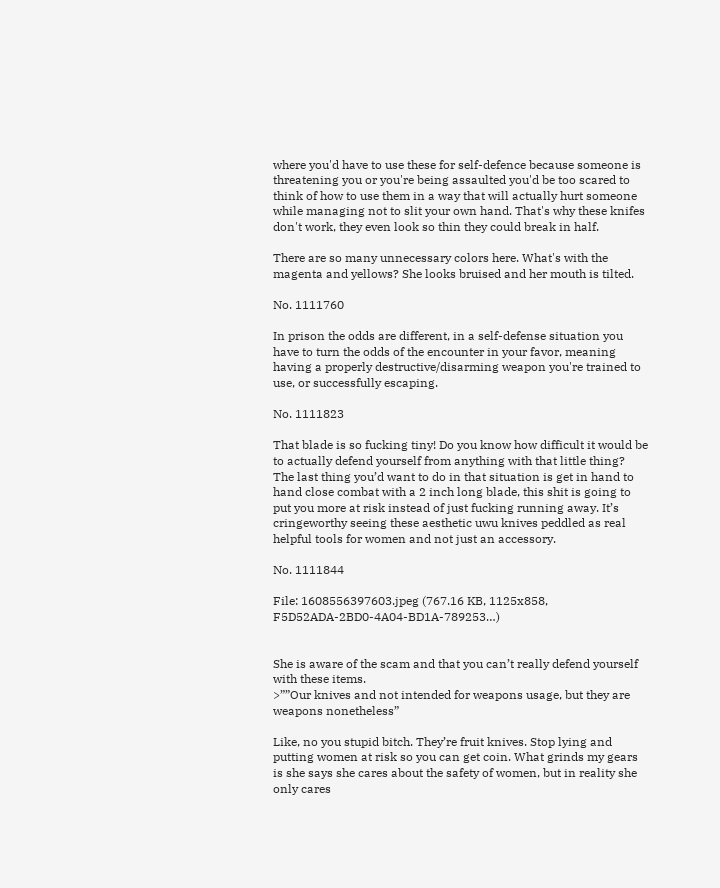where you'd have to use these for self-defence because someone is threatening you or you're being assaulted you'd be too scared to think of how to use them in a way that will actually hurt someone while managing not to slit your own hand. That's why these knifes don't work, they even look so thin they could break in half.

There are so many unnecessary colors here. What's with the magenta and yellows? She looks bruised and her mouth is tilted.

No. 1111760

In prison the odds are different, in a self-defense situation you have to turn the odds of the encounter in your favor, meaning having a properly destructive/disarming weapon you're trained to use, or successfully escaping.

No. 1111823

That blade is so fucking tiny! Do you know how difficult it would be to actually defend yourself from anything with that little thing? The last thing you’d want to do in that situation is get in hand to hand close combat with a 2 inch long blade, this shit is going to put you more at risk instead of just fucking running away. It’s cringeworthy seeing these aesthetic uwu knives peddled as real helpful tools for women and not just an accessory.

No. 1111844

File: 1608556397603.jpeg (767.16 KB, 1125x858, F5D52ADA-2BD0-4A04-BD1A-789253…)


She is aware of the scam and that you can’t really defend yourself with these items.
>””Our knives and not intended for weapons usage, but they are weapons nonetheless”

Like, no you stupid bitch. They’re fruit knives. Stop lying and putting women at risk so you can get coin. What grinds my gears is she says she cares about the safety of women, but in reality she only cares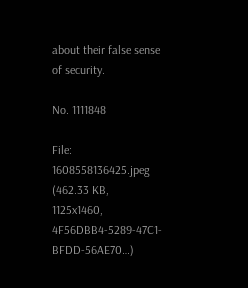about their false sense of security.

No. 1111848

File: 1608558136425.jpeg (462.33 KB, 1125x1460, 4F56DBB4-5289-47C1-BFDD-56AE70…)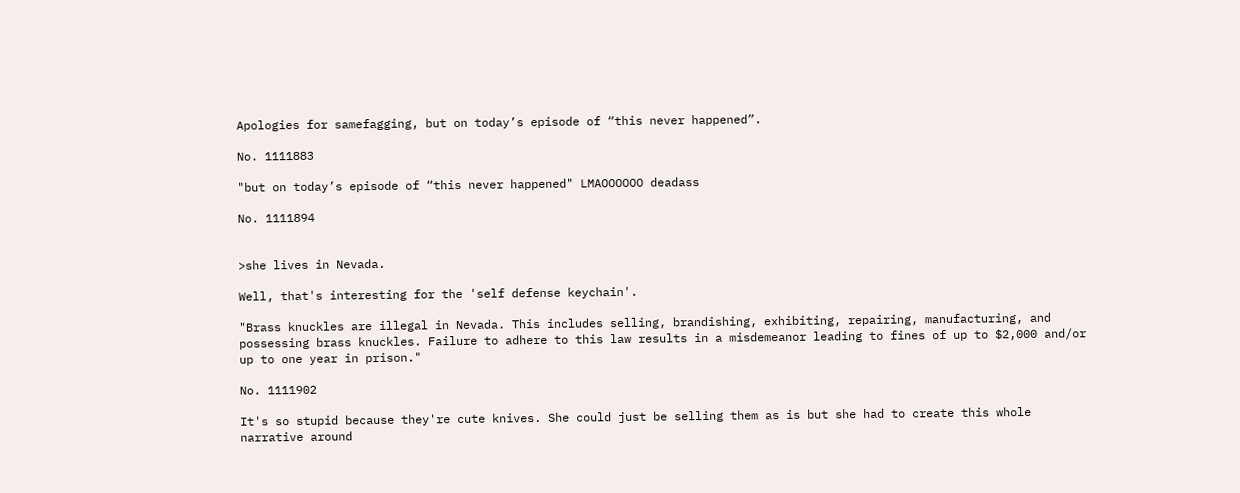Apologies for samefagging, but on today’s episode of “this never happened”.

No. 1111883

"but on today’s episode of “this never happened" LMAOOOOOO deadass

No. 1111894


>she lives in Nevada.

Well, that's interesting for the 'self defense keychain'.

"Brass knuckles are illegal in Nevada. This includes selling, brandishing, exhibiting, repairing, manufacturing, and possessing brass knuckles. Failure to adhere to this law results in a misdemeanor leading to fines of up to $2,000 and/or up to one year in prison."

No. 1111902

It's so stupid because they're cute knives. She could just be selling them as is but she had to create this whole narrative around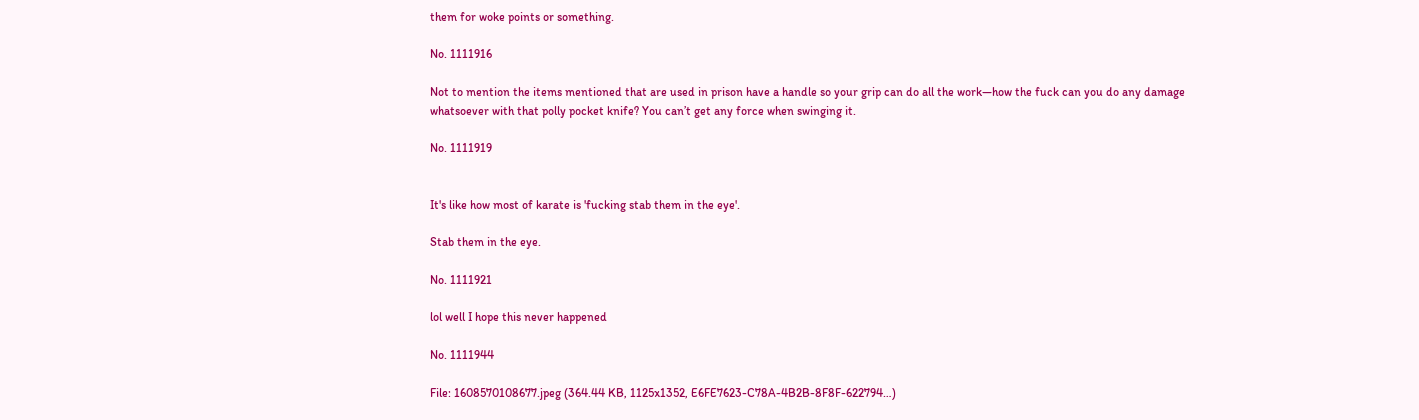them for woke points or something.

No. 1111916

Not to mention the items mentioned that are used in prison have a handle so your grip can do all the work—how the fuck can you do any damage whatsoever with that polly pocket knife? You can’t get any force when swinging it.

No. 1111919


It's like how most of karate is 'fucking stab them in the eye'.

Stab them in the eye.

No. 1111921

lol well I hope this never happened

No. 1111944

File: 1608570108677.jpeg (364.44 KB, 1125x1352, E6FE7623-C78A-4B2B-8F8F-622794…)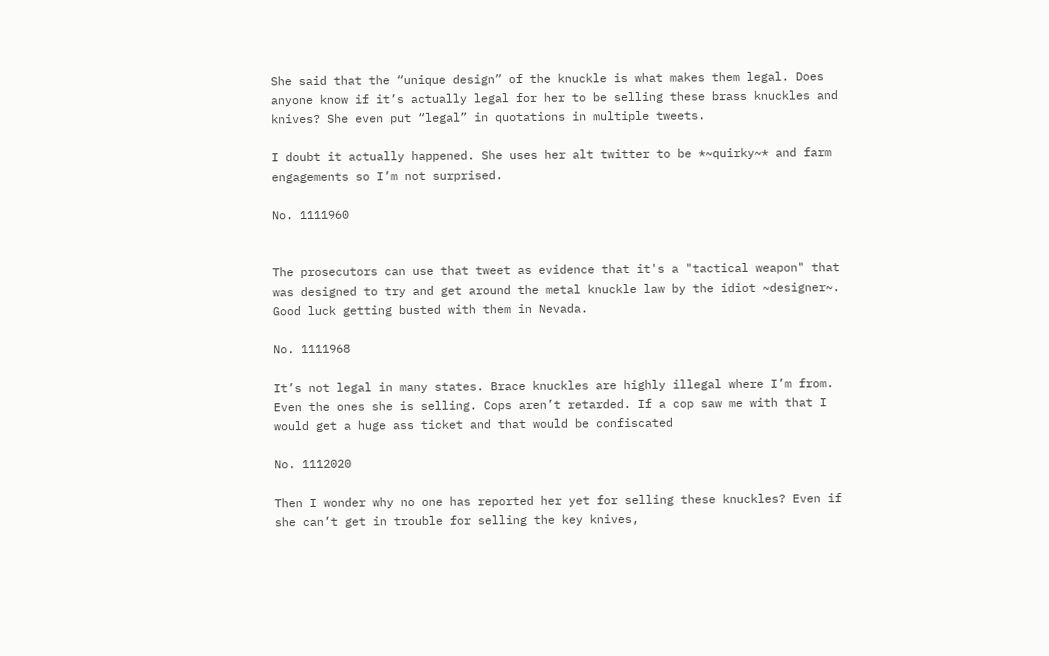She said that the “unique design” of the knuckle is what makes them legal. Does anyone know if it’s actually legal for her to be selling these brass knuckles and knives? She even put “legal” in quotations in multiple tweets.

I doubt it actually happened. She uses her alt twitter to be *~quirky~* and farm engagements so I’m not surprised.

No. 1111960


The prosecutors can use that tweet as evidence that it's a "tactical weapon" that was designed to try and get around the metal knuckle law by the idiot ~designer~. Good luck getting busted with them in Nevada.

No. 1111968

It’s not legal in many states. Brace knuckles are highly illegal where I’m from. Even the ones she is selling. Cops aren’t retarded. If a cop saw me with that I would get a huge ass ticket and that would be confiscated

No. 1112020

Then I wonder why no one has reported her yet for selling these knuckles? Even if she can’t get in trouble for selling the key knives,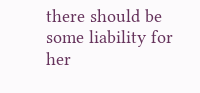there should be some liability for her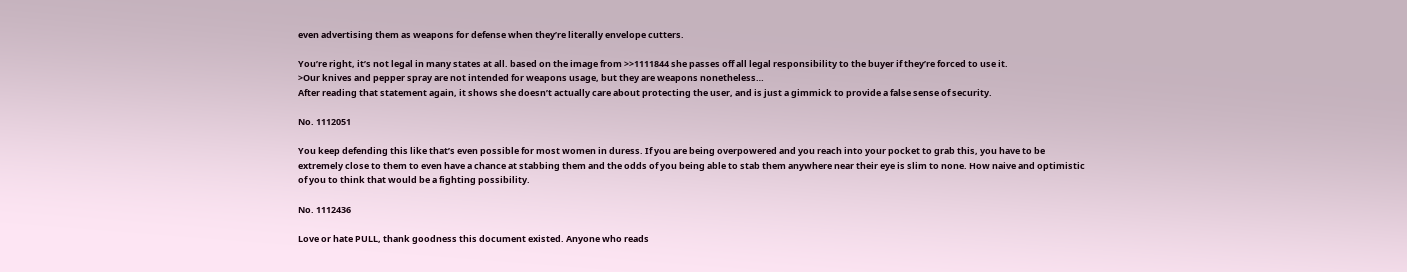even advertising them as weapons for defense when they’re literally envelope cutters.

You’re right, it’s not legal in many states at all. based on the image from >>1111844 she passes off all legal responsibility to the buyer if they’re forced to use it.
>Our knives and pepper spray are not intended for weapons usage, but they are weapons nonetheless…
After reading that statement again, it shows she doesn’t actually care about protecting the user, and is just a gimmick to provide a false sense of security.

No. 1112051

You keep defending this like that’s even possible for most women in duress. If you are being overpowered and you reach into your pocket to grab this, you have to be extremely close to them to even have a chance at stabbing them and the odds of you being able to stab them anywhere near their eye is slim to none. How naive and optimistic of you to think that would be a fighting possibility.

No. 1112436

Love or hate PULL, thank goodness this document existed. Anyone who reads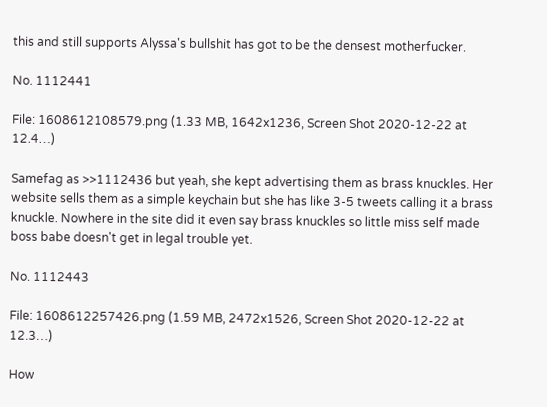this and still supports Alyssa's bullshit has got to be the densest motherfucker.

No. 1112441

File: 1608612108579.png (1.33 MB, 1642x1236, Screen Shot 2020-12-22 at 12.4…)

Samefag as >>1112436 but yeah, she kept advertising them as brass knuckles. Her website sells them as a simple keychain but she has like 3-5 tweets calling it a brass knuckle. Nowhere in the site did it even say brass knuckles so little miss self made boss babe doesn't get in legal trouble yet.

No. 1112443

File: 1608612257426.png (1.59 MB, 2472x1526, Screen Shot 2020-12-22 at 12.3…)

How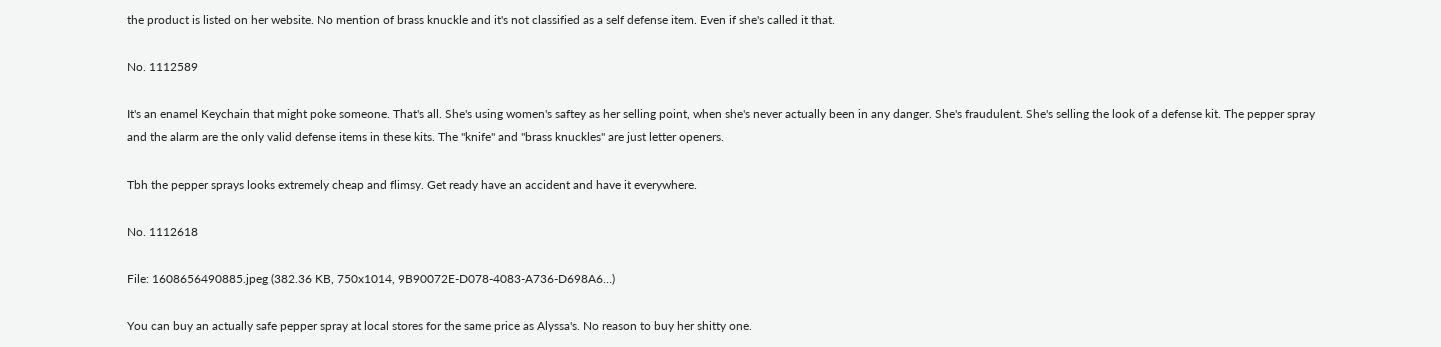the product is listed on her website. No mention of brass knuckle and it's not classified as a self defense item. Even if she's called it that.

No. 1112589

It's an enamel Keychain that might poke someone. That's all. She's using women's saftey as her selling point, when she's never actually been in any danger. She's fraudulent. She's selling the look of a defense kit. The pepper spray and the alarm are the only valid defense items in these kits. The "knife" and "brass knuckles" are just letter openers.

Tbh the pepper sprays looks extremely cheap and flimsy. Get ready have an accident and have it everywhere.

No. 1112618

File: 1608656490885.jpeg (382.36 KB, 750x1014, 9B90072E-D078-4083-A736-D698A6…)

You can buy an actually safe pepper spray at local stores for the same price as Alyssa's. No reason to buy her shitty one.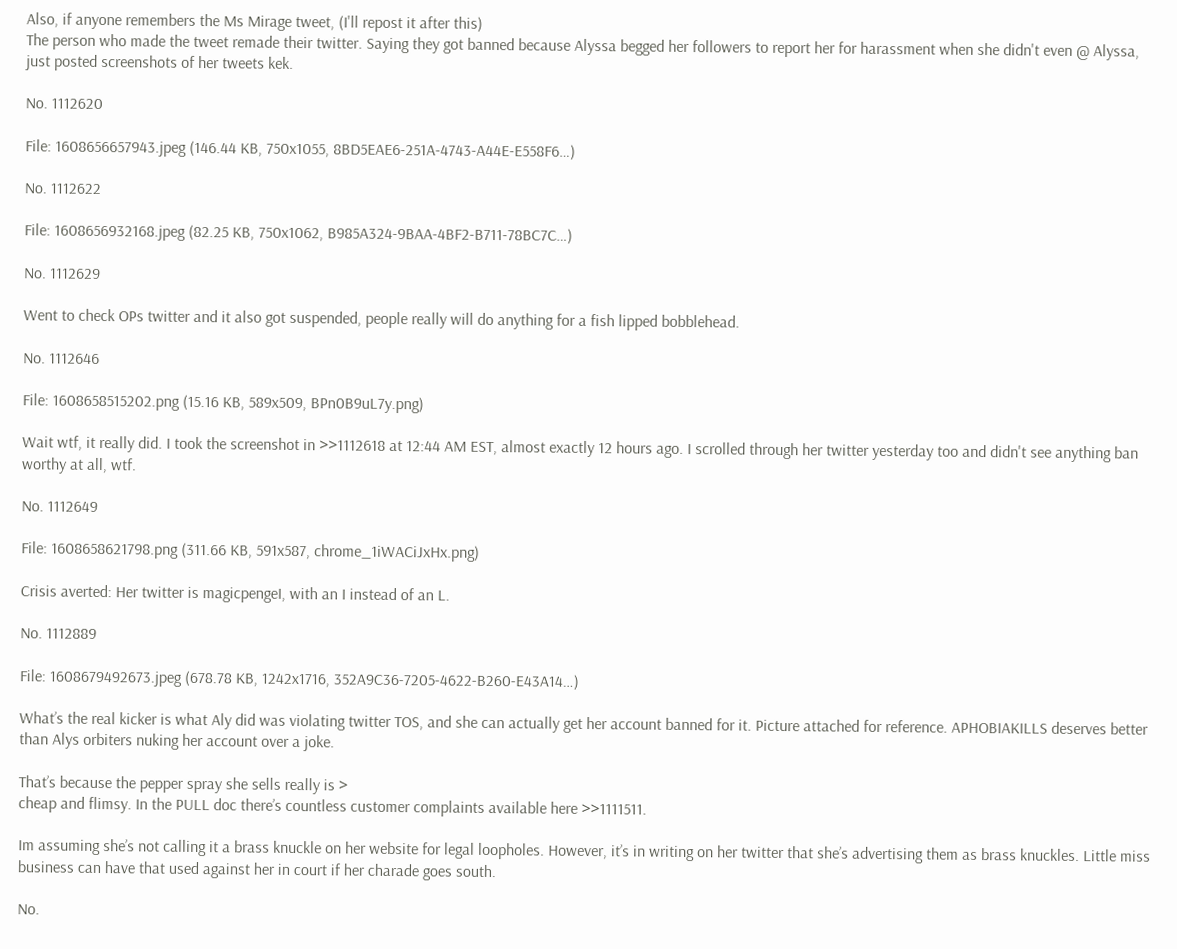Also, if anyone remembers the Ms Mirage tweet, (I'll repost it after this)
The person who made the tweet remade their twitter. Saying they got banned because Alyssa begged her followers to report her for harassment when she didn't even @ Alyssa, just posted screenshots of her tweets kek.

No. 1112620

File: 1608656657943.jpeg (146.44 KB, 750x1055, 8BD5EAE6-251A-4743-A44E-E558F6…)

No. 1112622

File: 1608656932168.jpeg (82.25 KB, 750x1062, B985A324-9BAA-4BF2-B711-78BC7C…)

No. 1112629

Went to check OPs twitter and it also got suspended, people really will do anything for a fish lipped bobblehead.

No. 1112646

File: 1608658515202.png (15.16 KB, 589x509, BPn0B9uL7y.png)

Wait wtf, it really did. I took the screenshot in >>1112618 at 12:44 AM EST, almost exactly 12 hours ago. I scrolled through her twitter yesterday too and didn't see anything ban worthy at all, wtf.

No. 1112649

File: 1608658621798.png (311.66 KB, 591x587, chrome_1iWACiJxHx.png)

Crisis averted: Her twitter is magicpengeI, with an I instead of an L.

No. 1112889

File: 1608679492673.jpeg (678.78 KB, 1242x1716, 352A9C36-7205-4622-B260-E43A14…)

What’s the real kicker is what Aly did was violating twitter TOS, and she can actually get her account banned for it. Picture attached for reference. APHOBIAKILLS deserves better than Alys orbiters nuking her account over a joke.

That’s because the pepper spray she sells really is >
cheap and flimsy. In the PULL doc there’s countless customer complaints available here >>1111511.

Im assuming she’s not calling it a brass knuckle on her website for legal loopholes. However, it’s in writing on her twitter that she’s advertising them as brass knuckles. Little miss business can have that used against her in court if her charade goes south.

No.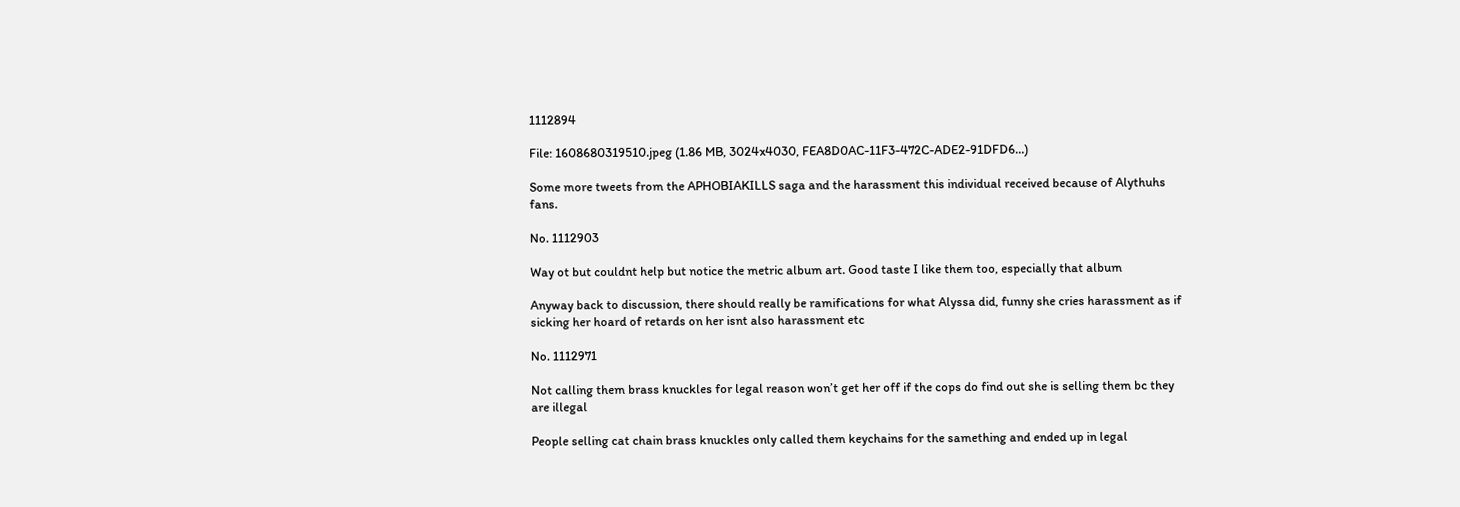1112894

File: 1608680319510.jpeg (1.86 MB, 3024x4030, FEA8D0AC-11F3-472C-ADE2-91DFD6…)

Some more tweets from the APHOBIAKILLS saga and the harassment this individual received because of Alythuhs fans.

No. 1112903

Way ot but couldnt help but notice the metric album art. Good taste I like them too, especially that album

Anyway back to discussion, there should really be ramifications for what Alyssa did, funny she cries harassment as if sicking her hoard of retards on her isnt also harassment etc

No. 1112971

Not calling them brass knuckles for legal reason won’t get her off if the cops do find out she is selling them bc they are illegal

People selling cat chain brass knuckles only called them keychains for the samething and ended up in legal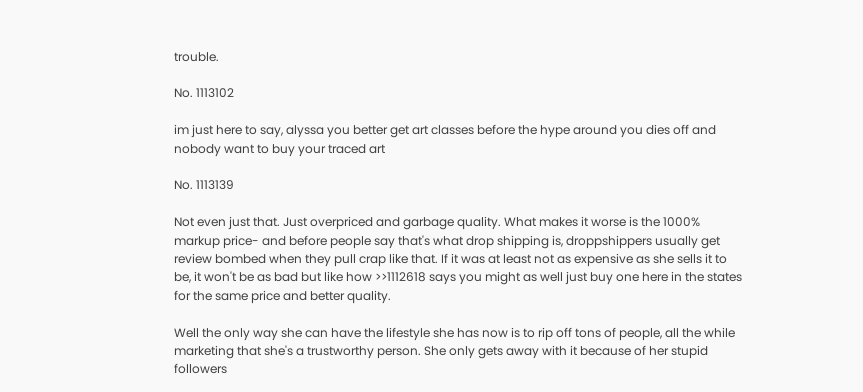trouble.

No. 1113102

im just here to say, alyssa you better get art classes before the hype around you dies off and nobody want to buy your traced art

No. 1113139

Not even just that. Just overpriced and garbage quality. What makes it worse is the 1000% markup price- and before people say that's what drop shipping is, droppshippers usually get review bombed when they pull crap like that. If it was at least not as expensive as she sells it to be, it won't be as bad but like how >>1112618 says you might as well just buy one here in the states for the same price and better quality.

Well the only way she can have the lifestyle she has now is to rip off tons of people, all the while marketing that she's a trustworthy person. She only gets away with it because of her stupid followers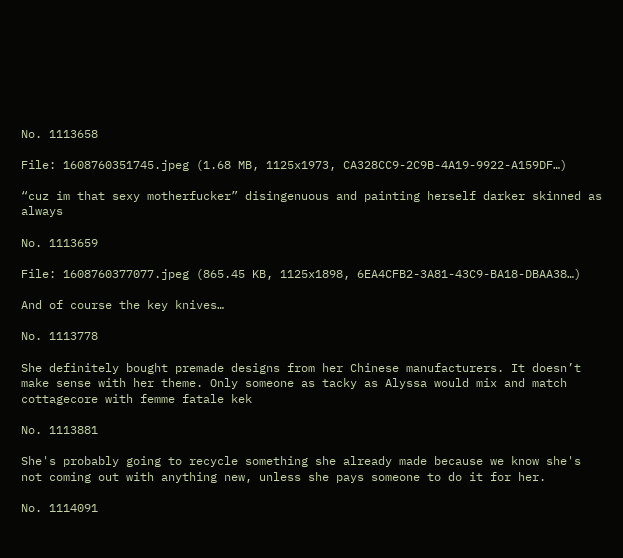No. 1113658

File: 1608760351745.jpeg (1.68 MB, 1125x1973, CA328CC9-2C9B-4A19-9922-A159DF…)

“cuz im that sexy motherfucker” disingenuous and painting herself darker skinned as always

No. 1113659

File: 1608760377077.jpeg (865.45 KB, 1125x1898, 6EA4CFB2-3A81-43C9-BA18-DBAA38…)

And of course the key knives…

No. 1113778

She definitely bought premade designs from her Chinese manufacturers. It doesn’t make sense with her theme. Only someone as tacky as Alyssa would mix and match cottagecore with femme fatale kek

No. 1113881

She's probably going to recycle something she already made because we know she's not coming out with anything new, unless she pays someone to do it for her.

No. 1114091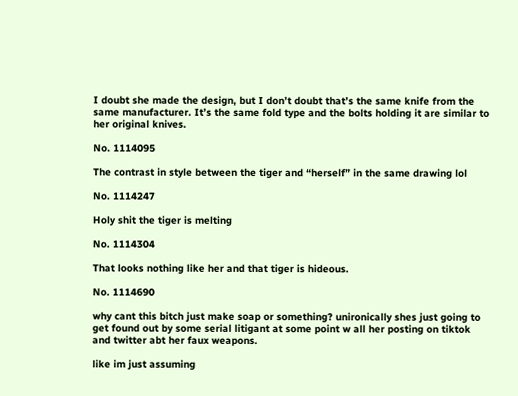I doubt she made the design, but I don’t doubt that’s the same knife from the same manufacturer. It’s the same fold type and the bolts holding it are similar to her original knives.

No. 1114095

The contrast in style between the tiger and “herself” in the same drawing lol

No. 1114247

Holy shit the tiger is melting

No. 1114304

That looks nothing like her and that tiger is hideous.

No. 1114690

why cant this bitch just make soap or something? unironically shes just going to get found out by some serial litigant at some point w all her posting on tiktok and twitter abt her faux weapons.

like im just assuming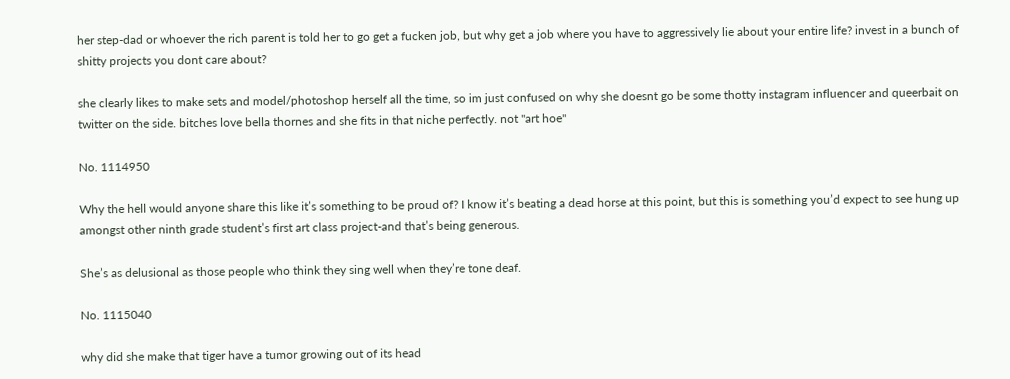her step-dad or whoever the rich parent is told her to go get a fucken job, but why get a job where you have to aggressively lie about your entire life? invest in a bunch of shitty projects you dont care about?

she clearly likes to make sets and model/photoshop herself all the time, so im just confused on why she doesnt go be some thotty instagram influencer and queerbait on twitter on the side. bitches love bella thornes and she fits in that niche perfectly. not "art hoe"

No. 1114950

Why the hell would anyone share this like it’s something to be proud of? I know it’s beating a dead horse at this point, but this is something you’d expect to see hung up amongst other ninth grade student’s first art class project-and that’s being generous.

She’s as delusional as those people who think they sing well when they’re tone deaf.

No. 1115040

why did she make that tiger have a tumor growing out of its head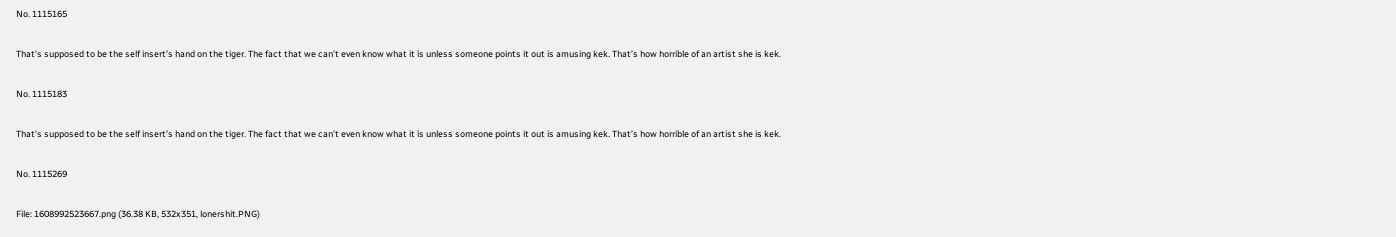No. 1115165

That’s supposed to be the self insert’s hand on the tiger. The fact that we can’t even know what it is unless someone points it out is amusing kek. That’s how horrible of an artist she is kek.

No. 1115183

That’s supposed to be the self insert’s hand on the tiger. The fact that we can’t even know what it is unless someone points it out is amusing kek. That’s how horrible of an artist she is kek.

No. 1115269

File: 1608992523667.png (36.38 KB, 532x351, lonershit.PNG)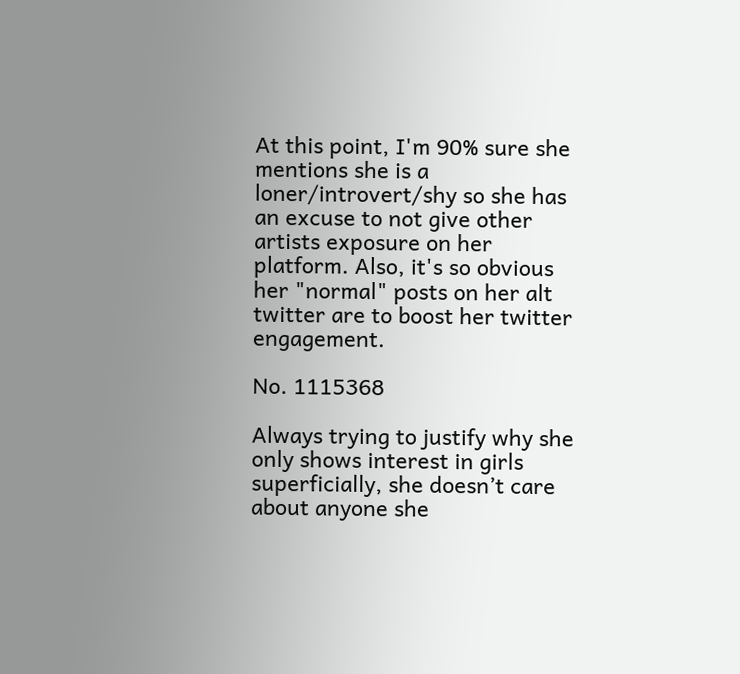At this point, I'm 90% sure she mentions she is a loner/introvert/shy so she has an excuse to not give other artists exposure on her platform. Also, it's so obvious her "normal" posts on her alt twitter are to boost her twitter engagement.

No. 1115368

Always trying to justify why she only shows interest in girls superficially, she doesn’t care about anyone she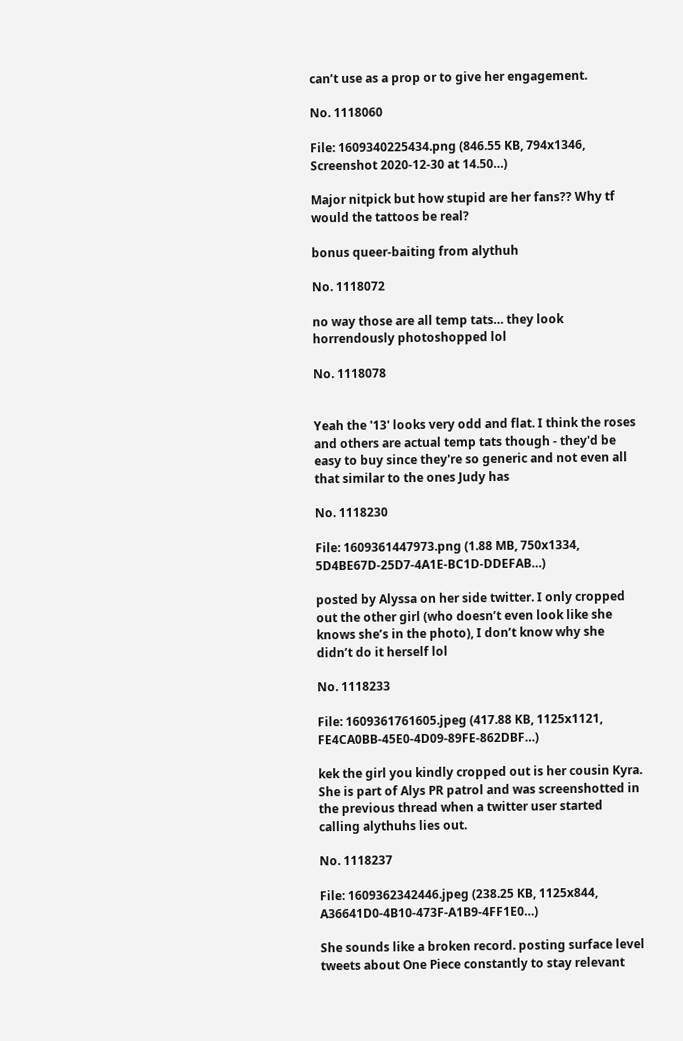can’t use as a prop or to give her engagement.

No. 1118060

File: 1609340225434.png (846.55 KB, 794x1346, Screenshot 2020-12-30 at 14.50…)

Major nitpick but how stupid are her fans?? Why tf would the tattoos be real?

bonus queer-baiting from alythuh

No. 1118072

no way those are all temp tats… they look horrendously photoshopped lol

No. 1118078


Yeah the '13' looks very odd and flat. I think the roses and others are actual temp tats though - they'd be easy to buy since they're so generic and not even all that similar to the ones Judy has

No. 1118230

File: 1609361447973.png (1.88 MB, 750x1334, 5D4BE67D-25D7-4A1E-BC1D-DDEFAB…)

posted by Alyssa on her side twitter. I only cropped out the other girl (who doesn’t even look like she knows she’s in the photo), I don’t know why she didn’t do it herself lol

No. 1118233

File: 1609361761605.jpeg (417.88 KB, 1125x1121, FE4CA0BB-45E0-4D09-89FE-862DBF…)

kek the girl you kindly cropped out is her cousin Kyra. She is part of Alys PR patrol and was screenshotted in the previous thread when a twitter user started calling alythuhs lies out.

No. 1118237

File: 1609362342446.jpeg (238.25 KB, 1125x844, A36641D0-4B10-473F-A1B9-4FF1E0…)

She sounds like a broken record. posting surface level tweets about One Piece constantly to stay relevant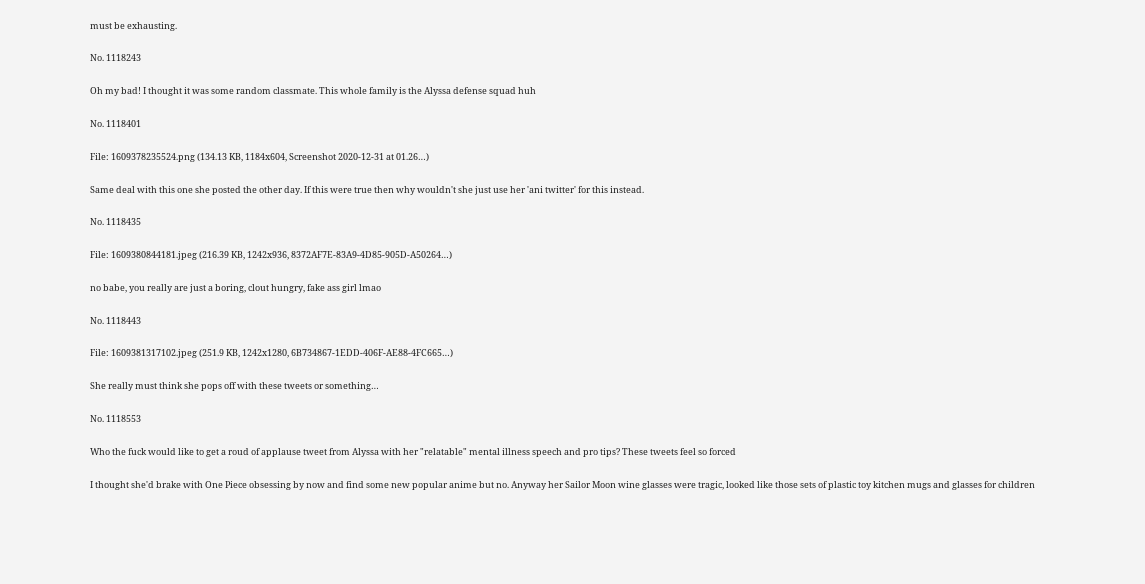must be exhausting.

No. 1118243

Oh my bad! I thought it was some random classmate. This whole family is the Alyssa defense squad huh

No. 1118401

File: 1609378235524.png (134.13 KB, 1184x604, Screenshot 2020-12-31 at 01.26…)

Same deal with this one she posted the other day. If this were true then why wouldn't she just use her 'ani twitter' for this instead.

No. 1118435

File: 1609380844181.jpeg (216.39 KB, 1242x936, 8372AF7E-83A9-4D85-905D-A50264…)

no babe, you really are just a boring, clout hungry, fake ass girl lmao

No. 1118443

File: 1609381317102.jpeg (251.9 KB, 1242x1280, 6B734867-1EDD-406F-AE88-4FC665…)

She really must think she pops off with these tweets or something…

No. 1118553

Who the fuck would like to get a roud of applause tweet from Alyssa with her "relatable" mental illness speech and pro tips? These tweets feel so forced

I thought she'd brake with One Piece obsessing by now and find some new popular anime but no. Anyway her Sailor Moon wine glasses were tragic, looked like those sets of plastic toy kitchen mugs and glasses for children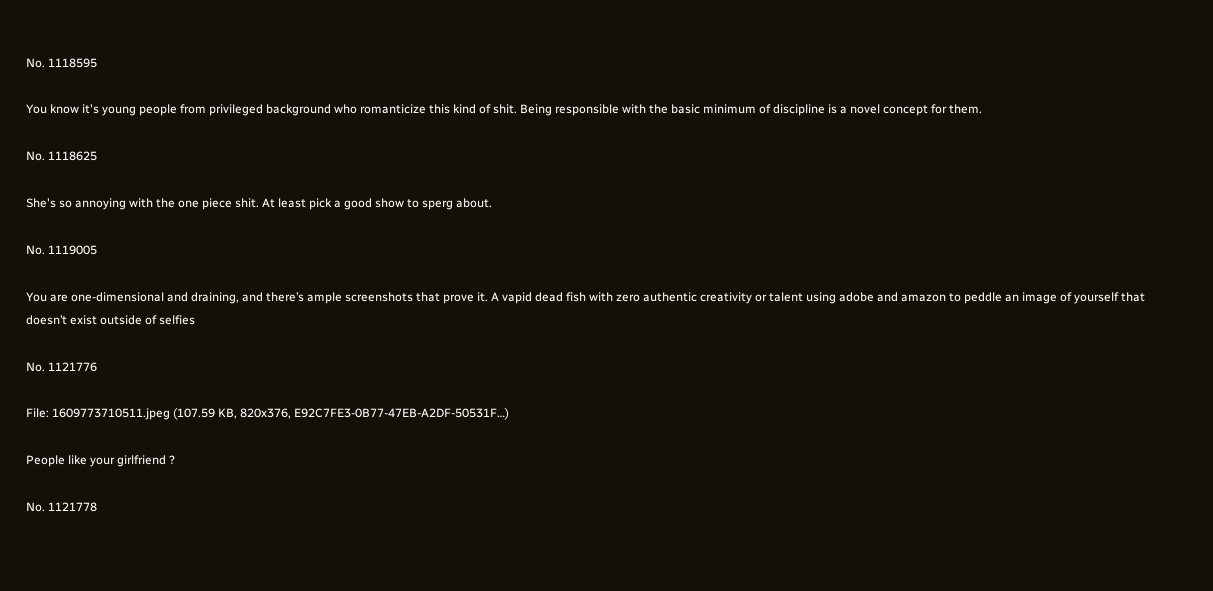No. 1118595

You know it's young people from privileged background who romanticize this kind of shit. Being responsible with the basic minimum of discipline is a novel concept for them.

No. 1118625

She's so annoying with the one piece shit. At least pick a good show to sperg about.

No. 1119005

You are one-dimensional and draining, and there’s ample screenshots that prove it. A vapid dead fish with zero authentic creativity or talent using adobe and amazon to peddle an image of yourself that doesn’t exist outside of selfies

No. 1121776

File: 1609773710511.jpeg (107.59 KB, 820x376, E92C7FE3-0B77-47EB-A2DF-50531F…)

People like your girlfriend ?

No. 1121778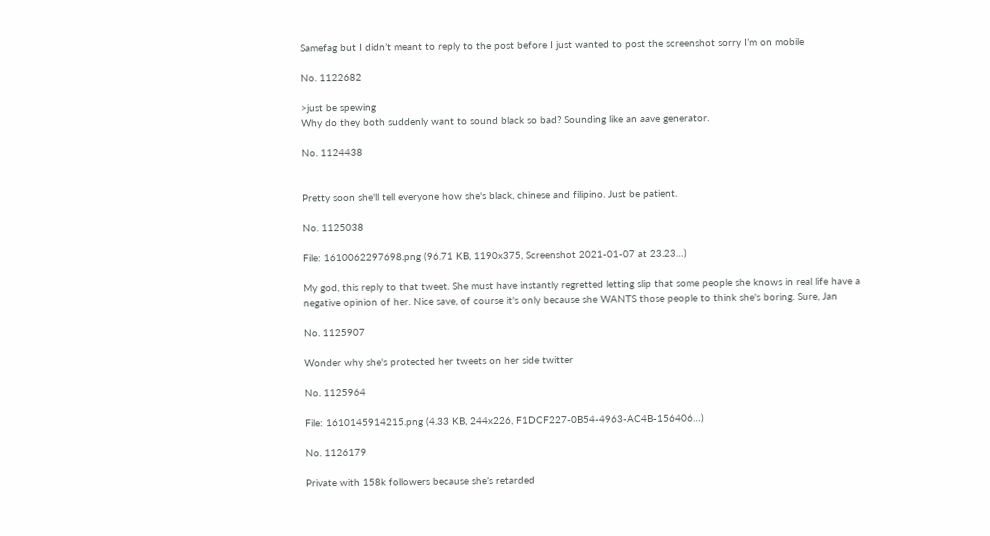Samefag but I didn’t meant to reply to the post before I just wanted to post the screenshot sorry I’m on mobile

No. 1122682

>just be spewing
Why do they both suddenly want to sound black so bad? Sounding like an aave generator.

No. 1124438


Pretty soon she'll tell everyone how she's black, chinese and filipino. Just be patient.

No. 1125038

File: 1610062297698.png (96.71 KB, 1190x375, Screenshot 2021-01-07 at 23.23…)

My god, this reply to that tweet. She must have instantly regretted letting slip that some people she knows in real life have a negative opinion of her. Nice save, of course it's only because she WANTS those people to think she's boring. Sure, Jan

No. 1125907

Wonder why she's protected her tweets on her side twitter

No. 1125964

File: 1610145914215.png (4.33 KB, 244x226, F1DCF227-0B54-4963-AC4B-156406…)

No. 1126179

Private with 158k followers because she’s retarded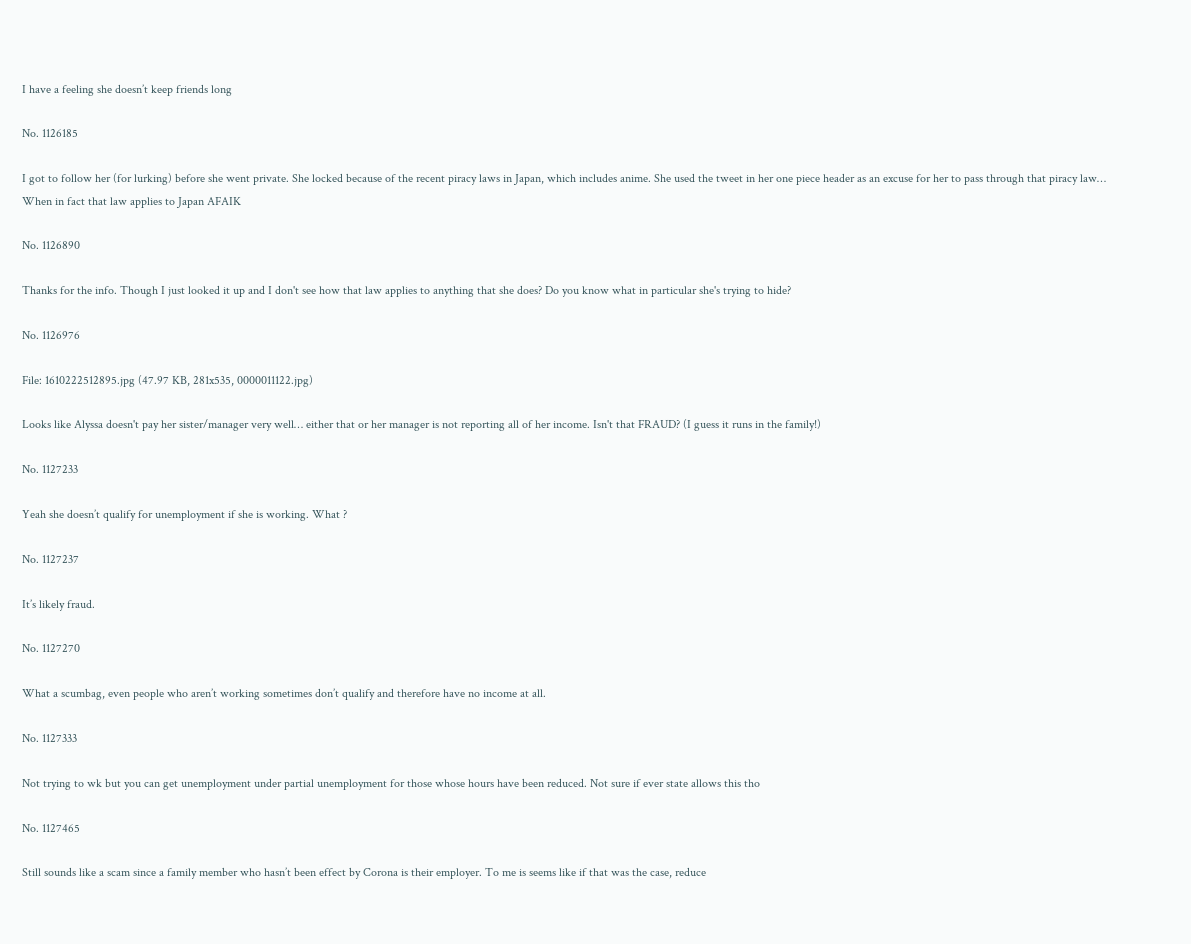I have a feeling she doesn’t keep friends long

No. 1126185

I got to follow her (for lurking) before she went private. She locked because of the recent piracy laws in Japan, which includes anime. She used the tweet in her one piece header as an excuse for her to pass through that piracy law… When in fact that law applies to Japan AFAIK

No. 1126890

Thanks for the info. Though I just looked it up and I don't see how that law applies to anything that she does? Do you know what in particular she's trying to hide?

No. 1126976

File: 1610222512895.jpg (47.97 KB, 281x535, 0000011122.jpg)

Looks like Alyssa doesn't pay her sister/manager very well… either that or her manager is not reporting all of her income. Isn't that FRAUD? (I guess it runs in the family!)

No. 1127233

Yeah she doesn’t qualify for unemployment if she is working. What ?

No. 1127237

It’s likely fraud.

No. 1127270

What a scumbag, even people who aren’t working sometimes don’t qualify and therefore have no income at all.

No. 1127333

Not trying to wk but you can get unemployment under partial unemployment for those whose hours have been reduced. Not sure if ever state allows this tho

No. 1127465

Still sounds like a scam since a family member who hasn’t been effect by Corona is their employer. To me is seems like if that was the case, reduce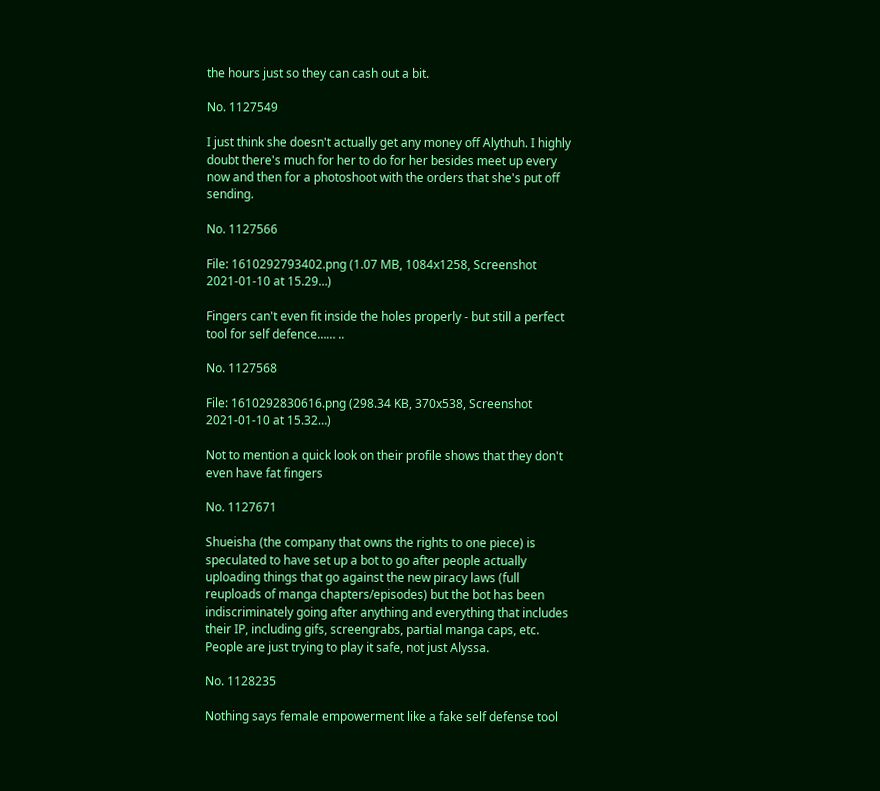the hours just so they can cash out a bit.

No. 1127549

I just think she doesn't actually get any money off Alythuh. I highly doubt there's much for her to do for her besides meet up every now and then for a photoshoot with the orders that she's put off sending.

No. 1127566

File: 1610292793402.png (1.07 MB, 1084x1258, Screenshot 2021-01-10 at 15.29…)

Fingers can't even fit inside the holes properly - but still a perfect tool for self defence…… ..

No. 1127568

File: 1610292830616.png (298.34 KB, 370x538, Screenshot 2021-01-10 at 15.32…)

Not to mention a quick look on their profile shows that they don't even have fat fingers

No. 1127671

Shueisha (the company that owns the rights to one piece) is speculated to have set up a bot to go after people actually uploading things that go against the new piracy laws (full reuploads of manga chapters/episodes) but the bot has been indiscriminately going after anything and everything that includes their IP, including gifs, screengrabs, partial manga caps, etc. People are just trying to play it safe, not just Alyssa.

No. 1128235

Nothing says female empowerment like a fake self defense tool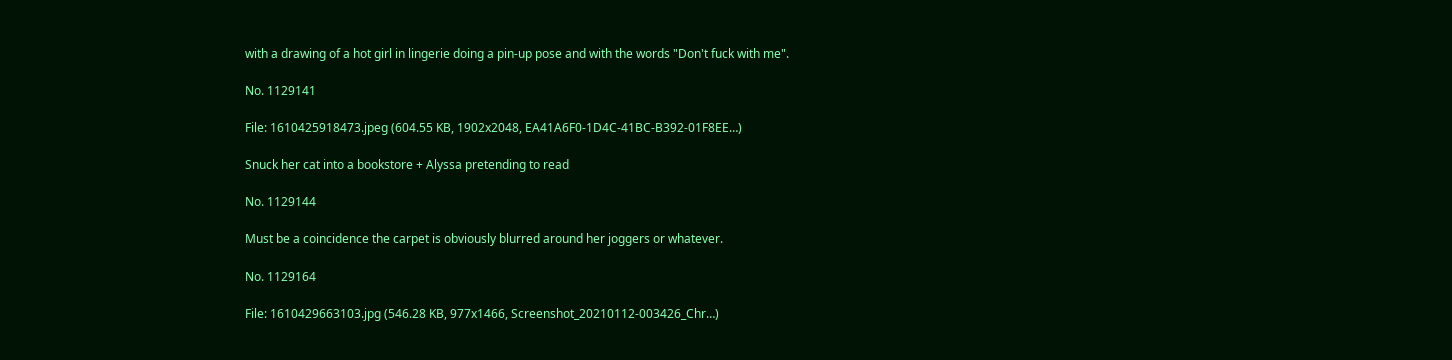with a drawing of a hot girl in lingerie doing a pin-up pose and with the words "Don't fuck with me".

No. 1129141

File: 1610425918473.jpeg (604.55 KB, 1902x2048, EA41A6F0-1D4C-41BC-B392-01F8EE…)

Snuck her cat into a bookstore + Alyssa pretending to read

No. 1129144

Must be a coincidence the carpet is obviously blurred around her joggers or whatever.

No. 1129164

File: 1610429663103.jpg (546.28 KB, 977x1466, Screenshot_20210112-003426_Chr…)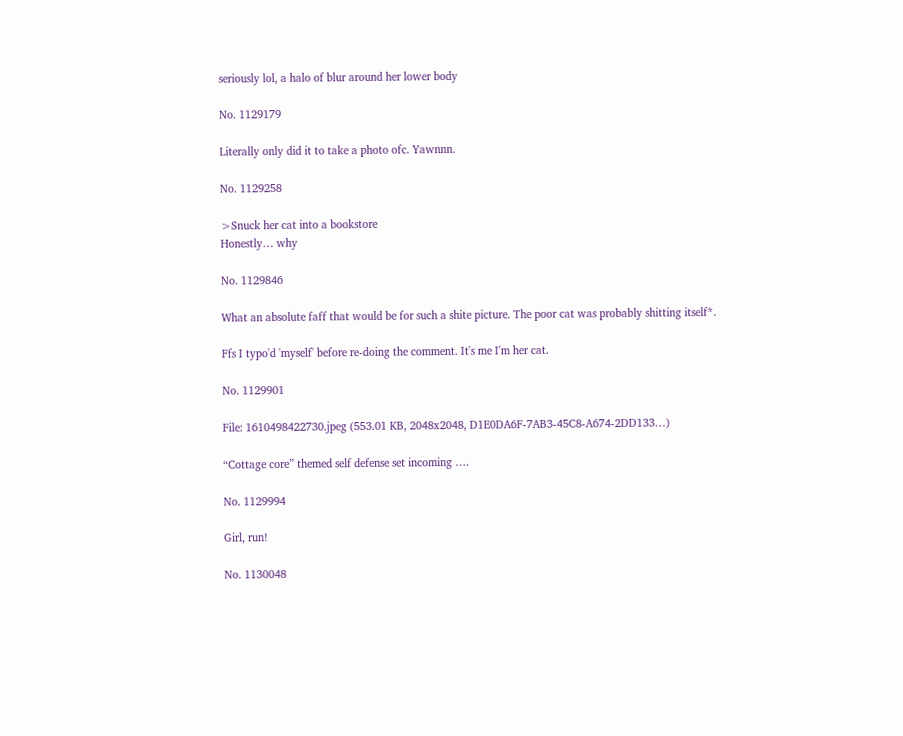seriously lol, a halo of blur around her lower body

No. 1129179

Literally only did it to take a photo ofc. Yawnnn.

No. 1129258

>Snuck her cat into a bookstore
Honestly… why

No. 1129846

What an absolute faff that would be for such a shite picture. The poor cat was probably shitting itself*.

Ffs I typo'd 'myself' before re-doing the comment. It's me I'm her cat.

No. 1129901

File: 1610498422730.jpeg (553.01 KB, 2048x2048, D1E0DA6F-7AB3-45C8-A674-2DD133…)

“Cottage core” themed self defense set incoming ….

No. 1129994

Girl, run!

No. 1130048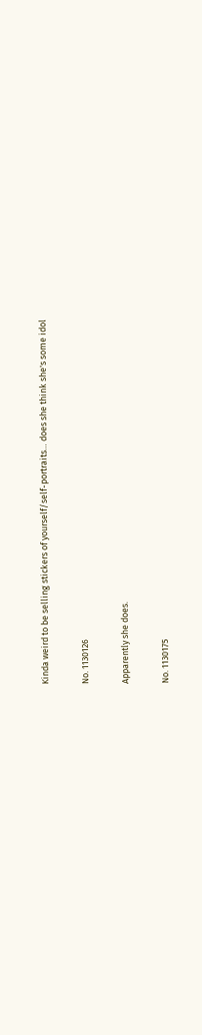Kinda weird to be selling stickers of yourself/self-portraits… does she think she's some idol

No. 1130126

Apparently she does.

No. 1130175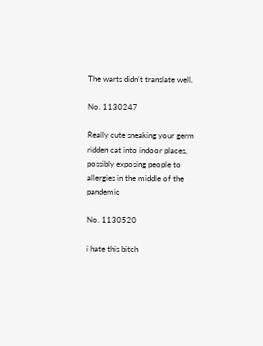The warts didn’t translate well.

No. 1130247

Really cute sneaking your germ ridden cat into indoor places, possibly exposing people to allergies in the middle of the pandemic

No. 1130520

i hate this bitch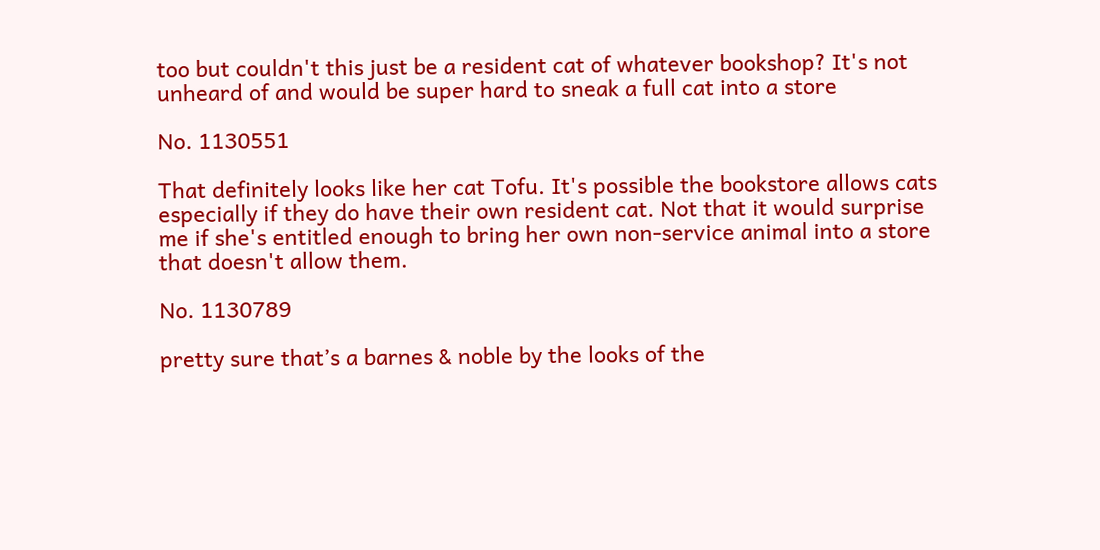too but couldn't this just be a resident cat of whatever bookshop? It's not unheard of and would be super hard to sneak a full cat into a store

No. 1130551

That definitely looks like her cat Tofu. It's possible the bookstore allows cats especially if they do have their own resident cat. Not that it would surprise me if she's entitled enough to bring her own non-service animal into a store that doesn't allow them.

No. 1130789

pretty sure that’s a barnes & noble by the looks of the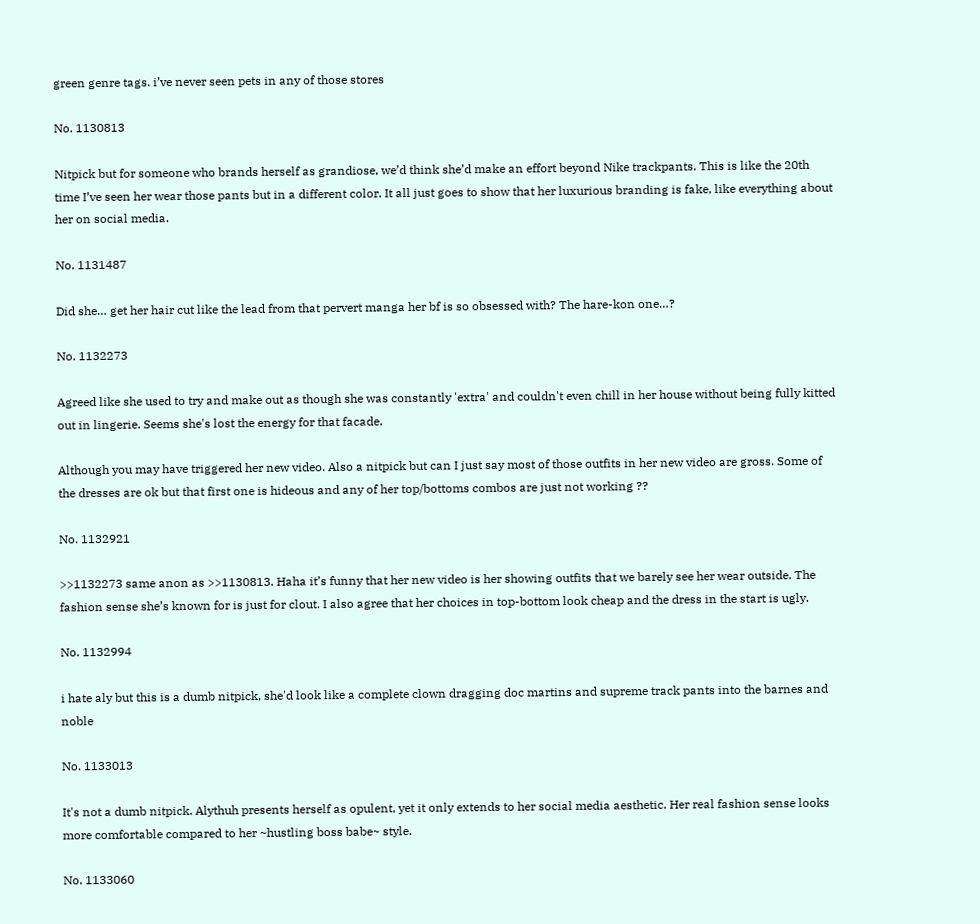green genre tags. i’ve never seen pets in any of those stores

No. 1130813

Nitpick but for someone who brands herself as grandiose, we’d think she’d make an effort beyond Nike trackpants. This is like the 20th time I’ve seen her wear those pants but in a different color. It all just goes to show that her luxurious branding is fake, like everything about her on social media.

No. 1131487

Did she… get her hair cut like the lead from that pervert manga her bf is so obsessed with? The hare-kon one…?

No. 1132273

Agreed like she used to try and make out as though she was constantly 'extra' and couldn't even chill in her house without being fully kitted out in lingerie. Seems she's lost the energy for that facade.

Although you may have triggered her new video. Also a nitpick but can I just say most of those outfits in her new video are gross. Some of the dresses are ok but that first one is hideous and any of her top/bottoms combos are just not working ??

No. 1132921

>>1132273 same anon as >>1130813. Haha it’s funny that her new video is her showing outfits that we barely see her wear outside. The fashion sense she’s known for is just for clout. I also agree that her choices in top-bottom look cheap and the dress in the start is ugly.

No. 1132994

i hate aly but this is a dumb nitpick, she'd look like a complete clown dragging doc martins and supreme track pants into the barnes and noble

No. 1133013

It's not a dumb nitpick. Alythuh presents herself as opulent, yet it only extends to her social media aesthetic. Her real fashion sense looks more comfortable compared to her ~hustling boss babe~ style.

No. 1133060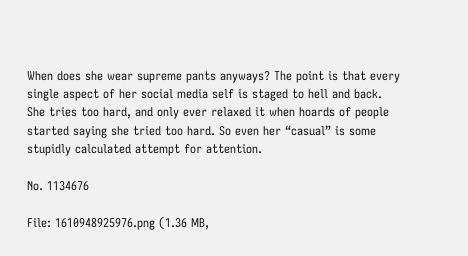When does she wear supreme pants anyways? The point is that every single aspect of her social media self is staged to hell and back. She tries too hard, and only ever relaxed it when hoards of people started saying she tried too hard. So even her “casual” is some stupidly calculated attempt for attention.

No. 1134676

File: 1610948925976.png (1.36 MB,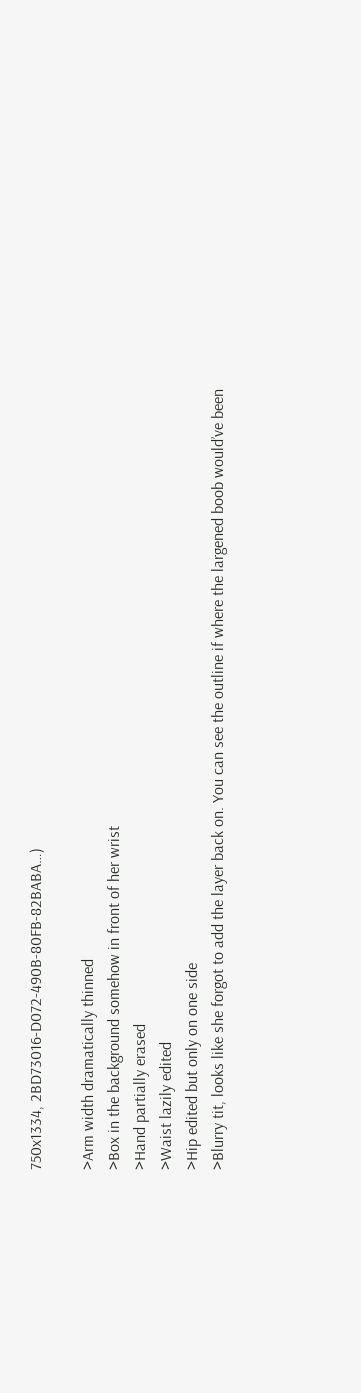750x1334, 2BD73016-D072-490B-80FB-82BABA…)

>Arm width dramatically thinned
>Box in the background somehow in front of her wrist
>Hand partially erased
>Waist lazily edited
>Hip edited but only on one side
>Blurry tit, looks like she forgot to add the layer back on. You can see the outline if where the largened boob would’ve been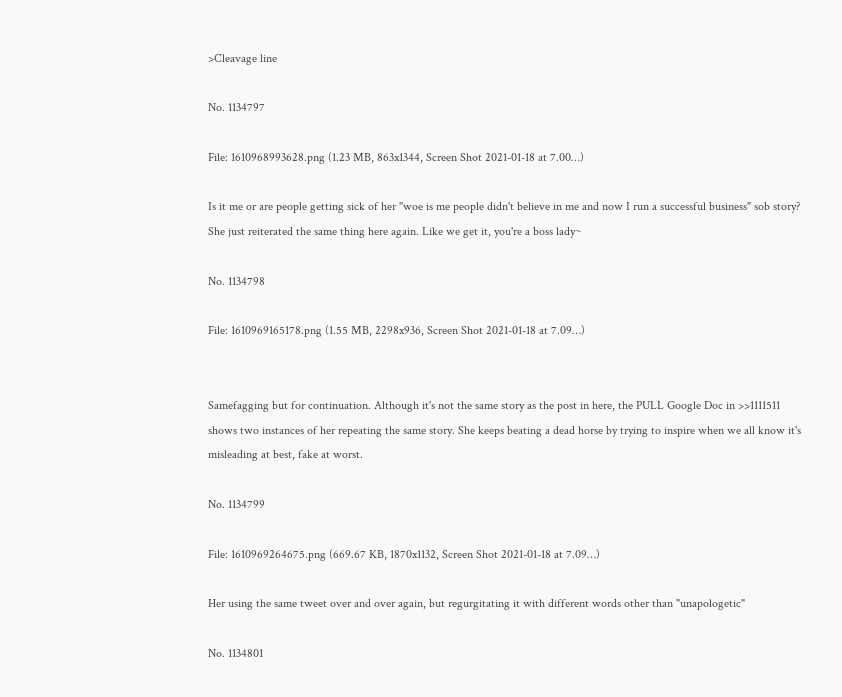>Cleavage line

No. 1134797

File: 1610968993628.png (1.23 MB, 863x1344, Screen Shot 2021-01-18 at 7.00…)

Is it me or are people getting sick of her "woe is me people didn't believe in me and now I run a successful business" sob story? She just reiterated the same thing here again. Like we get it, you're a boss lady~

No. 1134798

File: 1610969165178.png (1.55 MB, 2298x936, Screen Shot 2021-01-18 at 7.09…)


Samefagging but for continuation. Although it's not the same story as the post in here, the PULL Google Doc in >>1111511 shows two instances of her repeating the same story. She keeps beating a dead horse by trying to inspire when we all know it's misleading at best, fake at worst.

No. 1134799

File: 1610969264675.png (669.67 KB, 1870x1132, Screen Shot 2021-01-18 at 7.09…)

Her using the same tweet over and over again, but regurgitating it with different words other than "unapologetic"

No. 1134801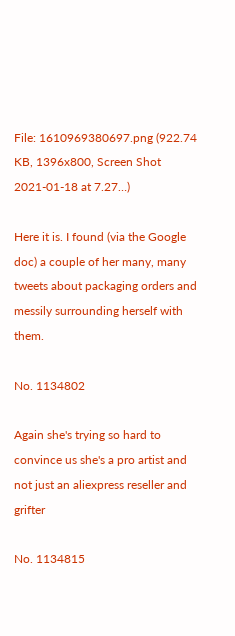File: 1610969380697.png (922.74 KB, 1396x800, Screen Shot 2021-01-18 at 7.27…)

Here it is. I found (via the Google doc) a couple of her many, many tweets about packaging orders and messily surrounding herself with them.

No. 1134802

Again she's trying so hard to convince us she's a pro artist and not just an aliexpress reseller and grifter

No. 1134815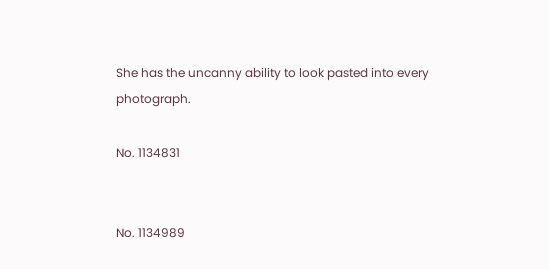She has the uncanny ability to look pasted into every photograph.

No. 1134831


No. 1134989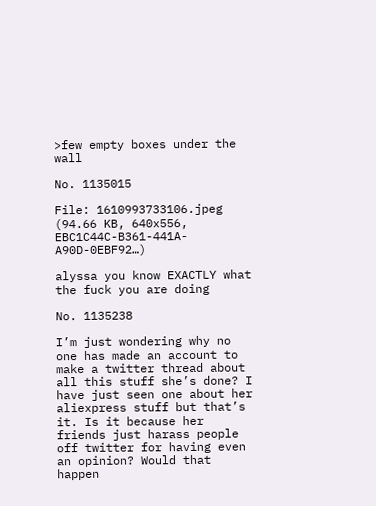>few empty boxes under the wall

No. 1135015

File: 1610993733106.jpeg (94.66 KB, 640x556, EBC1C44C-B361-441A-A90D-0EBF92…)

alyssa you know EXACTLY what the fuck you are doing

No. 1135238

I’m just wondering why no one has made an account to make a twitter thread about all this stuff she’s done? I have just seen one about her aliexpress stuff but that’s it. Is it because her friends just harass people off twitter for having even an opinion? Would that happen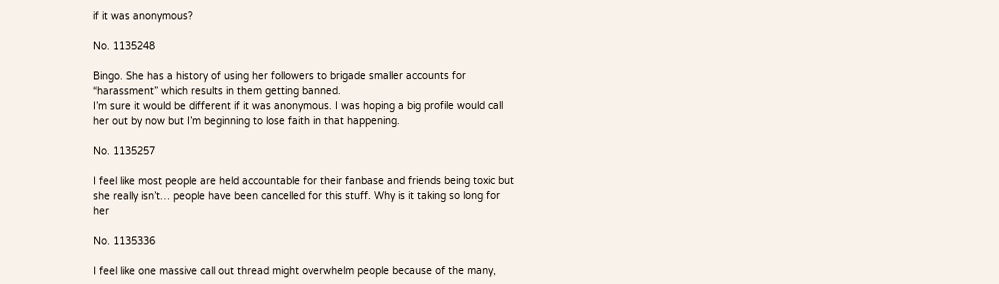if it was anonymous?

No. 1135248

Bingo. She has a history of using her followers to brigade smaller accounts for “harassment” which results in them getting banned.
I’m sure it would be different if it was anonymous. I was hoping a big profile would call her out by now but I’m beginning to lose faith in that happening.

No. 1135257

I feel like most people are held accountable for their fanbase and friends being toxic but she really isn’t… people have been cancelled for this stuff. Why is it taking so long for her

No. 1135336

I feel like one massive call out thread might overwhelm people because of the many,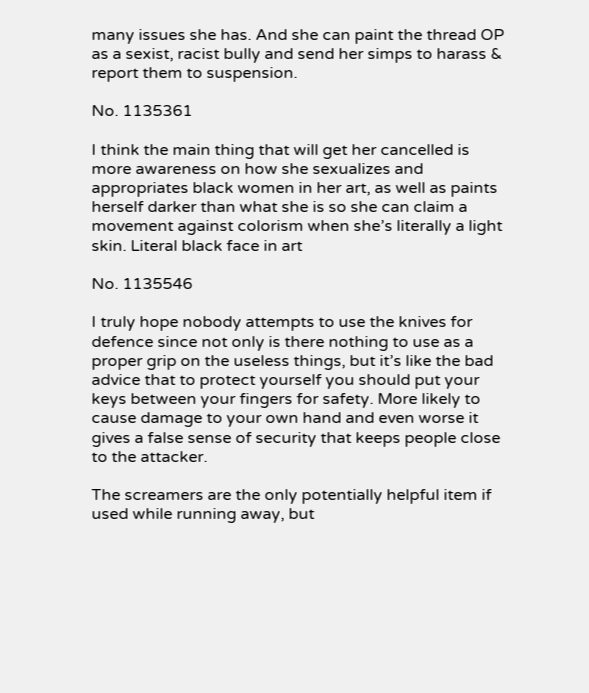many issues she has. And she can paint the thread OP as a sexist, racist bully and send her simps to harass & report them to suspension.

No. 1135361

I think the main thing that will get her cancelled is more awareness on how she sexualizes and appropriates black women in her art, as well as paints herself darker than what she is so she can claim a movement against colorism when she’s literally a light skin. Literal black face in art

No. 1135546

I truly hope nobody attempts to use the knives for defence since not only is there nothing to use as a proper grip on the useless things, but it’s like the bad advice that to protect yourself you should put your keys between your fingers for safety. More likely to cause damage to your own hand and even worse it gives a false sense of security that keeps people close to the attacker.

The screamers are the only potentially helpful item if used while running away, but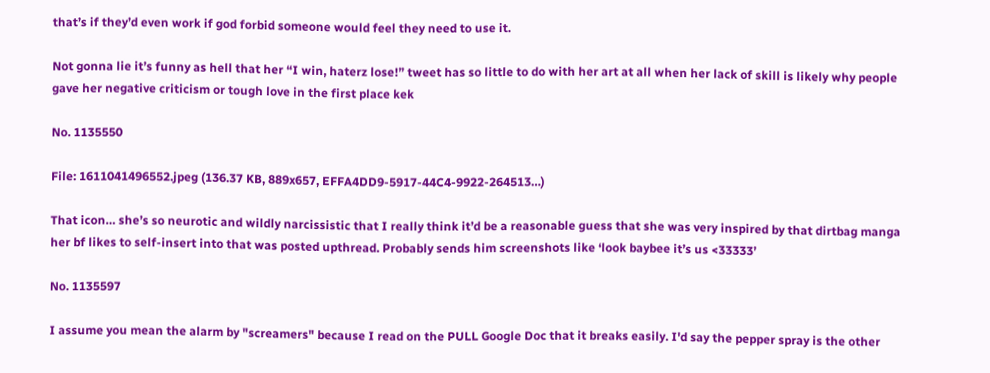that’s if they’d even work if god forbid someone would feel they need to use it.

Not gonna lie it’s funny as hell that her “I win, haterz lose!” tweet has so little to do with her art at all when her lack of skill is likely why people gave her negative criticism or tough love in the first place kek

No. 1135550

File: 1611041496552.jpeg (136.37 KB, 889x657, EFFA4DD9-5917-44C4-9922-264513…)

That icon… she’s so neurotic and wildly narcissistic that I really think it’d be a reasonable guess that she was very inspired by that dirtbag manga her bf likes to self-insert into that was posted upthread. Probably sends him screenshots like ‘look baybee it’s us <33333’

No. 1135597

I assume you mean the alarm by "screamers" because I read on the PULL Google Doc that it breaks easily. I'd say the pepper spray is the other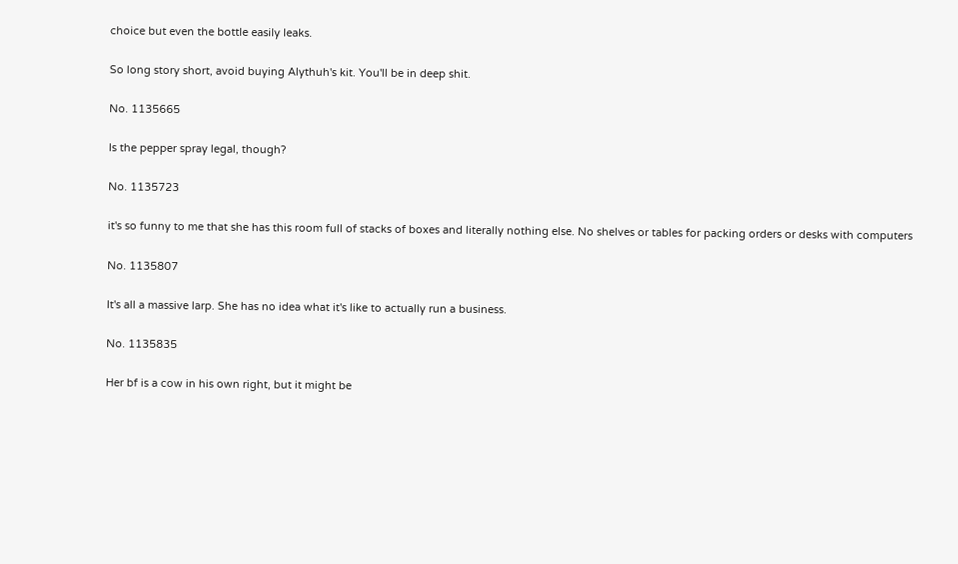choice but even the bottle easily leaks.

So long story short, avoid buying Alythuh's kit. You'll be in deep shit.

No. 1135665

Is the pepper spray legal, though?

No. 1135723

it's so funny to me that she has this room full of stacks of boxes and literally nothing else. No shelves or tables for packing orders or desks with computers

No. 1135807

It's all a massive larp. She has no idea what it's like to actually run a business.

No. 1135835

Her bf is a cow in his own right, but it might be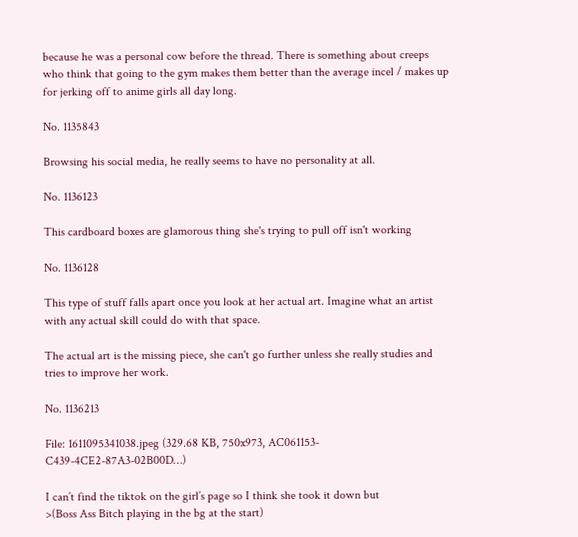because he was a personal cow before the thread. There is something about creeps who think that going to the gym makes them better than the average incel / makes up for jerking off to anime girls all day long.

No. 1135843

Browsing his social media, he really seems to have no personality at all.

No. 1136123

This cardboard boxes are glamorous thing she's trying to pull off isn't working

No. 1136128

This type of stuff falls apart once you look at her actual art. Imagine what an artist with any actual skill could do with that space.

The actual art is the missing piece, she can't go further unless she really studies and tries to improve her work.

No. 1136213

File: 1611095341038.jpeg (329.68 KB, 750x973, AC061153-C439-4CE2-87A3-02B00D…)

I can’t find the tiktok on the girl’s page so I think she took it down but
>(Boss Ass Bitch playing in the bg at the start)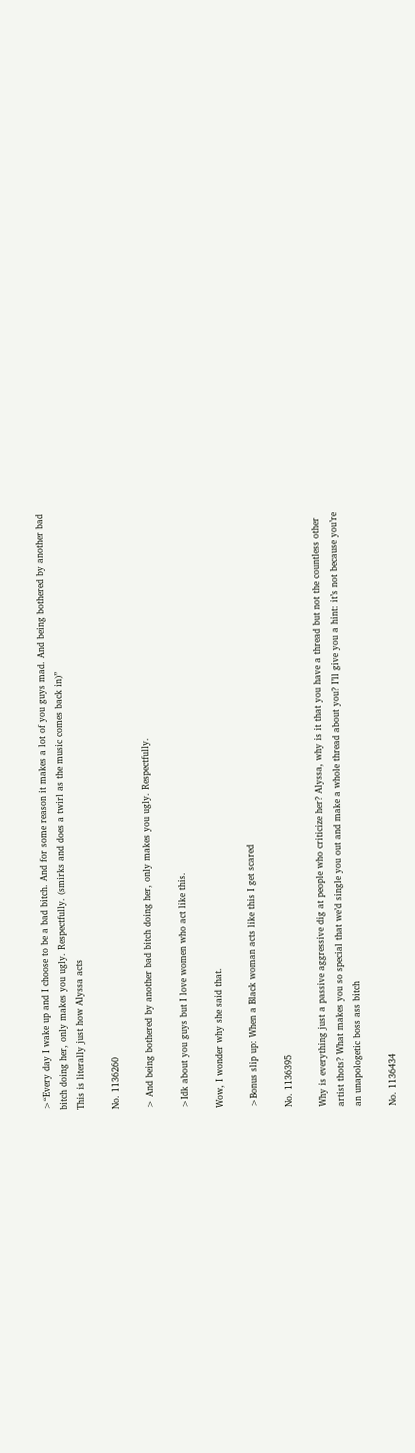>“Every day I wake up and I choose to be a bad bitch. And for some reason it makes a lot of you guys mad. And being bothered by another bad bitch doing her, only makes you ugly. Respectfully. (smirks and does a twirl as the music comes back in)”
This is literally just how Alyssa acts

No. 1136260

> And being bothered by another bad bitch doing her, only makes you ugly. Respectfully.

>Idk about you guys but I love women who act like this.

Wow, I wonder why she said that.

>Bonus slip up: When a Black woman acts like this I get scared

No. 1136395

Why is everything just a passive aggressive dig at people who criticize her? Alyssa, why is it that you have a thread but not the countless other artist thots? What makes you so special that we’d single you out and make a whole thread about you? I’ll give you a hint: it’s not because you’re an unapologetic boss ass bitch

No. 1136434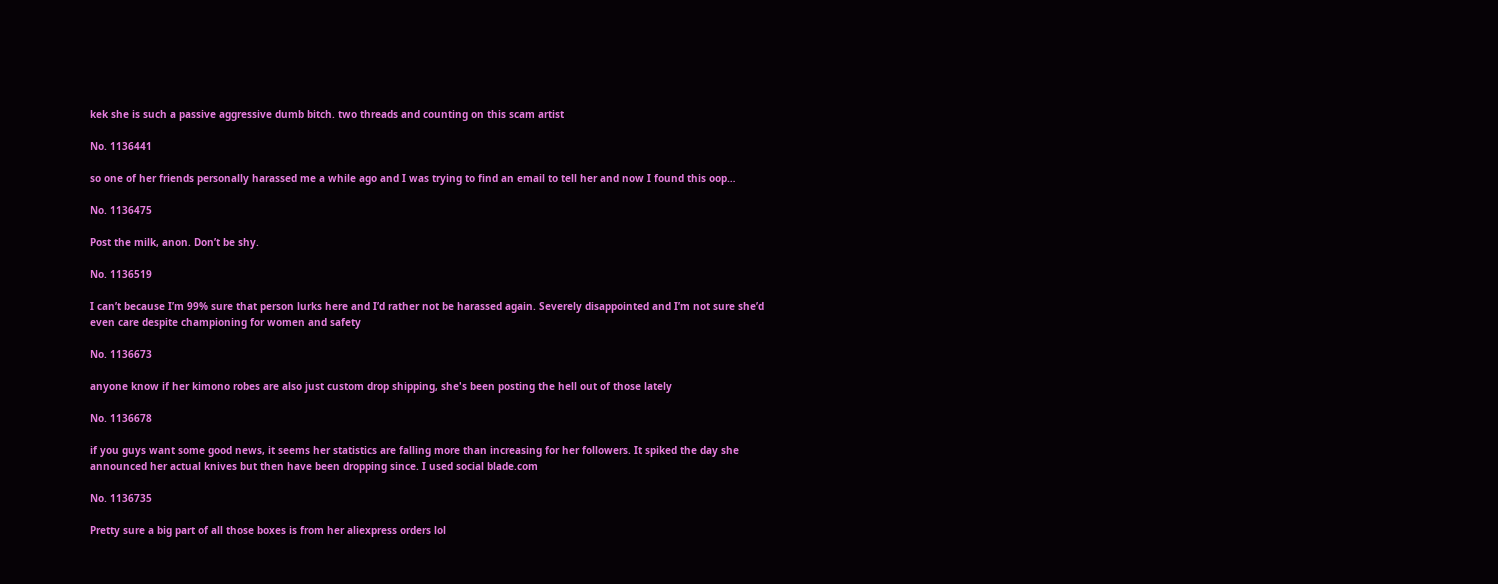kek she is such a passive aggressive dumb bitch. two threads and counting on this scam artist

No. 1136441

so one of her friends personally harassed me a while ago and I was trying to find an email to tell her and now I found this oop…

No. 1136475

Post the milk, anon. Don’t be shy.

No. 1136519

I can’t because I’m 99% sure that person lurks here and I’d rather not be harassed again. Severely disappointed and I’m not sure she’d even care despite championing for women and safety

No. 1136673

anyone know if her kimono robes are also just custom drop shipping, she's been posting the hell out of those lately

No. 1136678

if you guys want some good news, it seems her statistics are falling more than increasing for her followers. It spiked the day she announced her actual knives but then have been dropping since. I used social blade.com

No. 1136735

Pretty sure a big part of all those boxes is from her aliexpress orders lol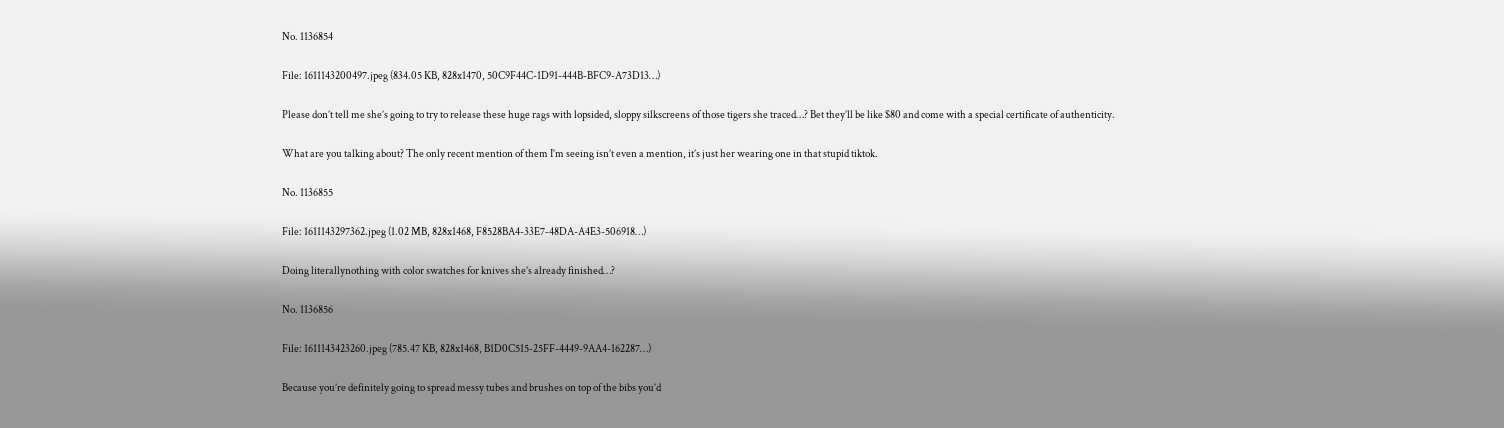No. 1136854

File: 1611143200497.jpeg (834.05 KB, 828x1470, 50C9F44C-1D91-444B-BFC9-A73D13…)

Please don’t tell me she’s going to try to release these huge rags with lopsided, sloppy silkscreens of those tigers she traced…? Bet they’ll be like $80 and come with a special certificate of authenticity.

What are you talking about? The only recent mention of them I’m seeing isn’t even a mention, it’s just her wearing one in that stupid tiktok.

No. 1136855

File: 1611143297362.jpeg (1.02 MB, 828x1468, F8528BA4-33E7-48DA-A4E3-506918…)

Doing literallynothing with color swatches for knives she’s already finished…?

No. 1136856

File: 1611143423260.jpeg (785.47 KB, 828x1468, B1D0C515-25FF-4449-9AA4-162287…)

Because you’re definitely going to spread messy tubes and brushes on top of the bibs you’d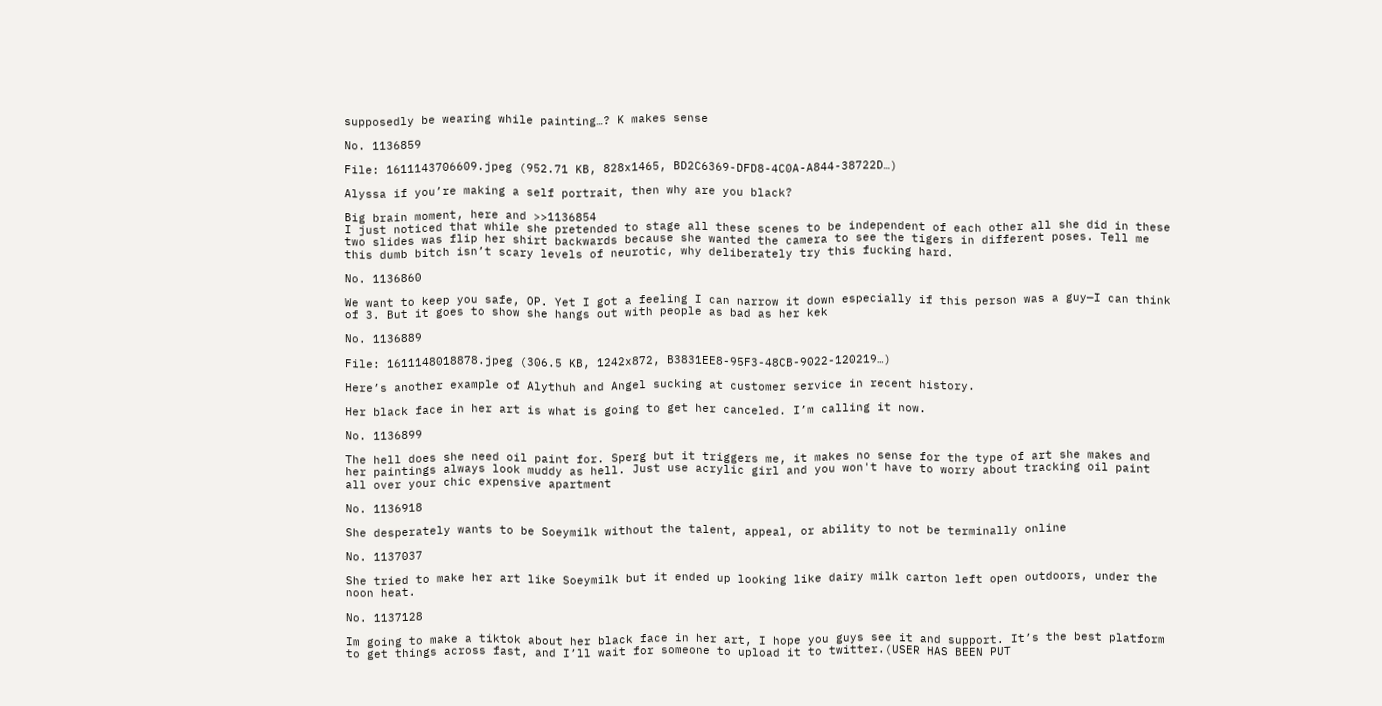supposedly be wearing while painting…? K makes sense

No. 1136859

File: 1611143706609.jpeg (952.71 KB, 828x1465, BD2C6369-DFD8-4C0A-A844-38722D…)

Alyssa if you’re making a self portrait, then why are you black?

Big brain moment, here and >>1136854
I just noticed that while she pretended to stage all these scenes to be independent of each other all she did in these two slides was flip her shirt backwards because she wanted the camera to see the tigers in different poses. Tell me this dumb bitch isn’t scary levels of neurotic, why deliberately try this fucking hard.

No. 1136860

We want to keep you safe, OP. Yet I got a feeling I can narrow it down especially if this person was a guy—I can think of 3. But it goes to show she hangs out with people as bad as her kek

No. 1136889

File: 1611148018878.jpeg (306.5 KB, 1242x872, B3831EE8-95F3-48CB-9022-120219…)

Here’s another example of Alythuh and Angel sucking at customer service in recent history.

Her black face in her art is what is going to get her canceled. I’m calling it now.

No. 1136899

The hell does she need oil paint for. Sperg but it triggers me, it makes no sense for the type of art she makes and her paintings always look muddy as hell. Just use acrylic girl and you won't have to worry about tracking oil paint all over your chic expensive apartment

No. 1136918

She desperately wants to be Soeymilk without the talent, appeal, or ability to not be terminally online

No. 1137037

She tried to make her art like Soeymilk but it ended up looking like dairy milk carton left open outdoors, under the noon heat.

No. 1137128

Im going to make a tiktok about her black face in her art, I hope you guys see it and support. It’s the best platform to get things across fast, and I’ll wait for someone to upload it to twitter.(USER HAS BEEN PUT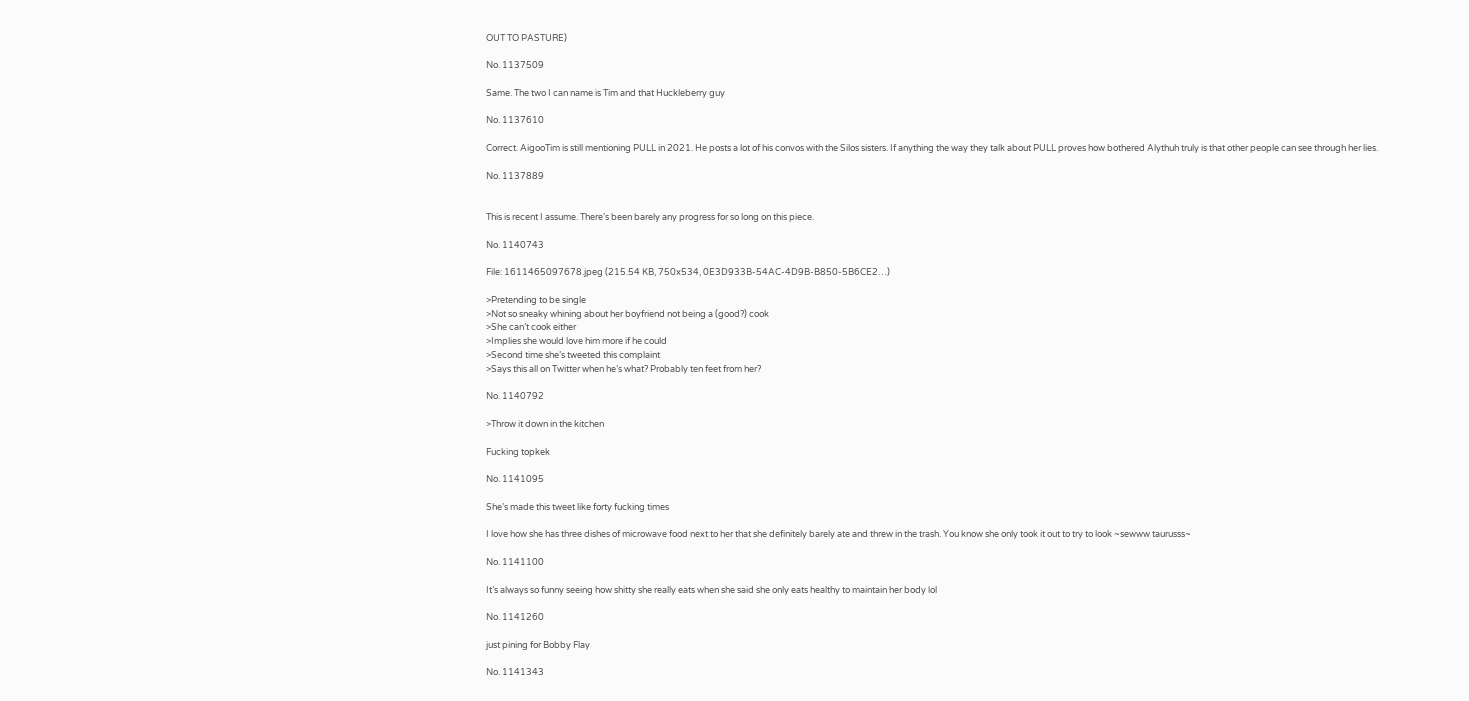OUT TO PASTURE)

No. 1137509

Same. The two I can name is Tim and that Huckleberry guy

No. 1137610

Correct. AigooTim is still mentioning PULL in 2021. He posts a lot of his convos with the Silos sisters. If anything the way they talk about PULL proves how bothered Alythuh truly is that other people can see through her lies.

No. 1137889


This is recent I assume. There’s been barely any progress for so long on this piece.

No. 1140743

File: 1611465097678.jpeg (215.54 KB, 750x534, 0E3D933B-54AC-4D9B-B850-5B6CE2…)

>Pretending to be single
>Not so sneaky whining about her boyfriend not being a (good?) cook
>She can’t cook either
>Implies she would love him more if he could
>Second time she’s tweeted this complaint
>Says this all on Twitter when he’s what? Probably ten feet from her?

No. 1140792

>Throw it down in the kitchen

Fucking topkek

No. 1141095

She’s made this tweet like forty fucking times

I love how she has three dishes of microwave food next to her that she definitely barely ate and threw in the trash. You know she only took it out to try to look ~sewww taurusss~

No. 1141100

It’s always so funny seeing how shitty she really eats when she said she only eats healthy to maintain her body lol

No. 1141260

just pining for Bobby Flay

No. 1141343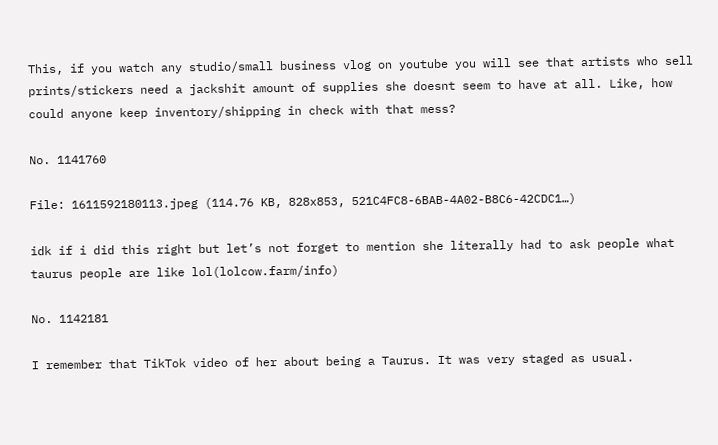This, if you watch any studio/small business vlog on youtube you will see that artists who sell prints/stickers need a jackshit amount of supplies she doesnt seem to have at all. Like, how could anyone keep inventory/shipping in check with that mess?

No. 1141760

File: 1611592180113.jpeg (114.76 KB, 828x853, 521C4FC8-6BAB-4A02-B8C6-42CDC1…)

idk if i did this right but let’s not forget to mention she literally had to ask people what taurus people are like lol(lolcow.farm/info)

No. 1142181

I remember that TikTok video of her about being a Taurus. It was very staged as usual.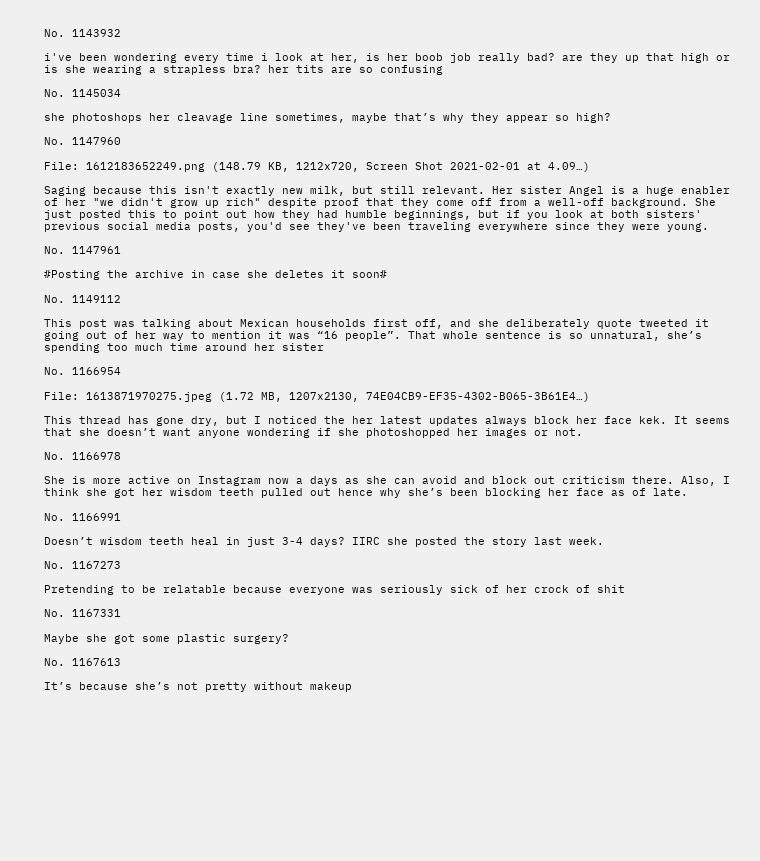No. 1143932

i've been wondering every time i look at her, is her boob job really bad? are they up that high or is she wearing a strapless bra? her tits are so confusing

No. 1145034

she photoshops her cleavage line sometimes, maybe that’s why they appear so high?

No. 1147960

File: 1612183652249.png (148.79 KB, 1212x720, Screen Shot 2021-02-01 at 4.09…)

Saging because this isn't exactly new milk, but still relevant. Her sister Angel is a huge enabler of her "we didn't grow up rich" despite proof that they come off from a well-off background. She just posted this to point out how they had humble beginnings, but if you look at both sisters' previous social media posts, you'd see they've been traveling everywhere since they were young.

No. 1147961

#Posting the archive in case she deletes it soon#

No. 1149112

This post was talking about Mexican households first off, and she deliberately quote tweeted it going out of her way to mention it was “16 people”. That whole sentence is so unnatural, she’s spending too much time around her sister

No. 1166954

File: 1613871970275.jpeg (1.72 MB, 1207x2130, 74E04CB9-EF35-4302-B065-3B61E4…)

This thread has gone dry, but I noticed the her latest updates always block her face kek. It seems that she doesn’t want anyone wondering if she photoshopped her images or not.

No. 1166978

She is more active on Instagram now a days as she can avoid and block out criticism there. Also, I think she got her wisdom teeth pulled out hence why she’s been blocking her face as of late.

No. 1166991

Doesn’t wisdom teeth heal in just 3-4 days? IIRC she posted the story last week.

No. 1167273

Pretending to be relatable because everyone was seriously sick of her crock of shit

No. 1167331

Maybe she got some plastic surgery?

No. 1167613

It’s because she’s not pretty without makeup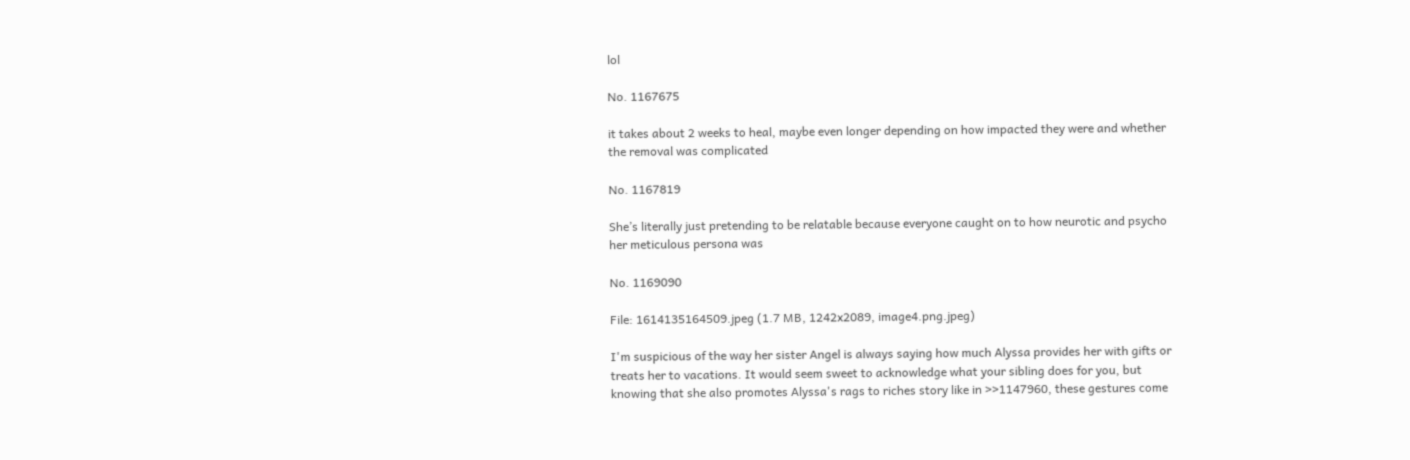lol

No. 1167675

it takes about 2 weeks to heal, maybe even longer depending on how impacted they were and whether the removal was complicated

No. 1167819

She’s literally just pretending to be relatable because everyone caught on to how neurotic and psycho her meticulous persona was

No. 1169090

File: 1614135164509.jpeg (1.7 MB, 1242x2089, image4.png.jpeg)

I'm suspicious of the way her sister Angel is always saying how much Alyssa provides her with gifts or treats her to vacations. It would seem sweet to acknowledge what your sibling does for you, but knowing that she also promotes Alyssa's rags to riches story like in >>1147960, these gestures come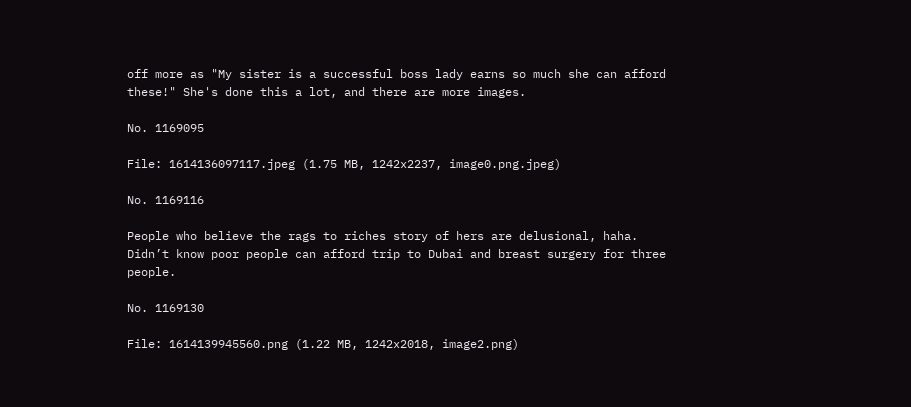off more as "My sister is a successful boss lady earns so much she can afford these!" She's done this a lot, and there are more images.

No. 1169095

File: 1614136097117.jpeg (1.75 MB, 1242x2237, image0.png.jpeg)

No. 1169116

People who believe the rags to riches story of hers are delusional, haha. Didn’t know poor people can afford trip to Dubai and breast surgery for three people.

No. 1169130

File: 1614139945560.png (1.22 MB, 1242x2018, image2.png)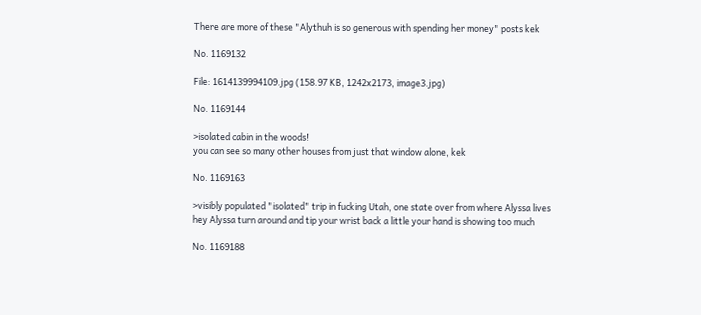There are more of these "Alythuh is so generous with spending her money" posts kek

No. 1169132

File: 1614139994109.jpg (158.97 KB, 1242x2173, image3.jpg)

No. 1169144

>isolated cabin in the woods!
you can see so many other houses from just that window alone, kek

No. 1169163

>visibly populated "isolated" trip in fucking Utah, one state over from where Alyssa lives
hey Alyssa turn around and tip your wrist back a little your hand is showing too much

No. 1169188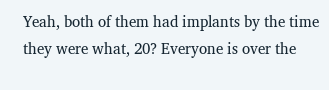Yeah, both of them had implants by the time they were what, 20? Everyone is over the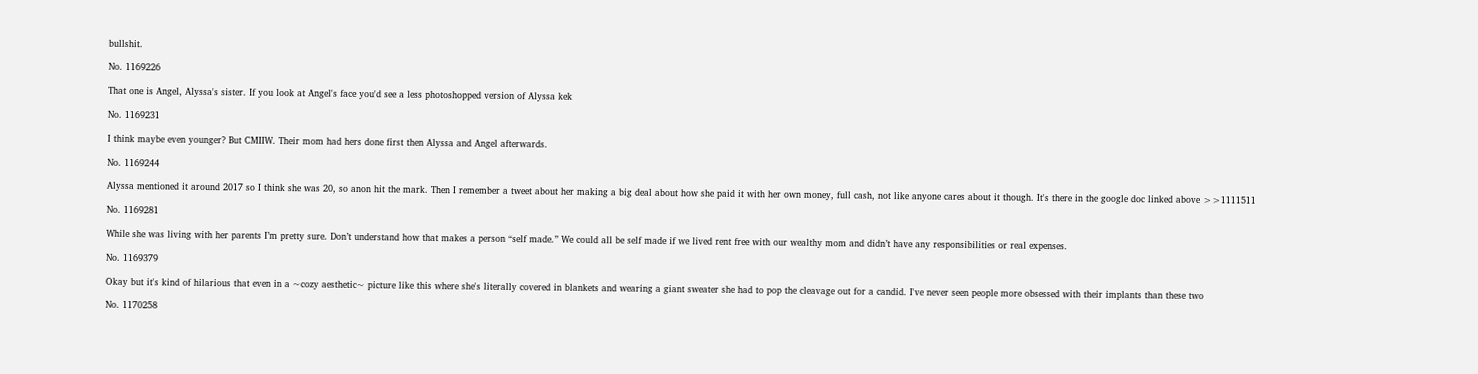bullshit.

No. 1169226

That one is Angel, Alyssa's sister. If you look at Angel's face you'd see a less photoshopped version of Alyssa kek

No. 1169231

I think maybe even younger? But CMIIW. Their mom had hers done first then Alyssa and Angel afterwards.

No. 1169244

Alyssa mentioned it around 2017 so I think she was 20, so anon hit the mark. Then I remember a tweet about her making a big deal about how she paid it with her own money, full cash, not like anyone cares about it though. It's there in the google doc linked above >>1111511

No. 1169281

While she was living with her parents I’m pretty sure. Don’t understand how that makes a person “self made.” We could all be self made if we lived rent free with our wealthy mom and didn’t have any responsibilities or real expenses.

No. 1169379

Okay but it's kind of hilarious that even in a ~cozy aesthetic~ picture like this where she's literally covered in blankets and wearing a giant sweater she had to pop the cleavage out for a candid. I've never seen people more obsessed with their implants than these two

No. 1170258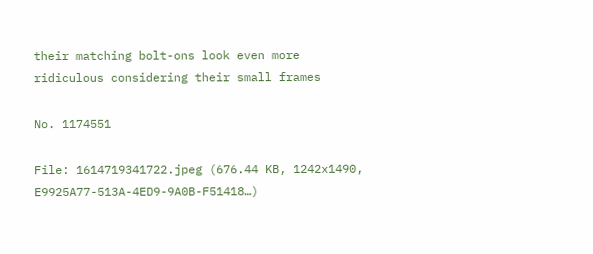their matching bolt-ons look even more ridiculous considering their small frames

No. 1174551

File: 1614719341722.jpeg (676.44 KB, 1242x1490, E9925A77-513A-4ED9-9A0B-F51418…)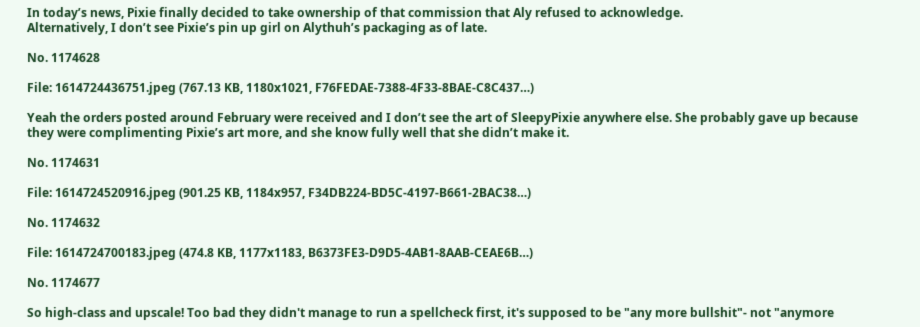In today’s news, Pixie finally decided to take ownership of that commission that Aly refused to acknowledge.
Alternatively, I don’t see Pixie’s pin up girl on Alythuh’s packaging as of late.

No. 1174628

File: 1614724436751.jpeg (767.13 KB, 1180x1021, F76FEDAE-7388-4F33-8BAE-C8C437…)

Yeah the orders posted around February were received and I don’t see the art of SleepyPixie anywhere else. She probably gave up because they were complimenting Pixie’s art more, and she know fully well that she didn’t make it.

No. 1174631

File: 1614724520916.jpeg (901.25 KB, 1184x957, F34DB224-BD5C-4197-B661-2BAC38…)

No. 1174632

File: 1614724700183.jpeg (474.8 KB, 1177x1183, B6373FE3-D9D5-4AB1-8AAB-CEAE6B…)

No. 1174677

So high-class and upscale! Too bad they didn't manage to run a spellcheck first, it's supposed to be "any more bullshit"- not "anymore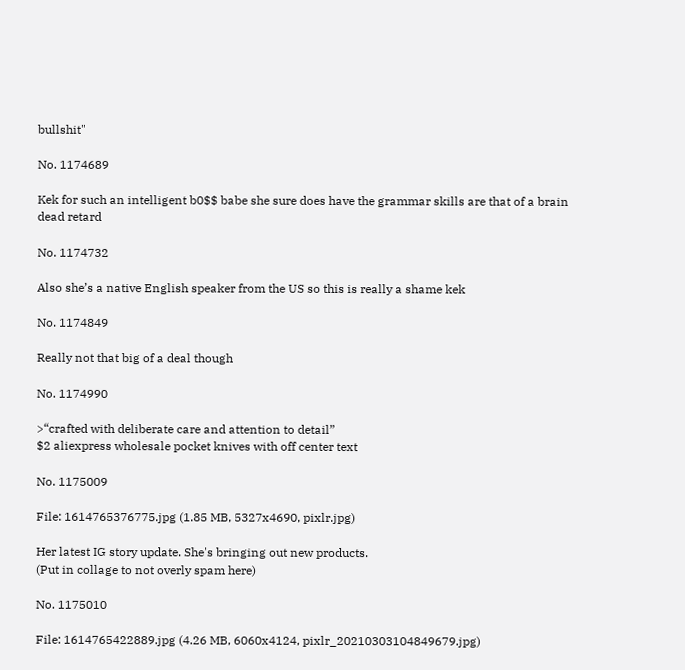bullshit"

No. 1174689

Kek for such an intelligent b0$$ babe she sure does have the grammar skills are that of a brain dead retard

No. 1174732

Also she’s a native English speaker from the US so this is really a shame kek

No. 1174849

Really not that big of a deal though

No. 1174990

>“crafted with deliberate care and attention to detail”
$2 aliexpress wholesale pocket knives with off center text

No. 1175009

File: 1614765376775.jpg (1.85 MB, 5327x4690, pixlr.jpg)

Her latest IG story update. She's bringing out new products.
(Put in collage to not overly spam here)

No. 1175010

File: 1614765422889.jpg (4.26 MB, 6060x4124, pixlr_20210303104849679.jpg)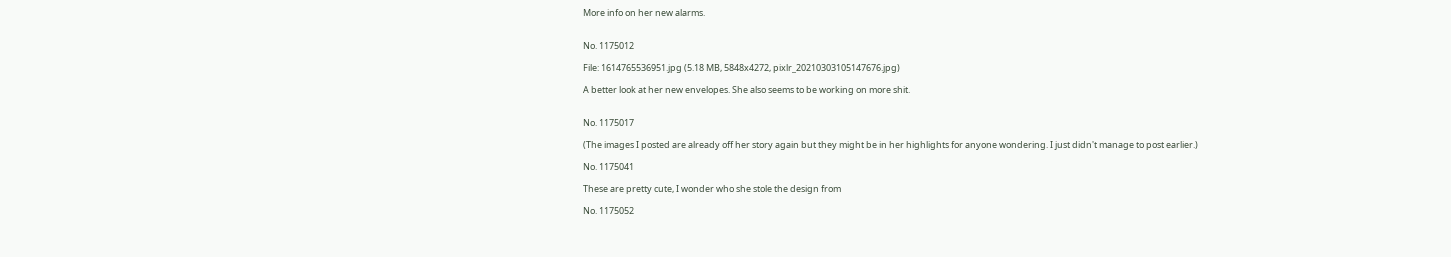More info on her new alarms.


No. 1175012

File: 1614765536951.jpg (5.18 MB, 5848x4272, pixlr_20210303105147676.jpg)

A better look at her new envelopes. She also seems to be working on more shit.


No. 1175017

(The images I posted are already off her story again but they might be in her highlights for anyone wondering. I just didn't manage to post earlier.)

No. 1175041

These are pretty cute, I wonder who she stole the design from

No. 1175052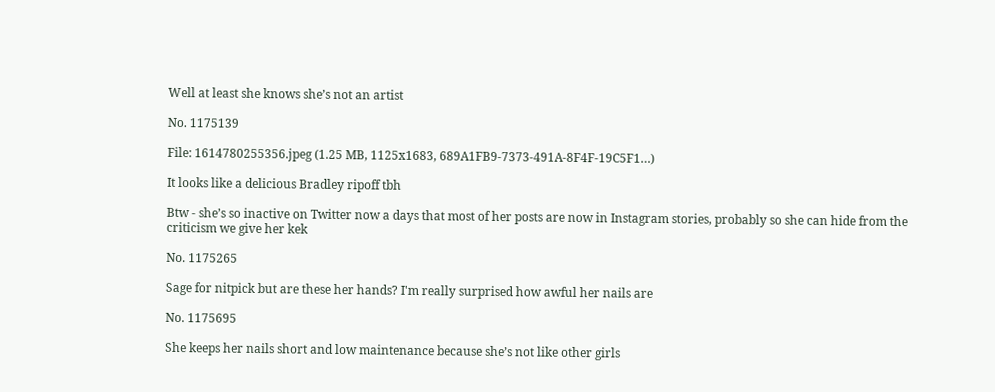Well at least she knows she’s not an artist

No. 1175139

File: 1614780255356.jpeg (1.25 MB, 1125x1683, 689A1FB9-7373-491A-8F4F-19C5F1…)

It looks like a delicious Bradley ripoff tbh

Btw - she’s so inactive on Twitter now a days that most of her posts are now in Instagram stories, probably so she can hide from the criticism we give her kek

No. 1175265

Sage for nitpick but are these her hands? I'm really surprised how awful her nails are

No. 1175695

She keeps her nails short and low maintenance because she’s not like other girls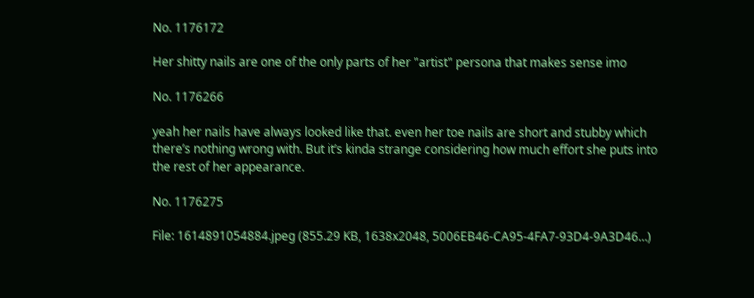No. 1176172

Her shitty nails are one of the only parts of her "artist" persona that makes sense imo

No. 1176266

yeah her nails have always looked like that. even her toe nails are short and stubby which there’s nothing wrong with. But it’s kinda strange considering how much effort she puts into the rest of her appearance.

No. 1176275

File: 1614891054884.jpeg (855.29 KB, 1638x2048, 5006EB46-CA95-4FA7-93D4-9A3D46…)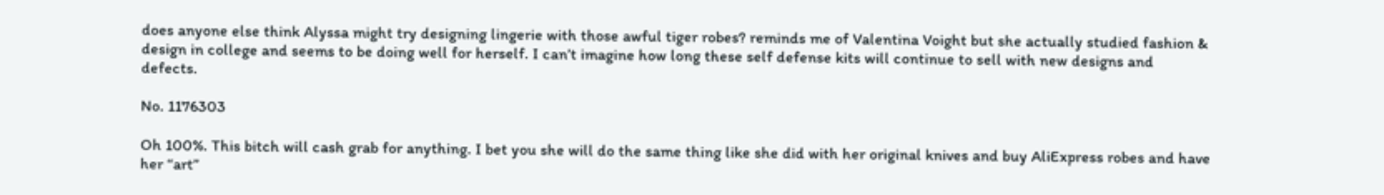does anyone else think Alyssa might try designing lingerie with those awful tiger robes? reminds me of Valentina Voight but she actually studied fashion & design in college and seems to be doing well for herself. I can’t imagine how long these self defense kits will continue to sell with new designs and defects.

No. 1176303

Oh 100%. This bitch will cash grab for anything. I bet you she will do the same thing like she did with her original knives and buy AliExpress robes and have her “art”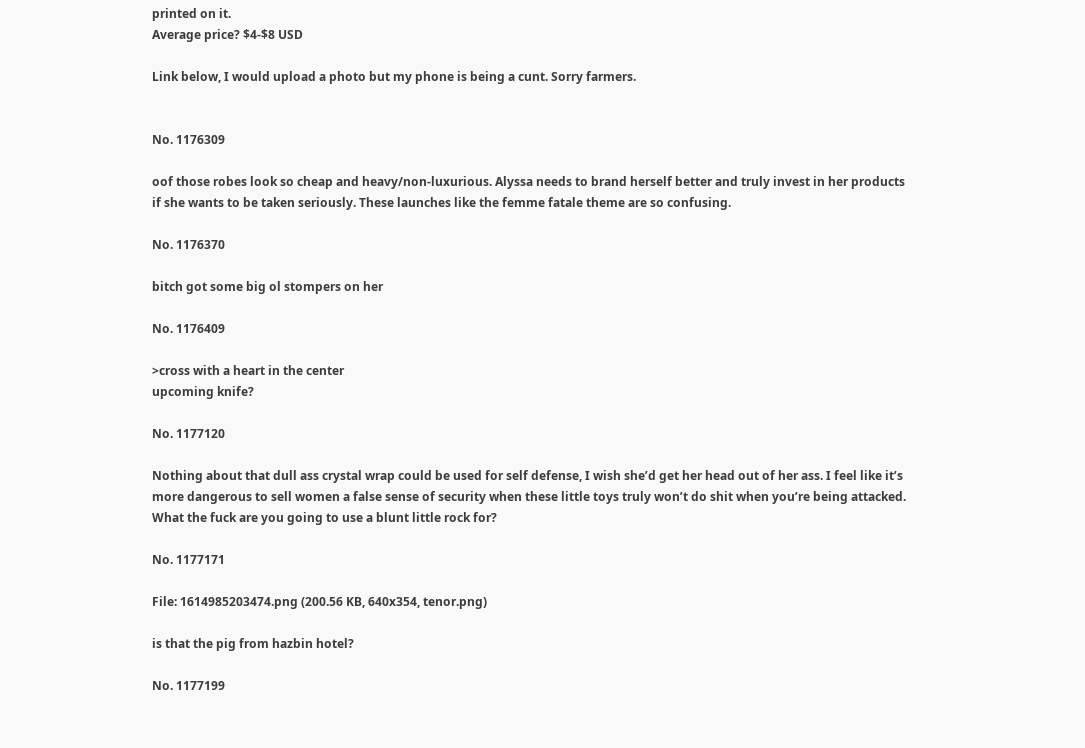printed on it.
Average price? $4-$8 USD

Link below, I would upload a photo but my phone is being a cunt. Sorry farmers.


No. 1176309

oof those robes look so cheap and heavy/non-luxurious. Alyssa needs to brand herself better and truly invest in her products if she wants to be taken seriously. These launches like the femme fatale theme are so confusing.

No. 1176370

bitch got some big ol stompers on her

No. 1176409

>cross with a heart in the center
upcoming knife?

No. 1177120

Nothing about that dull ass crystal wrap could be used for self defense, I wish she’d get her head out of her ass. I feel like it’s more dangerous to sell women a false sense of security when these little toys truly won’t do shit when you’re being attacked. What the fuck are you going to use a blunt little rock for?

No. 1177171

File: 1614985203474.png (200.56 KB, 640x354, tenor.png)

is that the pig from hazbin hotel?

No. 1177199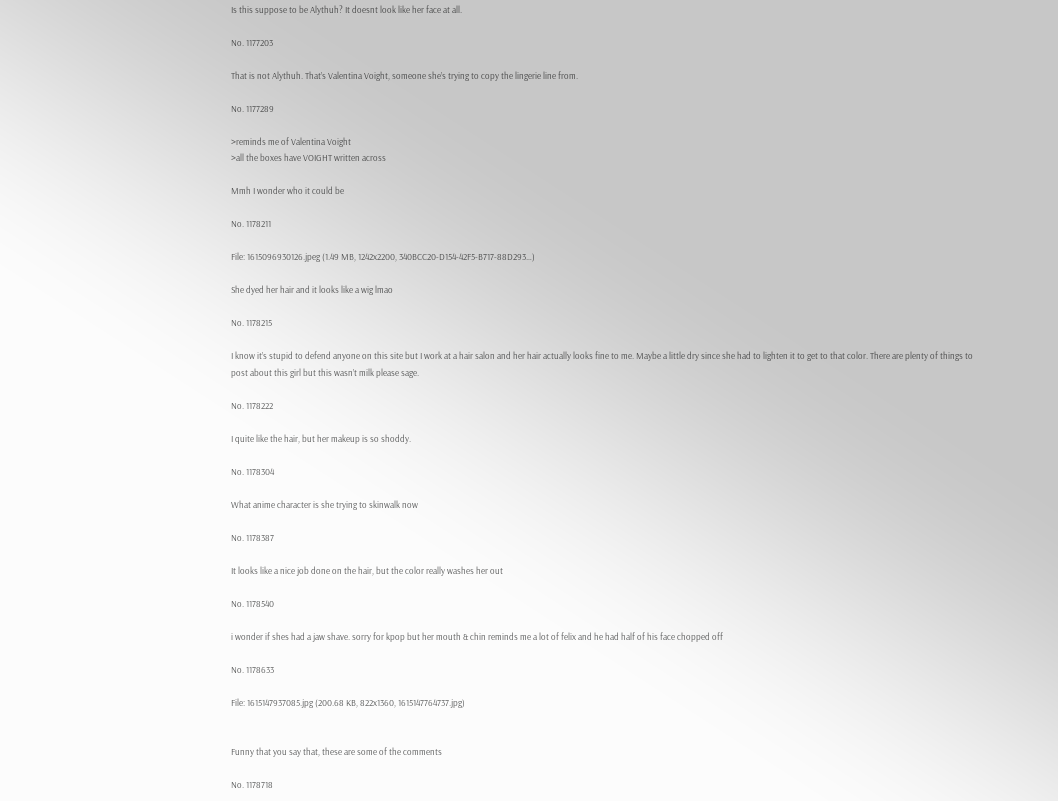Is this suppose to be Alythuh? It doesnt look like her face at all.

No. 1177203

That is not Alythuh. That’s Valentina Voight, someone she’s trying to copy the lingerie line from.

No. 1177289

>reminds me of Valentina Voight
>all the boxes have VOIGHT written across

Mmh I wonder who it could be

No. 1178211

File: 1615096930126.jpeg (1.49 MB, 1242x2200, 340BCC20-D154-42F5-B717-88D293…)

She dyed her hair and it looks like a wig lmao

No. 1178215

I know it’s stupid to defend anyone on this site but I work at a hair salon and her hair actually looks fine to me. Maybe a little dry since she had to lighten it to get to that color. There are plenty of things to post about this girl but this wasn’t milk please sage.

No. 1178222

I quite like the hair, but her makeup is so shoddy.

No. 1178304

What anime character is she trying to skinwalk now

No. 1178387

It looks like a nice job done on the hair, but the color really washes her out

No. 1178540

i wonder if shes had a jaw shave. sorry for kpop but her mouth & chin reminds me a lot of felix and he had half of his face chopped off

No. 1178633

File: 1615147937085.jpg (200.68 KB, 822x1360, 1615147764737.jpg)


Funny that you say that, these are some of the comments

No. 1178718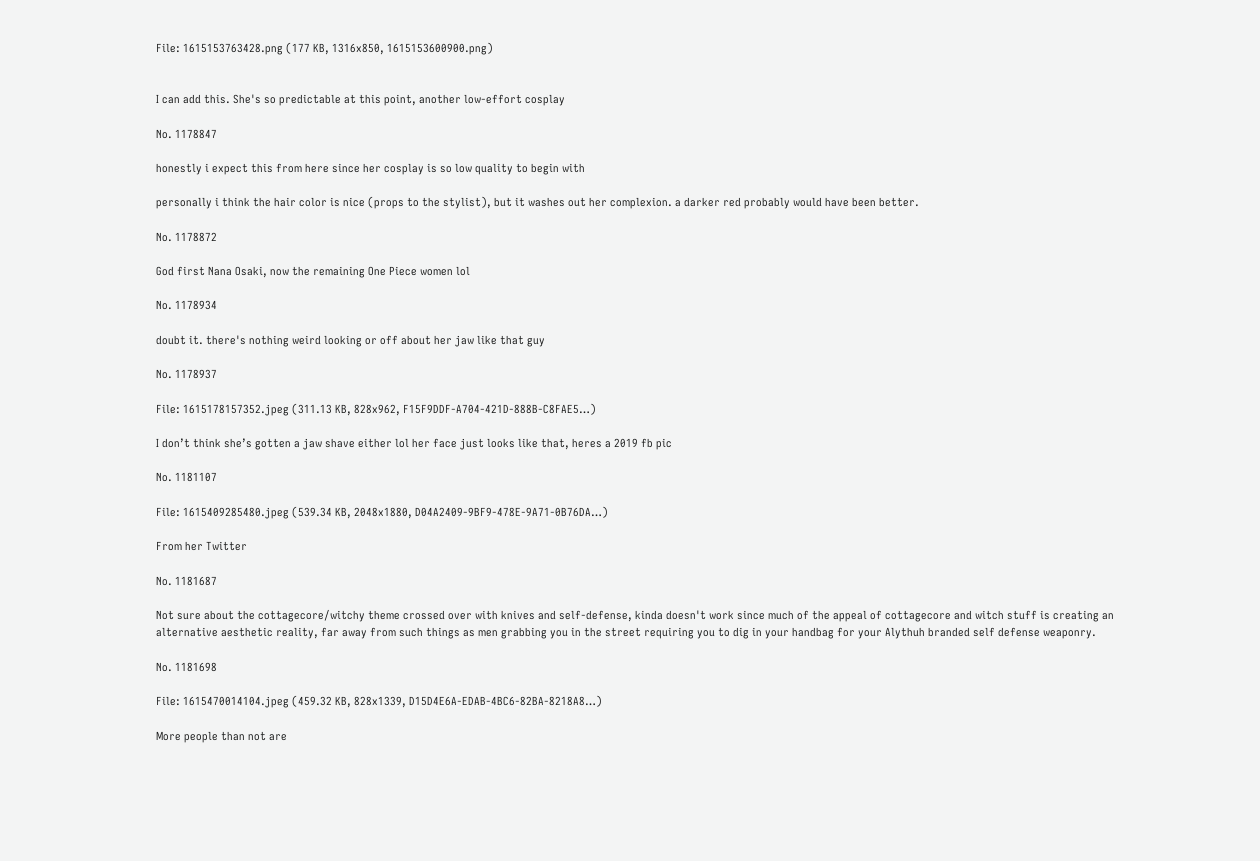File: 1615153763428.png (177 KB, 1316x850, 1615153600900.png)


I can add this. She's so predictable at this point, another low-effort cosplay

No. 1178847

honestly i expect this from here since her cosplay is so low quality to begin with

personally i think the hair color is nice (props to the stylist), but it washes out her complexion. a darker red probably would have been better.

No. 1178872

God first Nana Osaki, now the remaining One Piece women lol

No. 1178934

doubt it. there's nothing weird looking or off about her jaw like that guy

No. 1178937

File: 1615178157352.jpeg (311.13 KB, 828x962, F15F9DDF-A704-421D-888B-C8FAE5…)

I don’t think she’s gotten a jaw shave either lol her face just looks like that, heres a 2019 fb pic

No. 1181107

File: 1615409285480.jpeg (539.34 KB, 2048x1880, D04A2409-9BF9-478E-9A71-0B76DA…)

From her Twitter

No. 1181687

Not sure about the cottagecore/witchy theme crossed over with knives and self-defense, kinda doesn't work since much of the appeal of cottagecore and witch stuff is creating an alternative aesthetic reality, far away from such things as men grabbing you in the street requiring you to dig in your handbag for your Alythuh branded self defense weaponry.

No. 1181698

File: 1615470014104.jpeg (459.32 KB, 828x1339, D15D4E6A-EDAB-4BC6-82BA-8218A8…)

More people than not are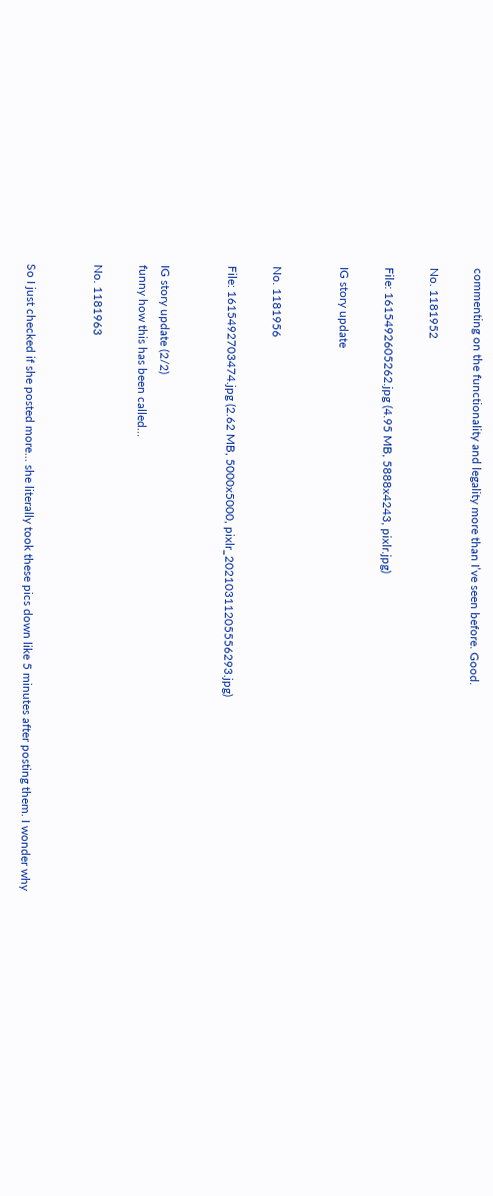commenting on the functionality and legality more than I’ve seen before. Good.

No. 1181952

File: 1615492605262.jpg (4.95 MB, 5888x4243, pixlr.jpg)

IG story update


No. 1181956

File: 1615492703474.jpg (2.62 MB, 5000x5000, pixlr_20210311205556293.jpg)


IG story update (2/2)
funny how this has been called…

No. 1181963


So I just checked if she posted more… she literally took these pics down like 5 minutes after posting them. I wonder why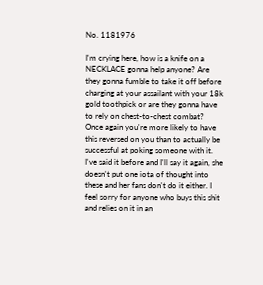No. 1181976

I'm crying here, how is a knife on a NECKLACE gonna help anyone? Are they gonna fumble to take it off before charging at your assailant with your 18k gold toothpick or are they gonna have to rely on chest-to-chest combat? Once again you're more likely to have this reversed on you than to actually be successful at poking someone with it. I've said it before and I'll say it again, she doesn't put one iota of thought into these and her fans don't do it either. I feel sorry for anyone who buys this shit and relies on it in an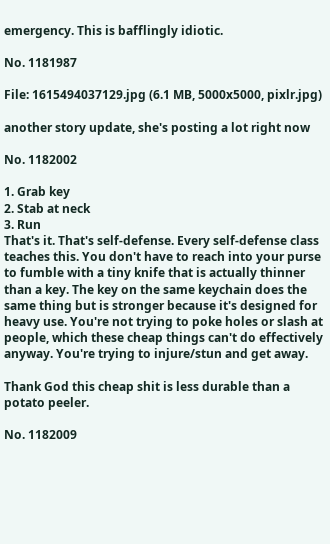emergency. This is bafflingly idiotic.

No. 1181987

File: 1615494037129.jpg (6.1 MB, 5000x5000, pixlr.jpg)

another story update, she's posting a lot right now

No. 1182002

1. Grab key
2. Stab at neck
3. Run
That's it. That's self-defense. Every self-defense class teaches this. You don't have to reach into your purse to fumble with a tiny knife that is actually thinner than a key. The key on the same keychain does the same thing but is stronger because it's designed for heavy use. You're not trying to poke holes or slash at people, which these cheap things can't do effectively anyway. You're trying to injure/stun and get away.

Thank God this cheap shit is less durable than a potato peeler.

No. 1182009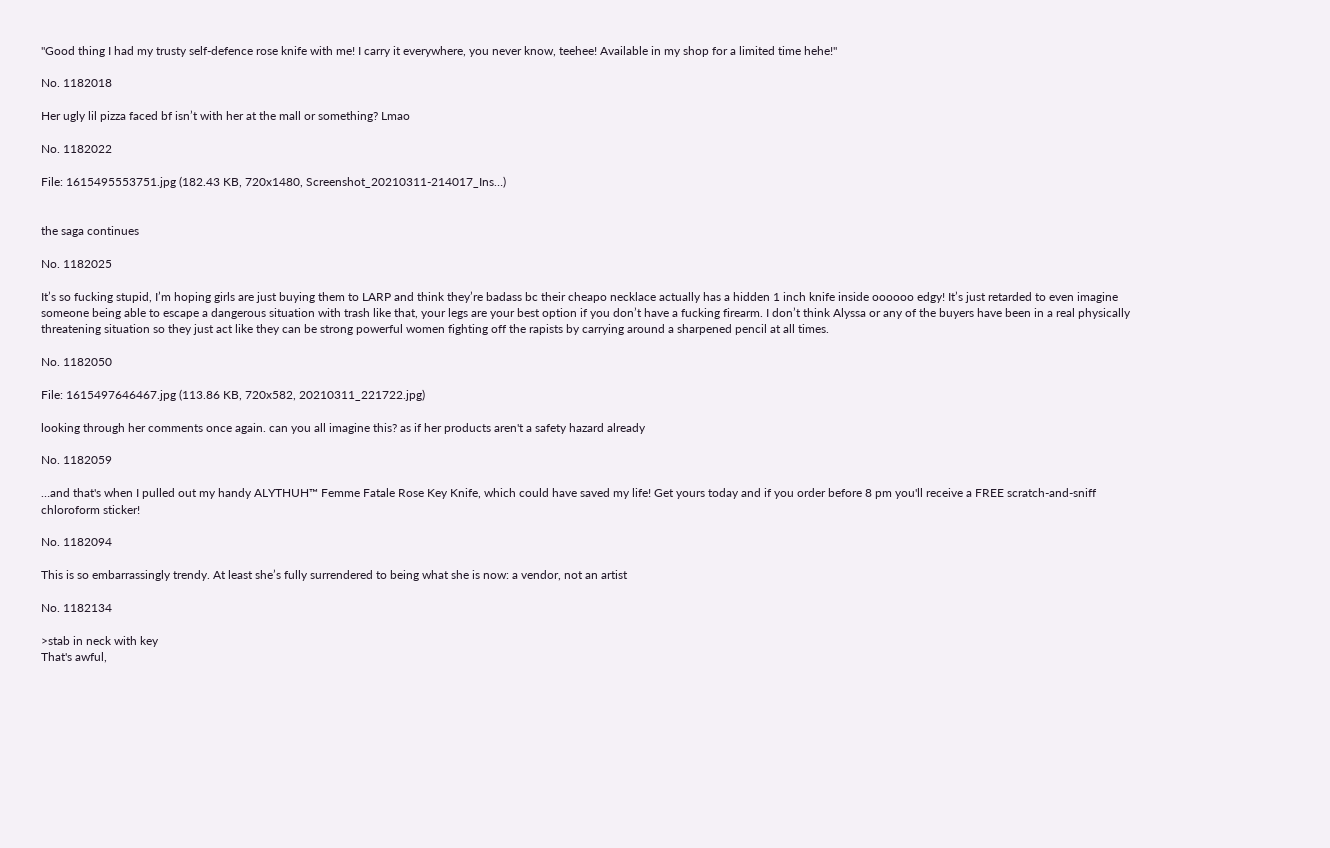"Good thing I had my trusty self-defence rose knife with me! I carry it everywhere, you never know, teehee! Available in my shop for a limited time hehe!"

No. 1182018

Her ugly lil pizza faced bf isn’t with her at the mall or something? Lmao

No. 1182022

File: 1615495553751.jpg (182.43 KB, 720x1480, Screenshot_20210311-214017_Ins…)


the saga continues

No. 1182025

It’s so fucking stupid, I’m hoping girls are just buying them to LARP and think they’re badass bc their cheapo necklace actually has a hidden 1 inch knife inside oooooo edgy! It’s just retarded to even imagine someone being able to escape a dangerous situation with trash like that, your legs are your best option if you don’t have a fucking firearm. I don’t think Alyssa or any of the buyers have been in a real physically threatening situation so they just act like they can be strong powerful women fighting off the rapists by carrying around a sharpened pencil at all times.

No. 1182050

File: 1615497646467.jpg (113.86 KB, 720x582, 20210311_221722.jpg)

looking through her comments once again. can you all imagine this? as if her products aren't a safety hazard already

No. 1182059

…and that's when I pulled out my handy ALYTHUH™ Femme Fatale Rose Key Knife, which could have saved my life! Get yours today and if you order before 8 pm you'll receive a FREE scratch-and-sniff chloroform sticker!

No. 1182094

This is so embarrassingly trendy. At least she’s fully surrendered to being what she is now: a vendor, not an artist

No. 1182134

>stab in neck with key
That's awful,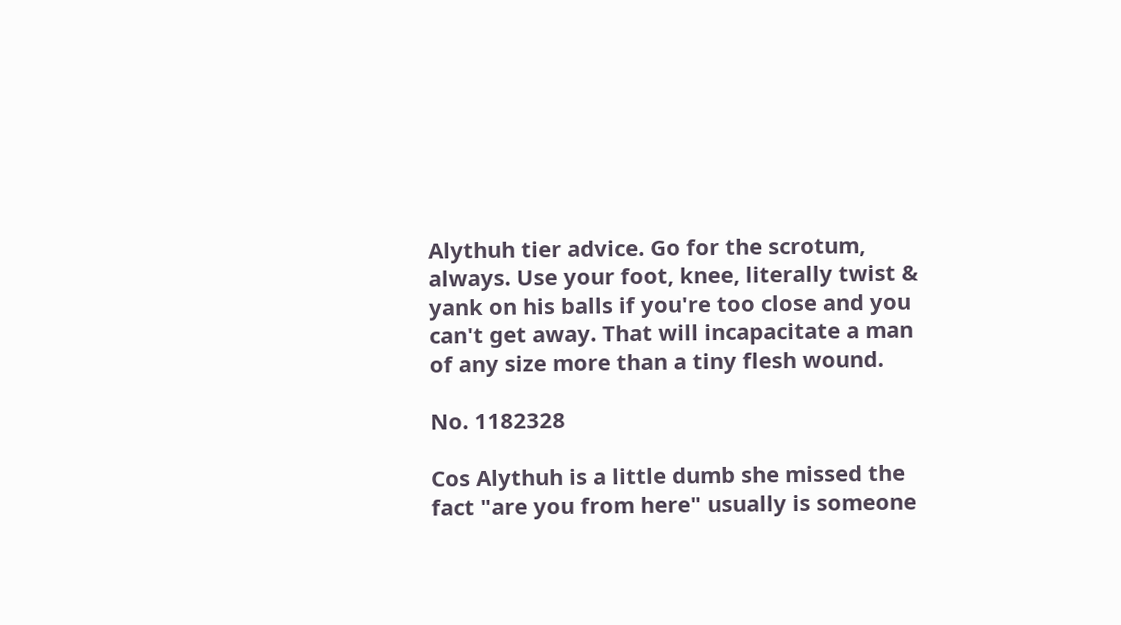Alythuh tier advice. Go for the scrotum, always. Use your foot, knee, literally twist & yank on his balls if you're too close and you can't get away. That will incapacitate a man of any size more than a tiny flesh wound.

No. 1182328

Cos Alythuh is a little dumb she missed the fact "are you from here" usually is someone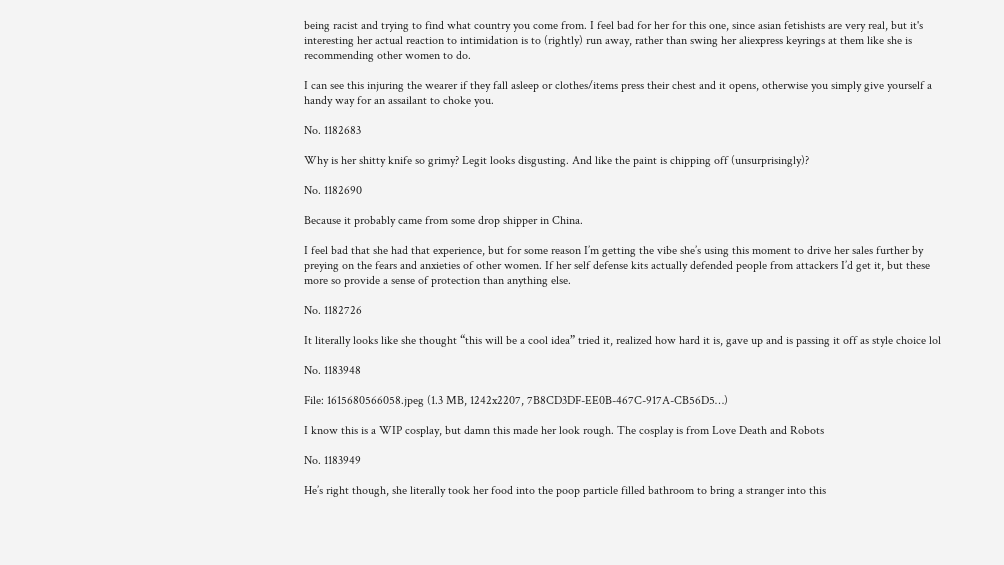being racist and trying to find what country you come from. I feel bad for her for this one, since asian fetishists are very real, but it's interesting her actual reaction to intimidation is to (rightly) run away, rather than swing her aliexpress keyrings at them like she is recommending other women to do.

I can see this injuring the wearer if they fall asleep or clothes/items press their chest and it opens, otherwise you simply give yourself a handy way for an assailant to choke you.

No. 1182683

Why is her shitty knife so grimy? Legit looks disgusting. And like the paint is chipping off (unsurprisingly)?

No. 1182690

Because it probably came from some drop shipper in China.

I feel bad that she had that experience, but for some reason I’m getting the vibe she’s using this moment to drive her sales further by preying on the fears and anxieties of other women. If her self defense kits actually defended people from attackers I’d get it, but these more so provide a sense of protection than anything else.

No. 1182726

It literally looks like she thought “this will be a cool idea” tried it, realized how hard it is, gave up and is passing it off as style choice lol

No. 1183948

File: 1615680566058.jpeg (1.3 MB, 1242x2207, 7B8CD3DF-EE0B-467C-917A-CB56D5…)

I know this is a WIP cosplay, but damn this made her look rough. The cosplay is from Love Death and Robots

No. 1183949

He’s right though, she literally took her food into the poop particle filled bathroom to bring a stranger into this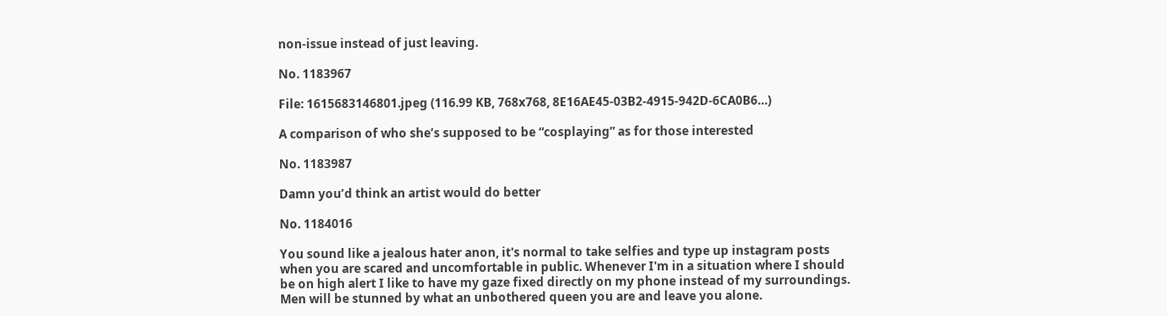non-issue instead of just leaving.

No. 1183967

File: 1615683146801.jpeg (116.99 KB, 768x768, 8E16AE45-03B2-4915-942D-6CA0B6…)

A comparison of who she’s supposed to be “cosplaying” as for those interested

No. 1183987

Damn you’d think an artist would do better

No. 1184016

You sound like a jealous hater anon, it's normal to take selfies and type up instagram posts when you are scared and uncomfortable in public. Whenever I'm in a situation where I should be on high alert I like to have my gaze fixed directly on my phone instead of my surroundings. Men will be stunned by what an unbothered queen you are and leave you alone.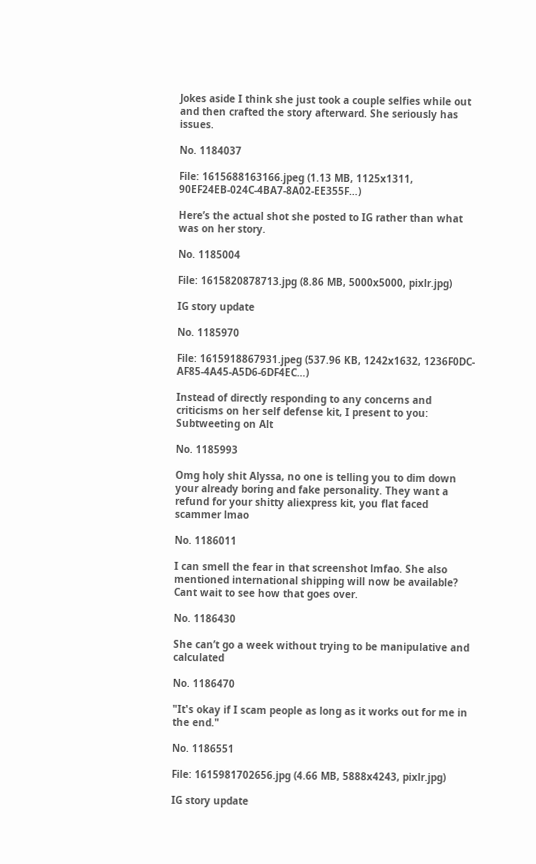Jokes aside I think she just took a couple selfies while out and then crafted the story afterward. She seriously has issues.

No. 1184037

File: 1615688163166.jpeg (1.13 MB, 1125x1311, 90EF24EB-024C-4BA7-8A02-EE355F…)

Here’s the actual shot she posted to IG rather than what was on her story.

No. 1185004

File: 1615820878713.jpg (8.86 MB, 5000x5000, pixlr.jpg)

IG story update

No. 1185970

File: 1615918867931.jpeg (537.96 KB, 1242x1632, 1236F0DC-AF85-4A45-A5D6-6DF4EC…)

Instead of directly responding to any concerns and criticisms on her self defense kit, I present to you: Subtweeting on Alt

No. 1185993

Omg holy shit Alyssa, no one is telling you to dim down your already boring and fake personality. They want a refund for your shitty aliexpress kit, you flat faced scammer lmao

No. 1186011

I can smell the fear in that screenshot lmfao. She also mentioned international shipping will now be available? Cant wait to see how that goes over.

No. 1186430

She can’t go a week without trying to be manipulative and calculated

No. 1186470

"It's okay if I scam people as long as it works out for me in the end."

No. 1186551

File: 1615981702656.jpg (4.66 MB, 5888x4243, pixlr.jpg)

IG story update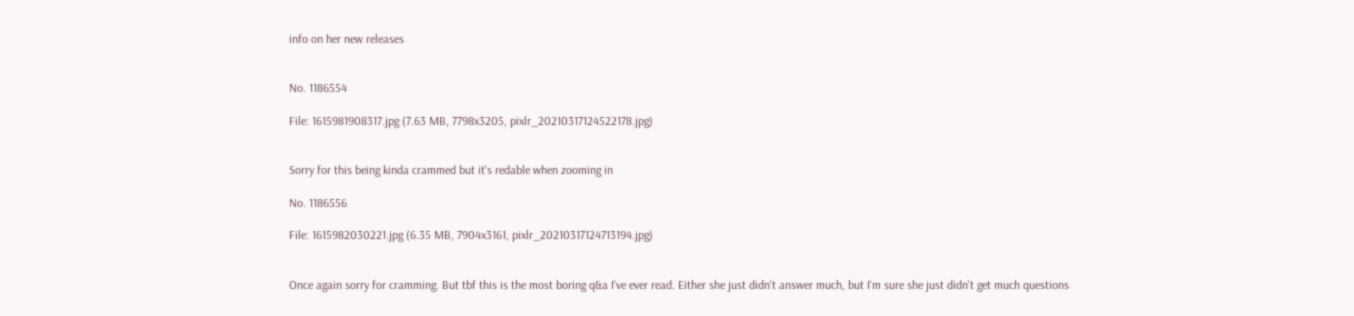info on her new releases


No. 1186554

File: 1615981908317.jpg (7.63 MB, 7798x3205, pixlr_20210317124522178.jpg)


Sorry for this being kinda crammed but it's redable when zooming in

No. 1186556

File: 1615982030221.jpg (6.35 MB, 7904x3161, pixlr_20210317124713194.jpg)


Once again sorry for cramming. But tbf this is the most boring q&a I've ever read. Either she just didn't answer much, but I'm sure she just didn't get much questions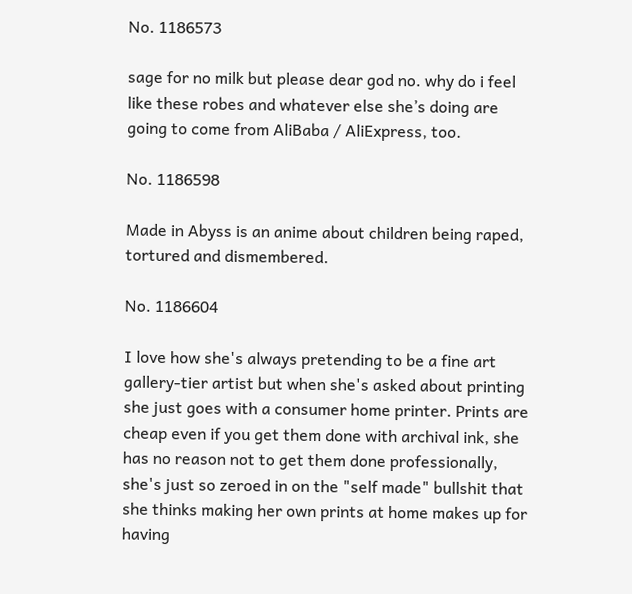No. 1186573

sage for no milk but please dear god no. why do i feel like these robes and whatever else she’s doing are going to come from AliBaba / AliExpress, too.

No. 1186598

Made in Abyss is an anime about children being raped, tortured and dismembered.

No. 1186604

I love how she's always pretending to be a fine art gallery-tier artist but when she's asked about printing she just goes with a consumer home printer. Prints are cheap even if you get them done with archival ink, she has no reason not to get them done professionally, she's just so zeroed in on the "self made" bullshit that she thinks making her own prints at home makes up for having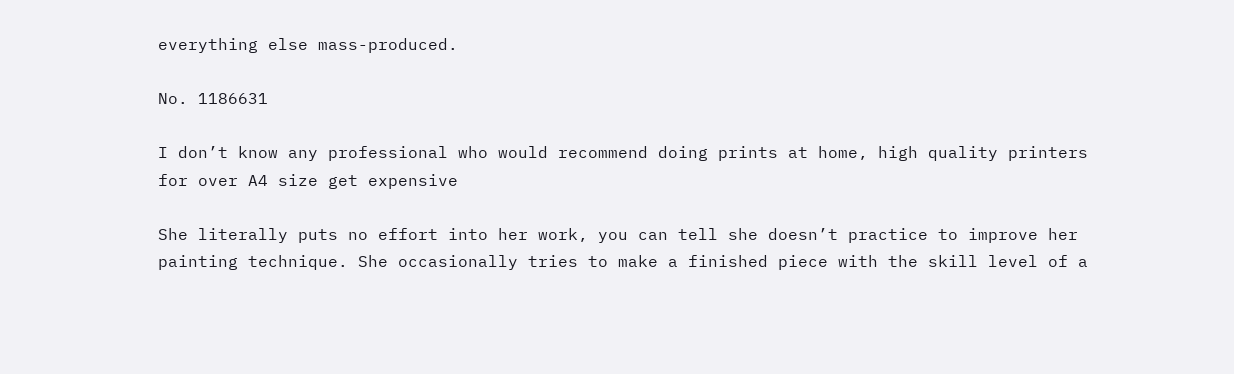everything else mass-produced.

No. 1186631

I don’t know any professional who would recommend doing prints at home, high quality printers for over A4 size get expensive

She literally puts no effort into her work, you can tell she doesn’t practice to improve her painting technique. She occasionally tries to make a finished piece with the skill level of a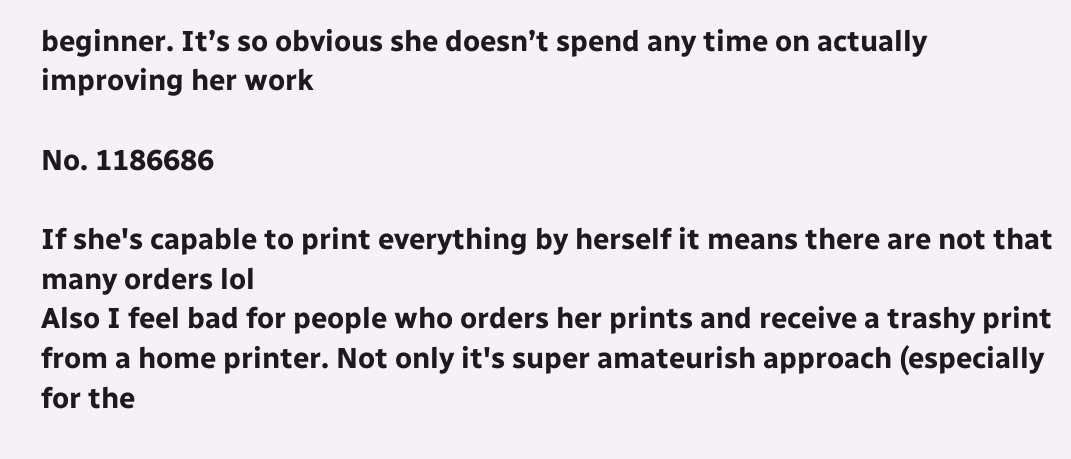beginner. It’s so obvious she doesn’t spend any time on actually improving her work

No. 1186686

If she's capable to print everything by herself it means there are not that many orders lol
Also I feel bad for people who orders her prints and receive a trashy print from a home printer. Not only it's super amateurish approach (especially for the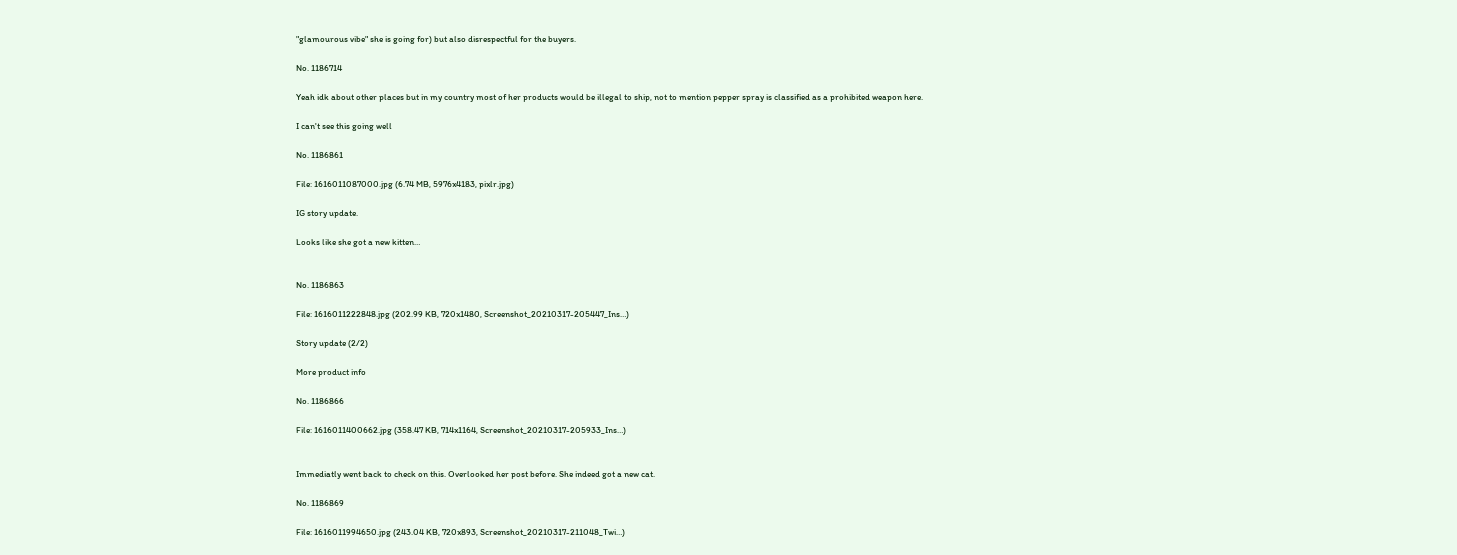"glamourous vibe" she is going for) but also disrespectful for the buyers.

No. 1186714

Yeah idk about other places but in my country most of her products would be illegal to ship, not to mention pepper spray is classified as a prohibited weapon here.

I can't see this going well

No. 1186861

File: 1616011087000.jpg (6.74 MB, 5976x4183, pixlr.jpg)

IG story update.

Looks like she got a new kitten…


No. 1186863

File: 1616011222848.jpg (202.99 KB, 720x1480, Screenshot_20210317-205447_Ins…)

Story update (2/2)

More product info

No. 1186866

File: 1616011400662.jpg (358.47 KB, 714x1164, Screenshot_20210317-205933_Ins…)


Immediatly went back to check on this. Overlooked her post before. She indeed got a new cat.

No. 1186869

File: 1616011994650.jpg (243.04 KB, 720x893, Screenshot_20210317-211048_Twi…)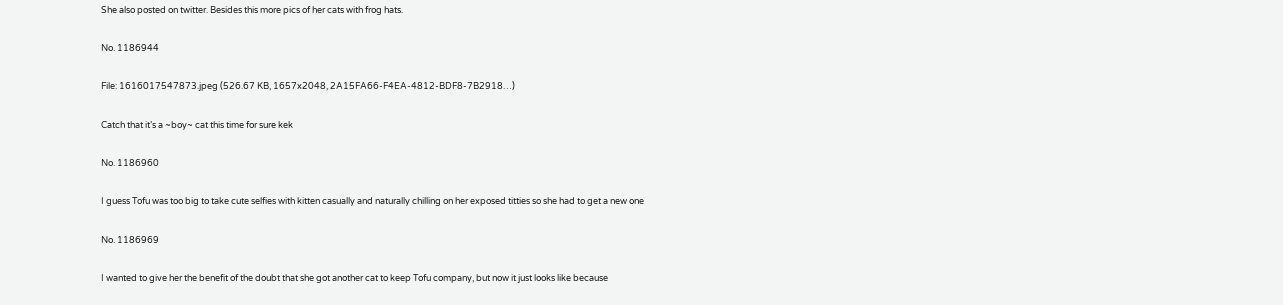She also posted on twitter. Besides this more pics of her cats with frog hats.

No. 1186944

File: 1616017547873.jpeg (526.67 KB, 1657x2048, 2A15FA66-F4EA-4812-BDF8-7B2918…)

Catch that it’s a ~boy~ cat this time for sure kek

No. 1186960

I guess Tofu was too big to take cute selfies with kitten casually and naturally chilling on her exposed titties so she had to get a new one

No. 1186969

I wanted to give her the benefit of the doubt that she got another cat to keep Tofu company, but now it just looks like because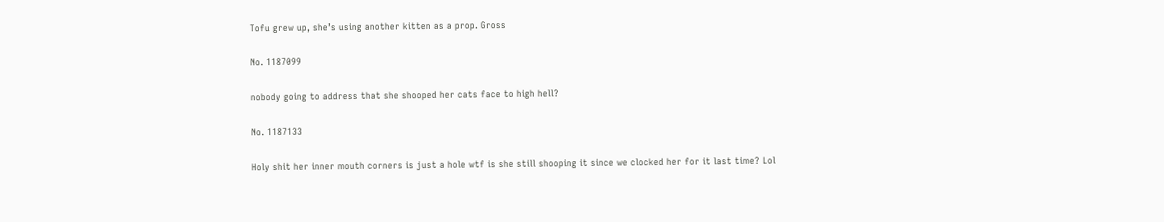Tofu grew up, she’s using another kitten as a prop. Gross

No. 1187099

nobody going to address that she shooped her cats face to high hell?

No. 1187133

Holy shit her inner mouth corners is just a hole wtf is she still shooping it since we clocked her for it last time? Lol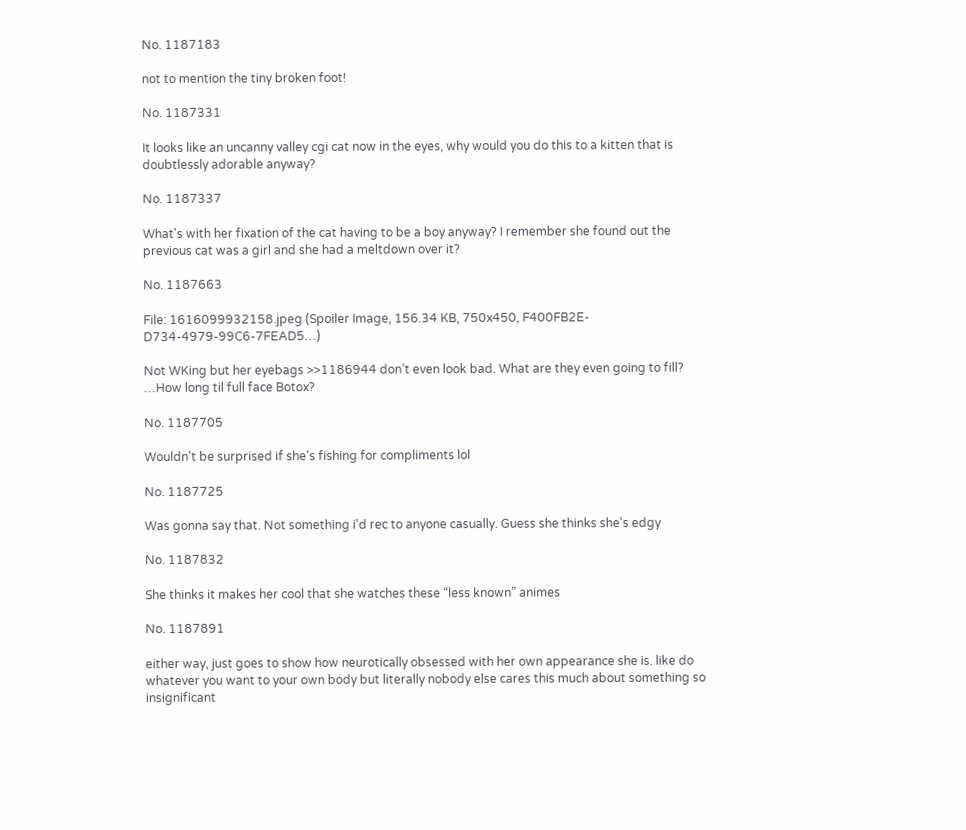No. 1187183

not to mention the tiny broken foot!

No. 1187331

It looks like an uncanny valley cgi cat now in the eyes, why would you do this to a kitten that is doubtlessly adorable anyway?

No. 1187337

What's with her fixation of the cat having to be a boy anyway? I remember she found out the previous cat was a girl and she had a meltdown over it?

No. 1187663

File: 1616099932158.jpeg (Spoiler Image, 156.34 KB, 750x450, F400FB2E-D734-4979-99C6-7FEAD5…)

Not WKing but her eyebags >>1186944 don’t even look bad. What are they even going to fill? …How long til full face Botox?

No. 1187705

Wouldn't be surprised if she's fishing for compliments lol

No. 1187725

Was gonna say that. Not something i'd rec to anyone casually. Guess she thinks she's edgy

No. 1187832

She thinks it makes her cool that she watches these “less known” animes

No. 1187891

either way, just goes to show how neurotically obsessed with her own appearance she is. like do whatever you want to your own body but literally nobody else cares this much about something so insignificant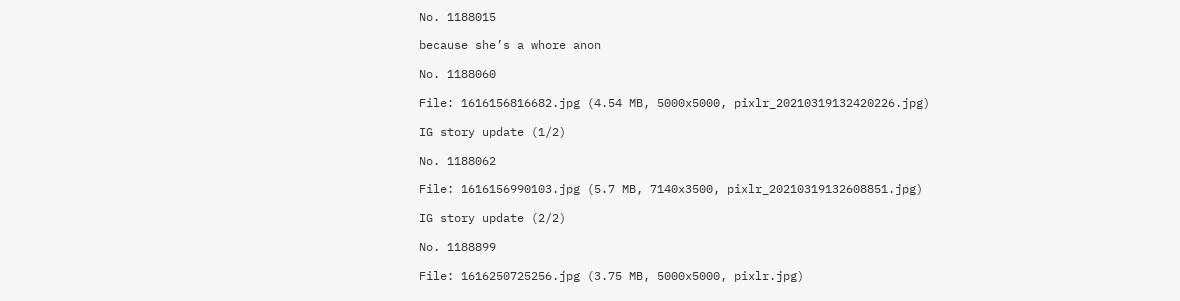No. 1188015

because she’s a whore anon

No. 1188060

File: 1616156816682.jpg (4.54 MB, 5000x5000, pixlr_20210319132420226.jpg)

IG story update (1/2)

No. 1188062

File: 1616156990103.jpg (5.7 MB, 7140x3500, pixlr_20210319132608851.jpg)

IG story update (2/2)

No. 1188899

File: 1616250725256.jpg (3.75 MB, 5000x5000, pixlr.jpg)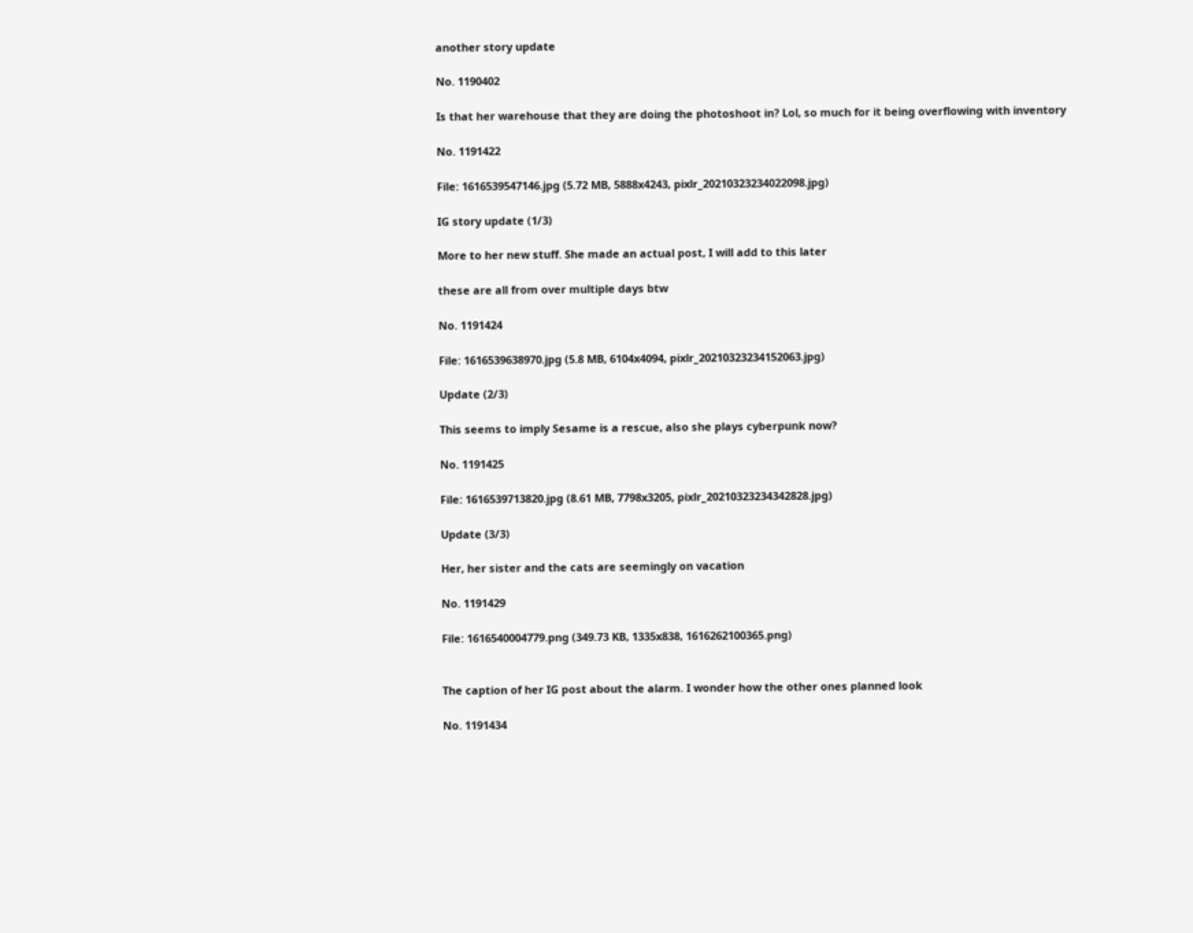another story update

No. 1190402

Is that her warehouse that they are doing the photoshoot in? Lol, so much for it being overflowing with inventory

No. 1191422

File: 1616539547146.jpg (5.72 MB, 5888x4243, pixlr_20210323234022098.jpg)

IG story update (1/3)

More to her new stuff. She made an actual post, I will add to this later

these are all from over multiple days btw

No. 1191424

File: 1616539638970.jpg (5.8 MB, 6104x4094, pixlr_20210323234152063.jpg)

Update (2/3)

This seems to imply Sesame is a rescue, also she plays cyberpunk now?

No. 1191425

File: 1616539713820.jpg (8.61 MB, 7798x3205, pixlr_20210323234342828.jpg)

Update (3/3)

Her, her sister and the cats are seemingly on vacation

No. 1191429

File: 1616540004779.png (349.73 KB, 1335x838, 1616262100365.png)


The caption of her IG post about the alarm. I wonder how the other ones planned look

No. 1191434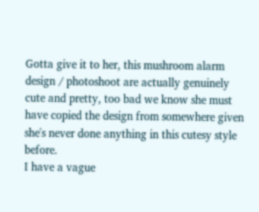Gotta give it to her, this mushroom alarm design / photoshoot are actually genuinely cute and pretty, too bad we know she must have copied the design from somewhere given she's never done anything in this cutesy style before.
I have a vague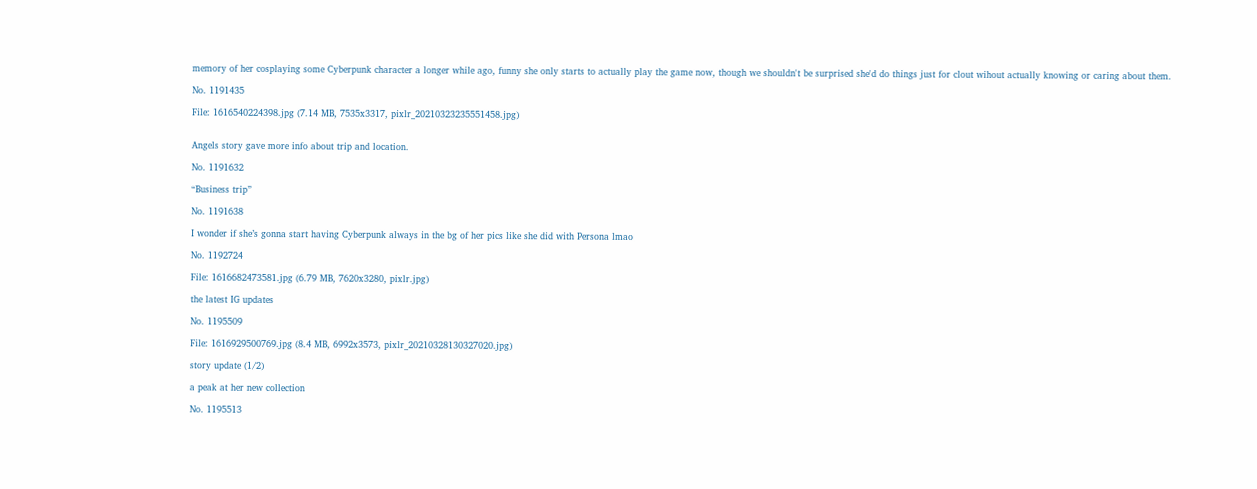memory of her cosplaying some Cyberpunk character a longer while ago, funny she only starts to actually play the game now, though we shouldn't be surprised she'd do things just for clout wihout actually knowing or caring about them.

No. 1191435

File: 1616540224398.jpg (7.14 MB, 7535x3317, pixlr_20210323235551458.jpg)


Angels story gave more info about trip and location.

No. 1191632

“Business trip”

No. 1191638

I wonder if she’s gonna start having Cyberpunk always in the bg of her pics like she did with Persona lmao

No. 1192724

File: 1616682473581.jpg (6.79 MB, 7620x3280, pixlr.jpg)

the latest IG updates

No. 1195509

File: 1616929500769.jpg (8.4 MB, 6992x3573, pixlr_20210328130327020.jpg)

story update (1/2)

a peak at her new collection

No. 1195513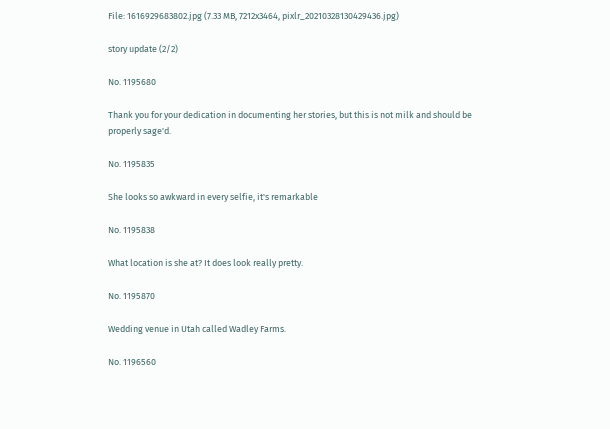File: 1616929683802.jpg (7.33 MB, 7212x3464, pixlr_20210328130429436.jpg)

story update (2/2)

No. 1195680

Thank you for your dedication in documenting her stories, but this is not milk and should be properly sage'd.

No. 1195835

She looks so awkward in every selfie, it's remarkable

No. 1195838

What location is she at? It does look really pretty.

No. 1195870

Wedding venue in Utah called Wadley Farms.

No. 1196560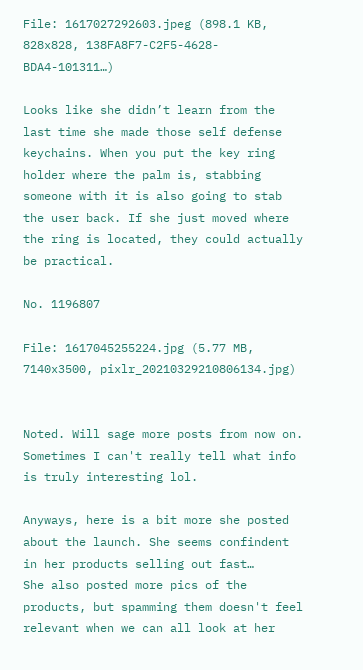File: 1617027292603.jpeg (898.1 KB, 828x828, 138FA8F7-C2F5-4628-BDA4-101311…)

Looks like she didn’t learn from the last time she made those self defense keychains. When you put the key ring holder where the palm is, stabbing someone with it is also going to stab the user back. If she just moved where the ring is located, they could actually be practical.

No. 1196807

File: 1617045255224.jpg (5.77 MB, 7140x3500, pixlr_20210329210806134.jpg)


Noted. Will sage more posts from now on. Sometimes I can't really tell what info is truly interesting lol.

Anyways, here is a bit more she posted about the launch. She seems confindent in her products selling out fast…
She also posted more pics of the products, but spamming them doesn't feel relevant when we can all look at her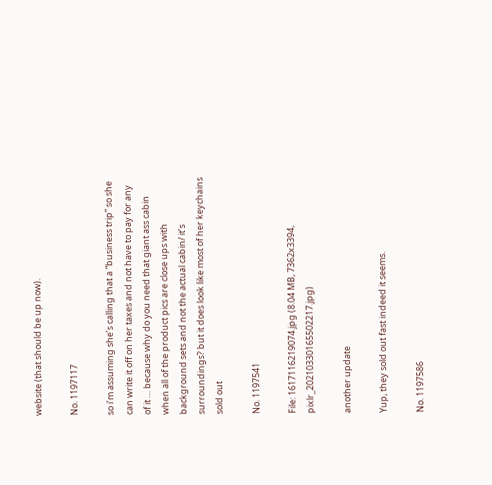website (that should be up now).

No. 1197117

so i’m assuming she’s calling that a “business trip” so she can write it off on her taxes and not have to pay for any of it … because why do you need that giant ass cabin when all of the product pics are close ups with background sets and not the actual cabin/ it’s surroundings? but it does look like most of her keychains sold out

No. 1197541

File: 1617116219074.jpg (8.04 MB, 7362x3394, pixlr_20210330165502217.jpg)

another update

Yup, they sold out fast indeed it seems.

No. 1197586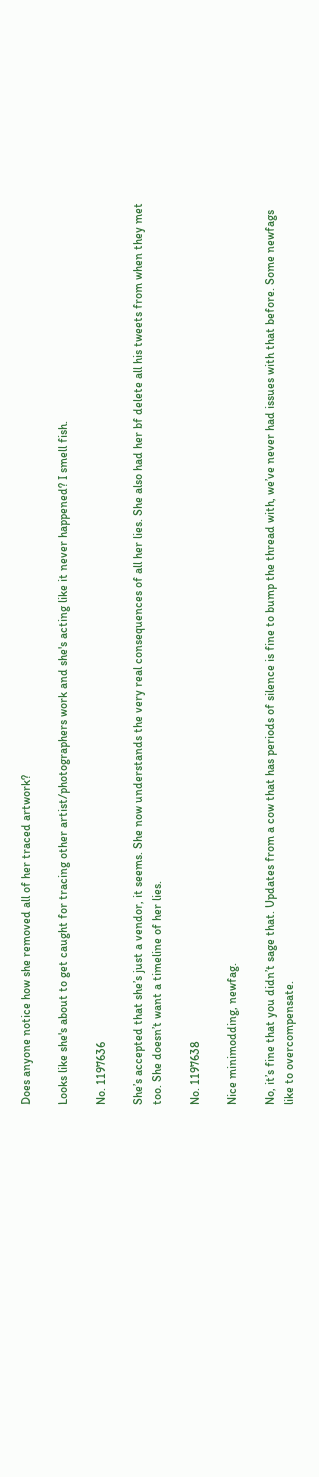Does anyone notice how she removed all of her traced artwork?

Looks like she's about to get caught for tracing other artist/photographers work and she's acting like it never happened? I smell fish.

No. 1197636

She’s accepted that she’s just a vendor, it seems. She now understands the very real consequences of all her lies. She also had her bf delete all his tweets from when they met too. She doesn’t want a timeline of her lies.

No. 1197638

Nice minimodding, newfag.

No, it’s fine that you didn’t sage that. Updates from a cow that has periods of silence is fine to bump the thread with, we’ve never had issues with that before. Some newfags like to overcompensate.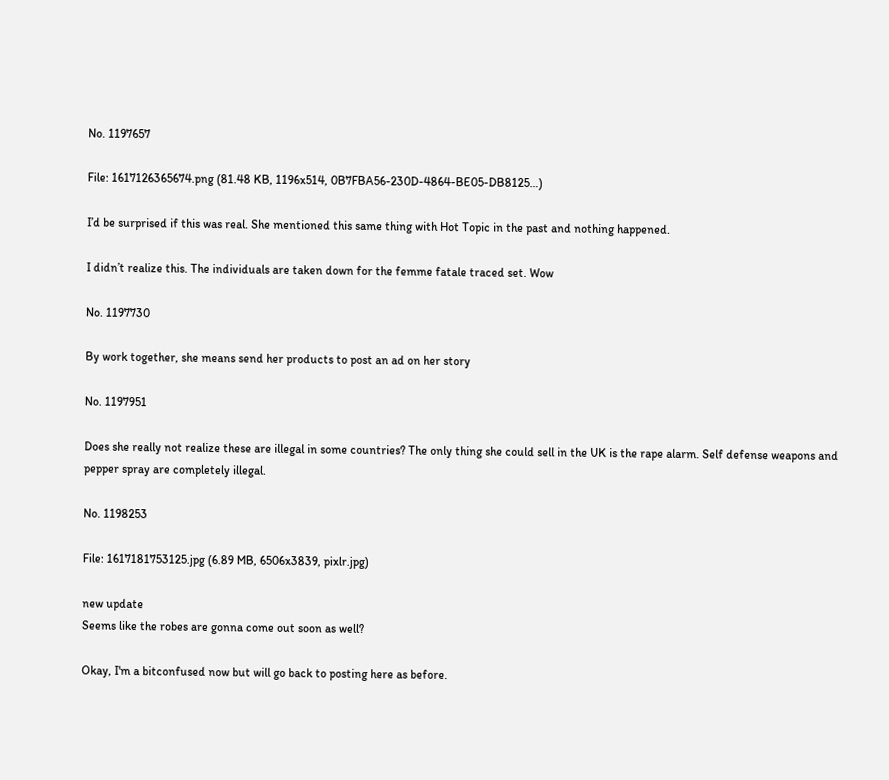No. 1197657

File: 1617126365674.png (81.48 KB, 1196x514, 0B7FBA56-230D-4864-BE05-DB8125…)

I’d be surprised if this was real. She mentioned this same thing with Hot Topic in the past and nothing happened.

I didn’t realize this. The individuals are taken down for the femme fatale traced set. Wow

No. 1197730

By work together, she means send her products to post an ad on her story

No. 1197951

Does she really not realize these are illegal in some countries? The only thing she could sell in the UK is the rape alarm. Self defense weapons and pepper spray are completely illegal.

No. 1198253

File: 1617181753125.jpg (6.89 MB, 6506x3839, pixlr.jpg)

new update
Seems like the robes are gonna come out soon as well?

Okay, I'm a bitconfused now but will go back to posting here as before.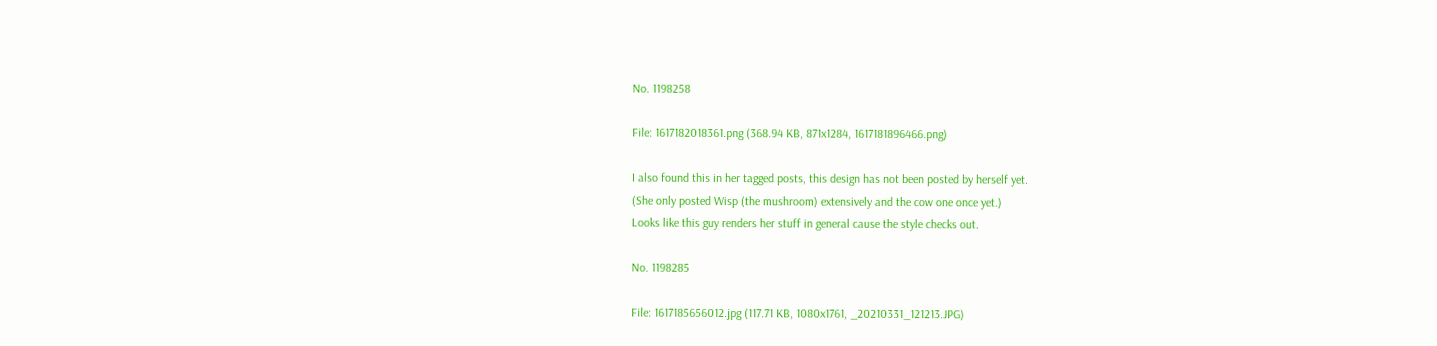No. 1198258

File: 1617182018361.png (368.94 KB, 871x1284, 1617181896466.png)

I also found this in her tagged posts, this design has not been posted by herself yet.
(She only posted Wisp (the mushroom) extensively and the cow one once yet.)
Looks like this guy renders her stuff in general cause the style checks out.

No. 1198285

File: 1617185656012.jpg (117.71 KB, 1080x1761, _20210331_121213.JPG)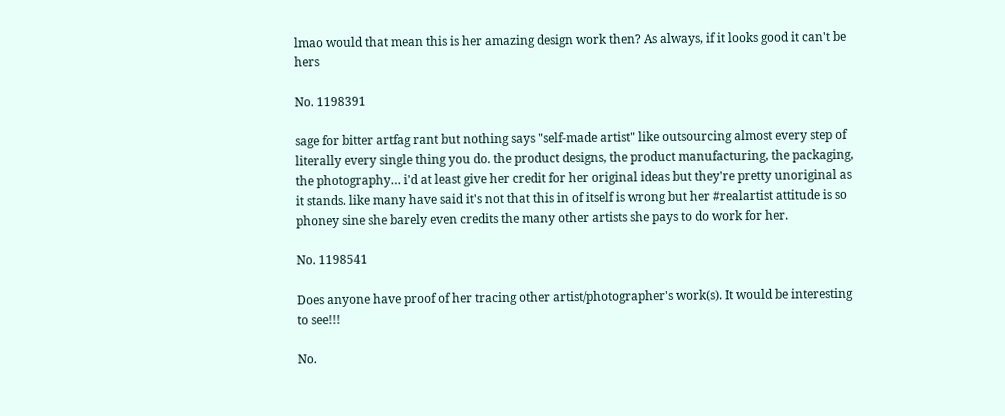lmao would that mean this is her amazing design work then? As always, if it looks good it can't be hers

No. 1198391

sage for bitter artfag rant but nothing says "self-made artist" like outsourcing almost every step of literally every single thing you do. the product designs, the product manufacturing, the packaging, the photography… i'd at least give her credit for her original ideas but they're pretty unoriginal as it stands. like many have said it's not that this in of itself is wrong but her #realartist attitude is so phoney sine she barely even credits the many other artists she pays to do work for her.

No. 1198541

Does anyone have proof of her tracing other artist/photographer's work(s). It would be interesting to see!!!

No.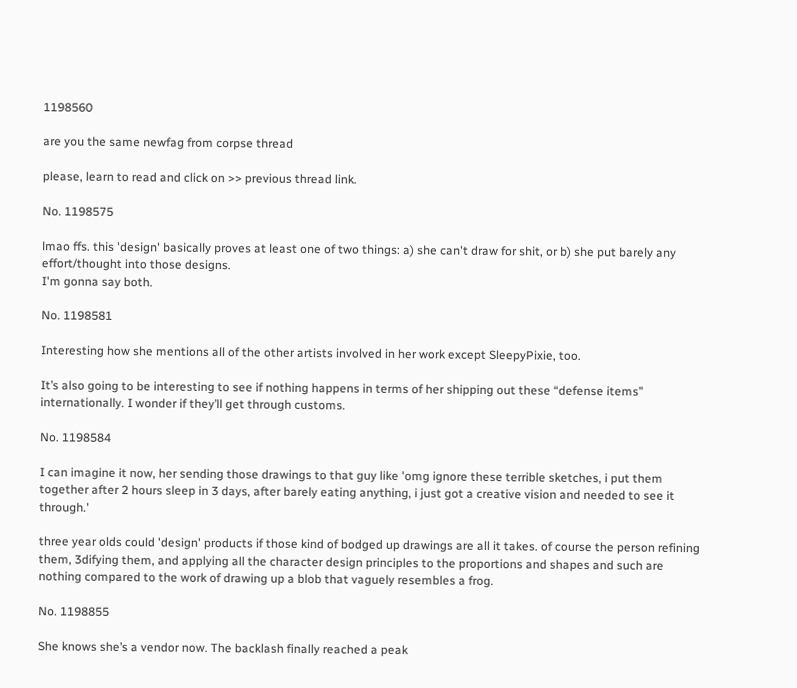1198560

are you the same newfag from corpse thread

please, learn to read and click on >> previous thread link.

No. 1198575

lmao ffs. this 'design' basically proves at least one of two things: a) she can't draw for shit, or b) she put barely any effort/thought into those designs.
I'm gonna say both.

No. 1198581

Interesting how she mentions all of the other artists involved in her work except SleepyPixie, too.

It’s also going to be interesting to see if nothing happens in terms of her shipping out these “defense items” internationally. I wonder if they’ll get through customs.

No. 1198584

I can imagine it now, her sending those drawings to that guy like 'omg ignore these terrible sketches, i put them together after 2 hours sleep in 3 days, after barely eating anything, i just got a creative vision and needed to see it through.'

three year olds could 'design' products if those kind of bodged up drawings are all it takes. of course the person refining them, 3difying them, and applying all the character design principles to the proportions and shapes and such are nothing compared to the work of drawing up a blob that vaguely resembles a frog.

No. 1198855

She knows she’s a vendor now. The backlash finally reached a peak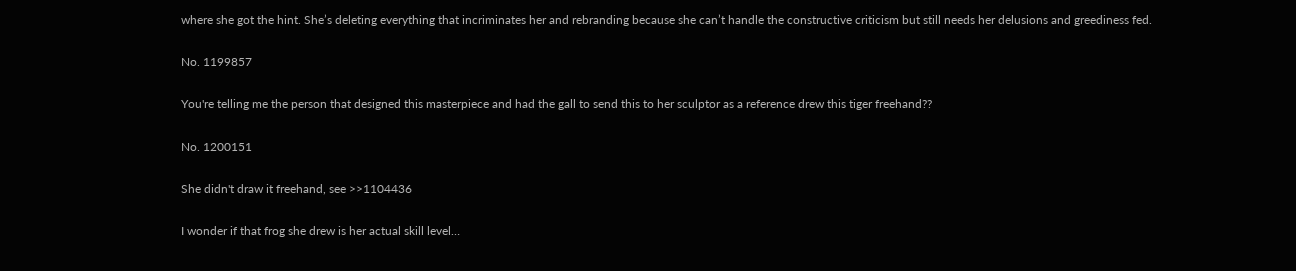where she got the hint. She’s deleting everything that incriminates her and rebranding because she can’t handle the constructive criticism but still needs her delusions and greediness fed.

No. 1199857

You're telling me the person that designed this masterpiece and had the gall to send this to her sculptor as a reference drew this tiger freehand??

No. 1200151

She didn't draw it freehand, see >>1104436

I wonder if that frog she drew is her actual skill level…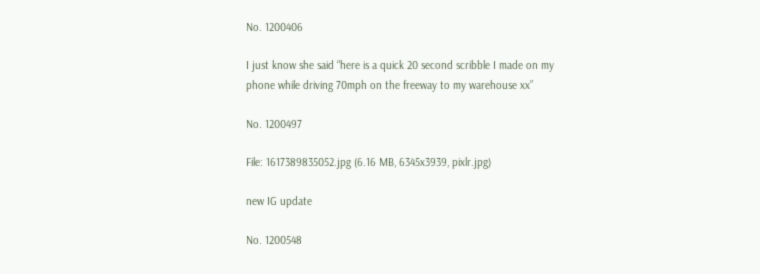No. 1200406

I just know she said “here is a quick 20 second scribble I made on my phone while driving 70mph on the freeway to my warehouse xx”

No. 1200497

File: 1617389835052.jpg (6.16 MB, 6345x3939, pixlr.jpg)

new IG update

No. 1200548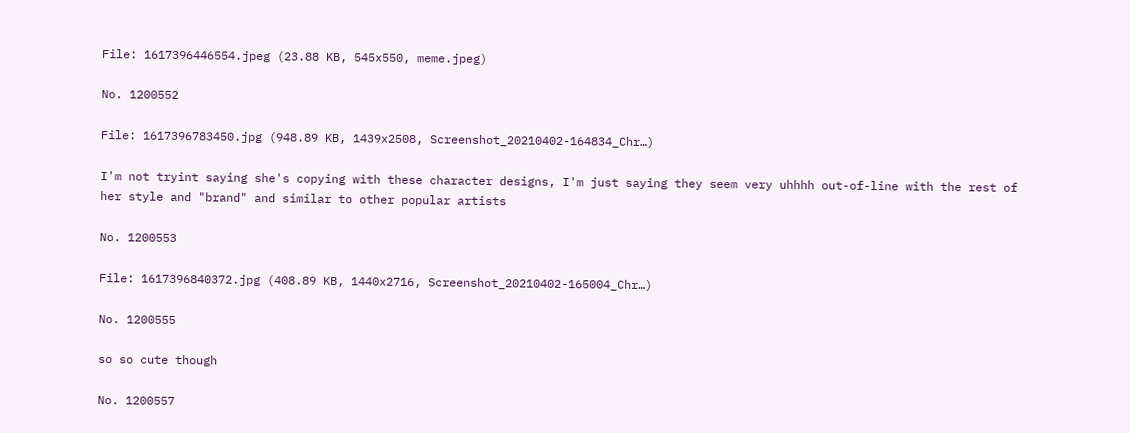File: 1617396446554.jpeg (23.88 KB, 545x550, meme.jpeg)

No. 1200552

File: 1617396783450.jpg (948.89 KB, 1439x2508, Screenshot_20210402-164834_Chr…)

I'm not tryint saying she's copying with these character designs, I'm just saying they seem very uhhhh out-of-line with the rest of her style and "brand" and similar to other popular artists

No. 1200553

File: 1617396840372.jpg (408.89 KB, 1440x2716, Screenshot_20210402-165004_Chr…)

No. 1200555

so so cute though

No. 1200557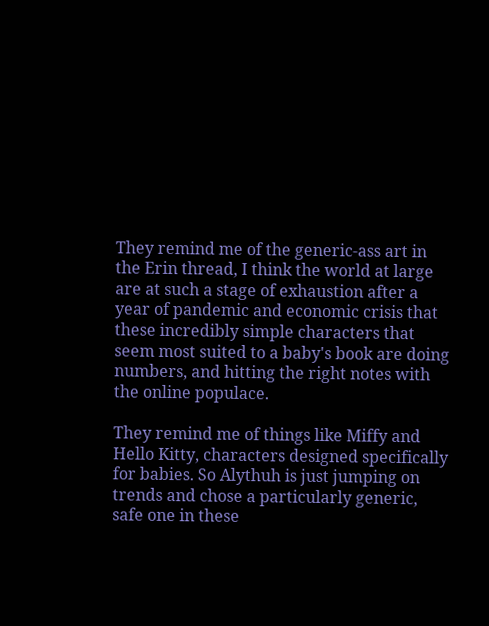They remind me of the generic-ass art in the Erin thread, I think the world at large are at such a stage of exhaustion after a year of pandemic and economic crisis that these incredibly simple characters that seem most suited to a baby's book are doing numbers, and hitting the right notes with the online populace.

They remind me of things like Miffy and Hello Kitty, characters designed specifically for babies. So Alythuh is just jumping on trends and chose a particularly generic, safe one in these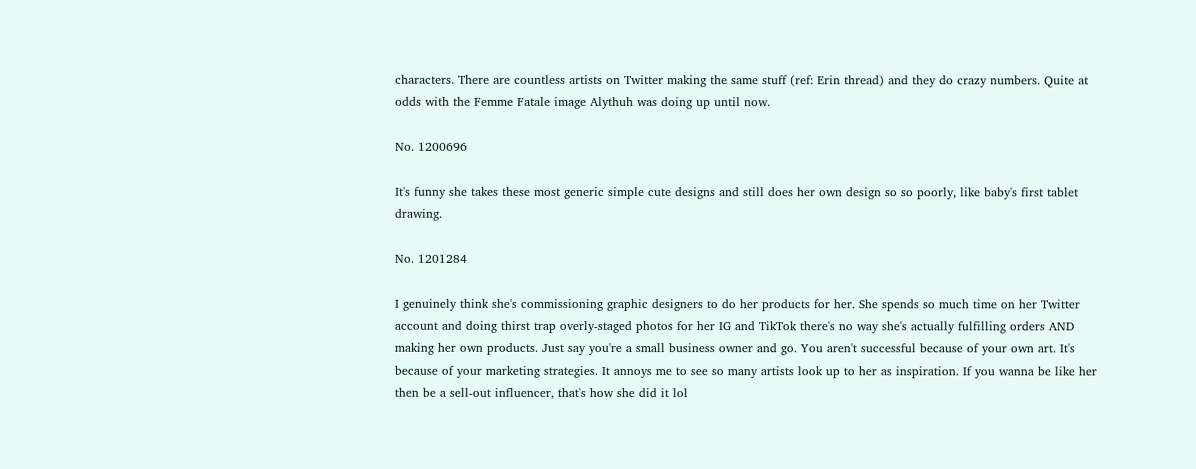characters. There are countless artists on Twitter making the same stuff (ref: Erin thread) and they do crazy numbers. Quite at odds with the Femme Fatale image Alythuh was doing up until now.

No. 1200696

It's funny she takes these most generic simple cute designs and still does her own design so so poorly, like baby's first tablet drawing.

No. 1201284

I genuinely think she's commissioning graphic designers to do her products for her. She spends so much time on her Twitter account and doing thirst trap overly-staged photos for her IG and TikTok there's no way she's actually fulfilling orders AND making her own products. Just say you're a small business owner and go. You aren't successful because of your own art. It's because of your marketing strategies. It annoys me to see so many artists look up to her as inspiration. If you wanna be like her then be a sell-out influencer, that's how she did it lol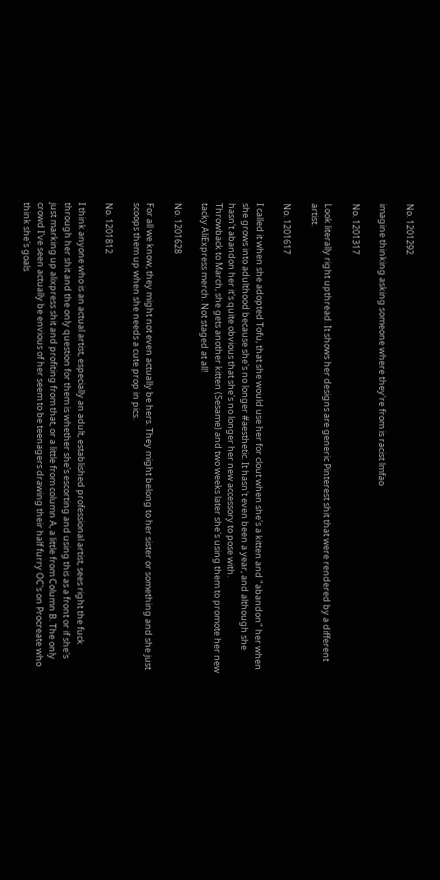No. 1201292

imagine thinking asking someone where they're from is racist lmfao

No. 1201317

Look literally right upthread. It shows her designs are generic Pinterest shit that were rendered by a different artist.

No. 1201617

I called it when she adopted Tofu, that she would use her for clout when she's a kitten and "abandon" her when she grows into adulthood because she's no longer #aesthetic. It hasn't even been a year, and although she hasn't abandon her it's quite obvious that she's no longer her new accessory to pose with.
Throwback to March, she gets another kitten (Sesame) and two weeks later she's using them to promote her new tacky AliExpress merch. Not staged at all!

No. 1201628

For all we know, they might not even actually be hers. They might belong to her sister or something and she just scoops them up when she needs a cute prop in pics.

No. 1201812

I think anyone who is an actual artist, especially an adult, established professional artist, sees right the fuck through her shit and the only question for them is whether she's escorting and using this as a front or if she's just marking up alixpress shit and profiting from that, or a little from column A, a little from Column B. The only crowd I've seen actually be envious of her seem to be teenagers drawing their half furry OC's on Procreate who think she's goals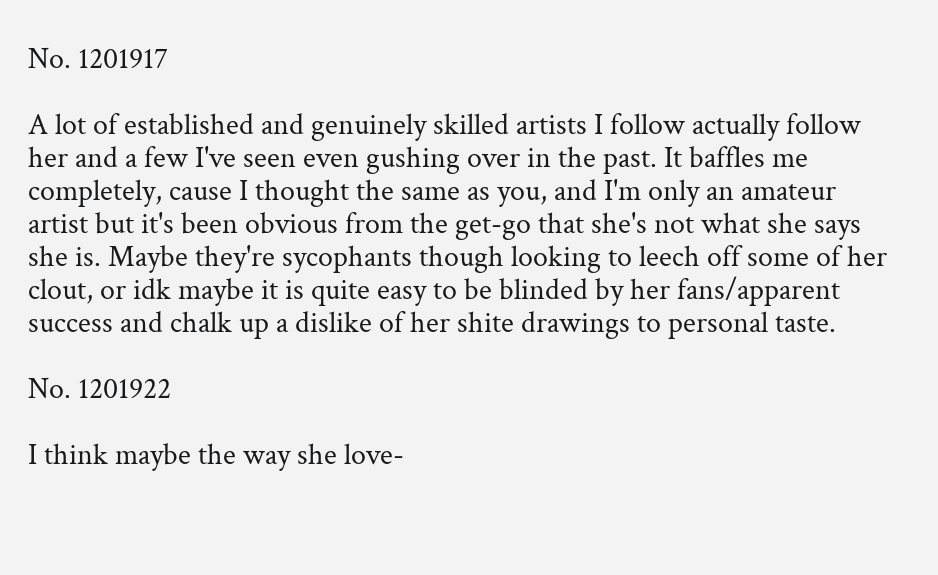No. 1201917

A lot of established and genuinely skilled artists I follow actually follow her and a few I've seen even gushing over in the past. It baffles me completely, cause I thought the same as you, and I'm only an amateur artist but it's been obvious from the get-go that she's not what she says she is. Maybe they're sycophants though looking to leech off some of her clout, or idk maybe it is quite easy to be blinded by her fans/apparent success and chalk up a dislike of her shite drawings to personal taste.

No. 1201922

I think maybe the way she love-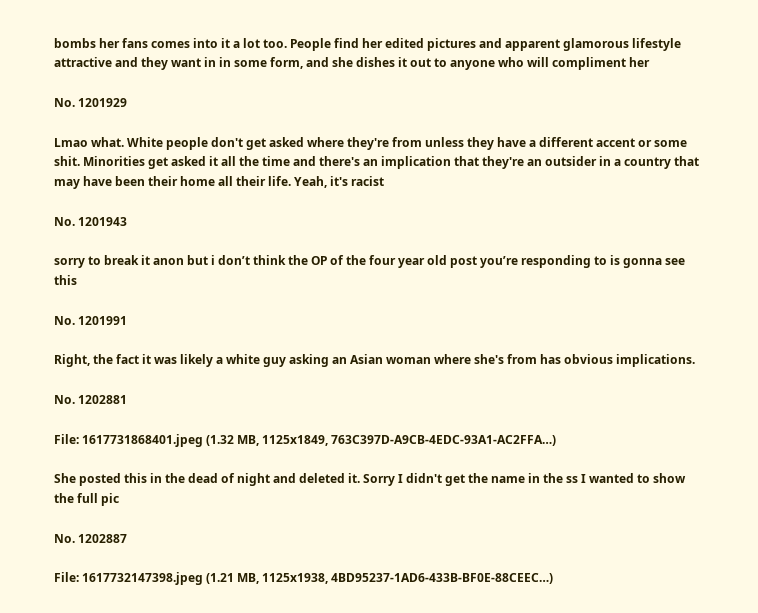bombs her fans comes into it a lot too. People find her edited pictures and apparent glamorous lifestyle attractive and they want in in some form, and she dishes it out to anyone who will compliment her

No. 1201929

Lmao what. White people don't get asked where they're from unless they have a different accent or some shit. Minorities get asked it all the time and there's an implication that they're an outsider in a country that may have been their home all their life. Yeah, it's racist

No. 1201943

sorry to break it anon but i don’t think the OP of the four year old post you’re responding to is gonna see this

No. 1201991

Right, the fact it was likely a white guy asking an Asian woman where she's from has obvious implications.

No. 1202881

File: 1617731868401.jpeg (1.32 MB, 1125x1849, 763C397D-A9CB-4EDC-93A1-AC2FFA…)

She posted this in the dead of night and deleted it. Sorry I didn't get the name in the ss I wanted to show the full pic

No. 1202887

File: 1617732147398.jpeg (1.21 MB, 1125x1938, 4BD95237-1AD6-433B-BF0E-88CEEC…)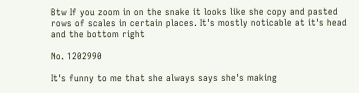Btw If you zoom in on the snake it looks like she copy and pasted rows of scales in certain places. It's mostly noticable at it's head and the bottom right

No. 1202990

It's funny to me that she always says she's making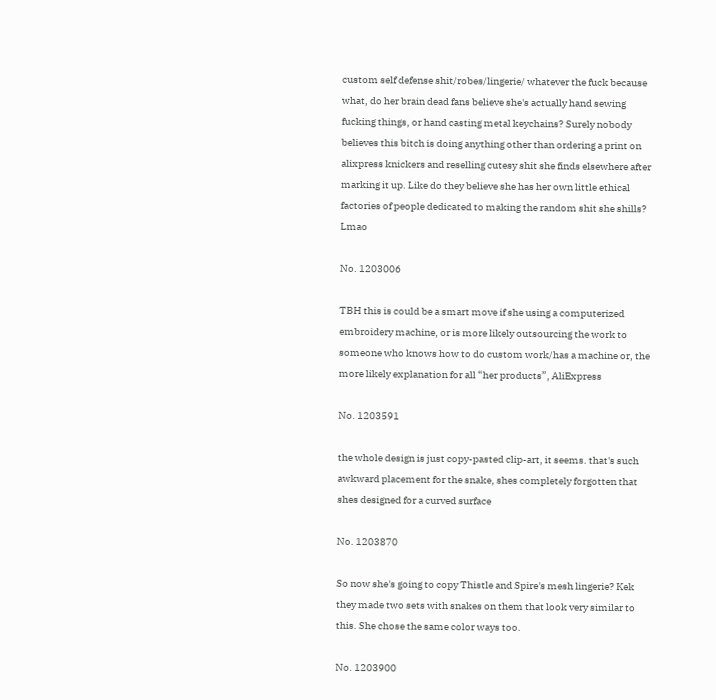custom self defense shit/robes/lingerie/ whatever the fuck because what, do her brain dead fans believe she's actually hand sewing fucking things, or hand casting metal keychains? Surely nobody believes this bitch is doing anything other than ordering a print on alixpress knickers and reselling cutesy shit she finds elsewhere after marking it up. Like do they believe she has her own little ethical factories of people dedicated to making the random shit she shills? Lmao

No. 1203006

TBH this is could be a smart move if she using a computerized embroidery machine, or is more likely outsourcing the work to someone who knows how to do custom work/has a machine or, the more likely explanation for all “her products”, AliExpress

No. 1203591

the whole design is just copy-pasted clip-art, it seems. that's such awkward placement for the snake, shes completely forgotten that shes designed for a curved surface

No. 1203870

So now she's going to copy Thistle and Spire's mesh lingerie? Kek they made two sets with snakes on them that look very similar to this. She chose the same color ways too.

No. 1203900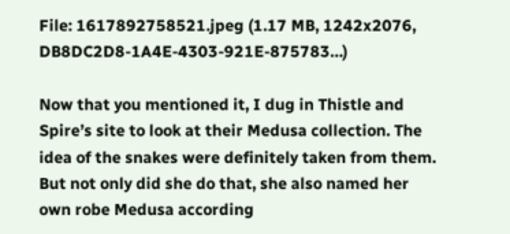File: 1617892758521.jpeg (1.17 MB, 1242x2076, DB8DC2D8-1A4E-4303-921E-875783…)

Now that you mentioned it, I dug in Thistle and Spire’s site to look at their Medusa collection. The idea of the snakes were definitely taken from them. But not only did she do that, she also named her own robe Medusa according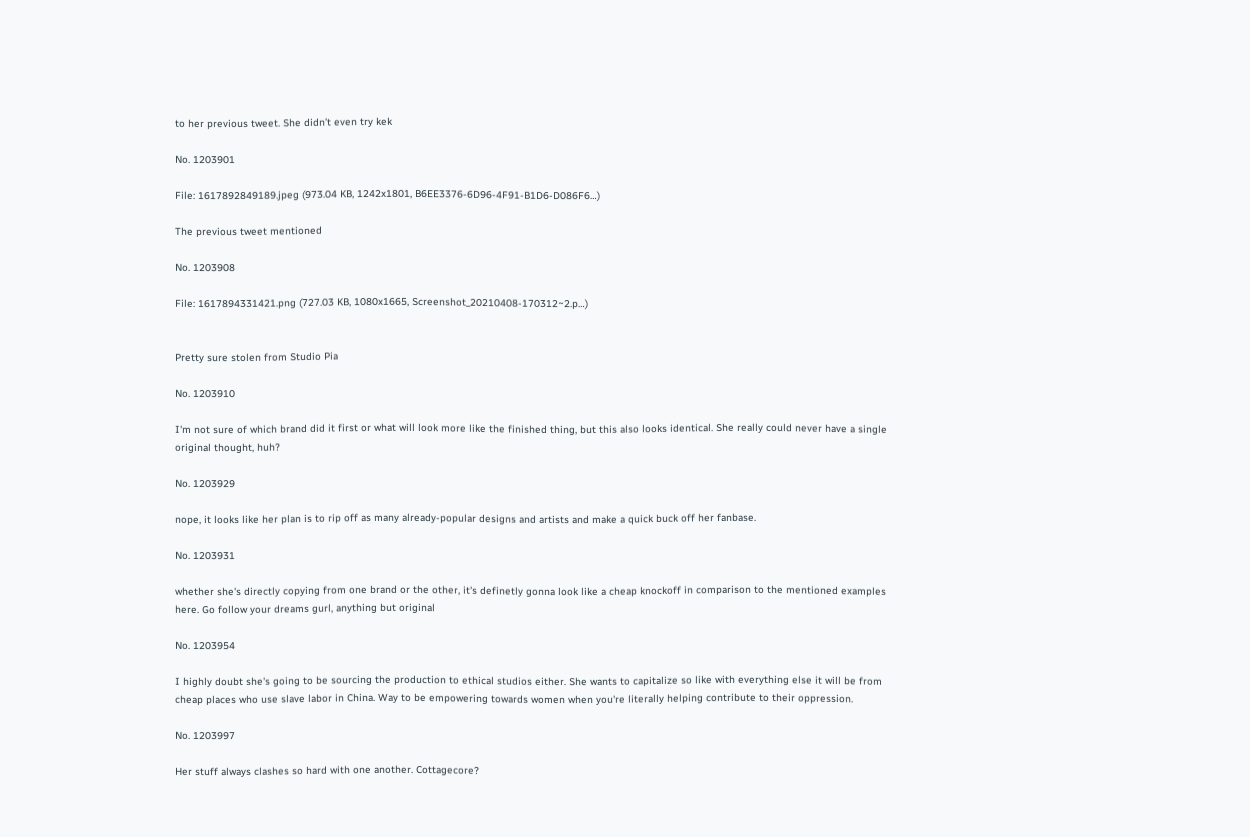to her previous tweet. She didn’t even try kek

No. 1203901

File: 1617892849189.jpeg (973.04 KB, 1242x1801, B6EE3376-6D96-4F91-B1D6-D086F6…)

The previous tweet mentioned

No. 1203908

File: 1617894331421.png (727.03 KB, 1080x1665, Screenshot_20210408-170312~2.p…)


Pretty sure stolen from Studio Pia

No. 1203910

I'm not sure of which brand did it first or what will look more like the finished thing, but this also looks identical. She really could never have a single original thought, huh?

No. 1203929

nope, it looks like her plan is to rip off as many already-popular designs and artists and make a quick buck off her fanbase.

No. 1203931

whether she's directly copying from one brand or the other, it's definetly gonna look like a cheap knockoff in comparison to the mentioned examples here. Go follow your dreams gurl, anything but original

No. 1203954

I highly doubt she's going to be sourcing the production to ethical studios either. She wants to capitalize so like with everything else it will be from cheap places who use slave labor in China. Way to be empowering towards women when you're literally helping contribute to their oppression.

No. 1203997

Her stuff always clashes so hard with one another. Cottagecore?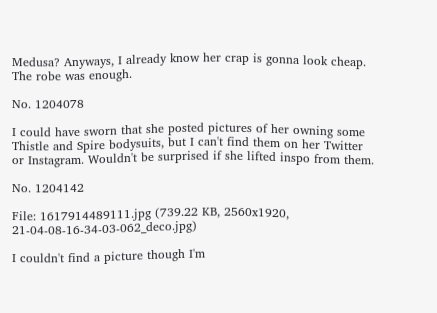Medusa? Anyways, I already know her crap is gonna look cheap. The robe was enough.

No. 1204078

I could have sworn that she posted pictures of her owning some Thistle and Spire bodysuits, but I can't find them on her Twitter or Instagram. Wouldn't be surprised if she lifted inspo from them.

No. 1204142

File: 1617914489111.jpg (739.22 KB, 2560x1920, 21-04-08-16-34-03-062_deco.jpg)

I couldn't find a picture though I'm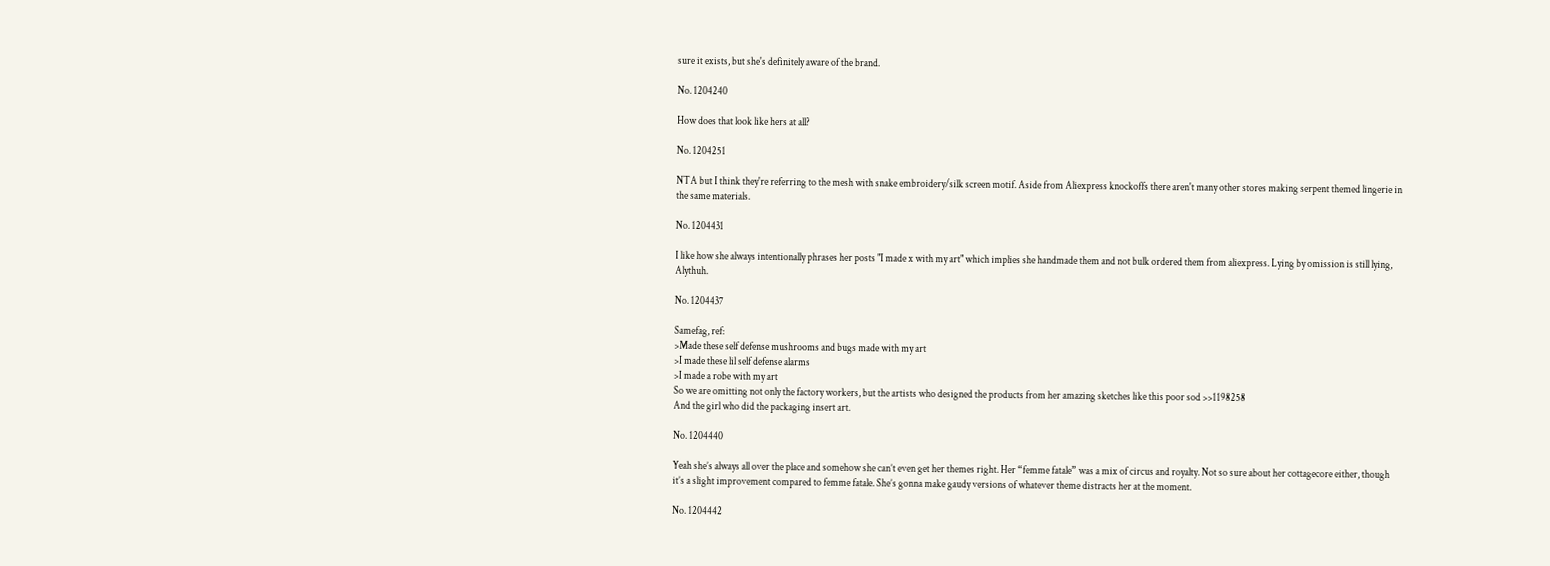sure it exists, but she's definitely aware of the brand.

No. 1204240

How does that look like hers at all?

No. 1204251

NTA but I think they're referring to the mesh with snake embroidery/silk screen motif. Aside from Aliexpress knockoffs there aren't many other stores making serpent themed lingerie in the same materials.

No. 1204431

I like how she always intentionally phrases her posts "I made x with my art" which implies she handmade them and not bulk ordered them from aliexpress. Lying by omission is still lying, Alythuh.

No. 1204437

Samefag, ref:
>Made these self defense mushrooms and bugs made with my art
>I made these lil self defense alarms
>I made a robe with my art
So we are omitting not only the factory workers, but the artists who designed the products from her amazing sketches like this poor sod >>1198258
And the girl who did the packaging insert art.

No. 1204440

Yeah she’s always all over the place and somehow she can’t even get her themes right. Her “femme fatale” was a mix of circus and royalty. Not so sure about her cottagecore either, though it’s a slight improvement compared to femme fatale. She’s gonna make gaudy versions of whatever theme distracts her at the moment.

No. 1204442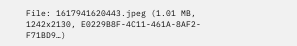File: 1617941620443.jpeg (1.01 MB, 1242x2130, E0229B8F-4C11-461A-8AF2-F71BD9…)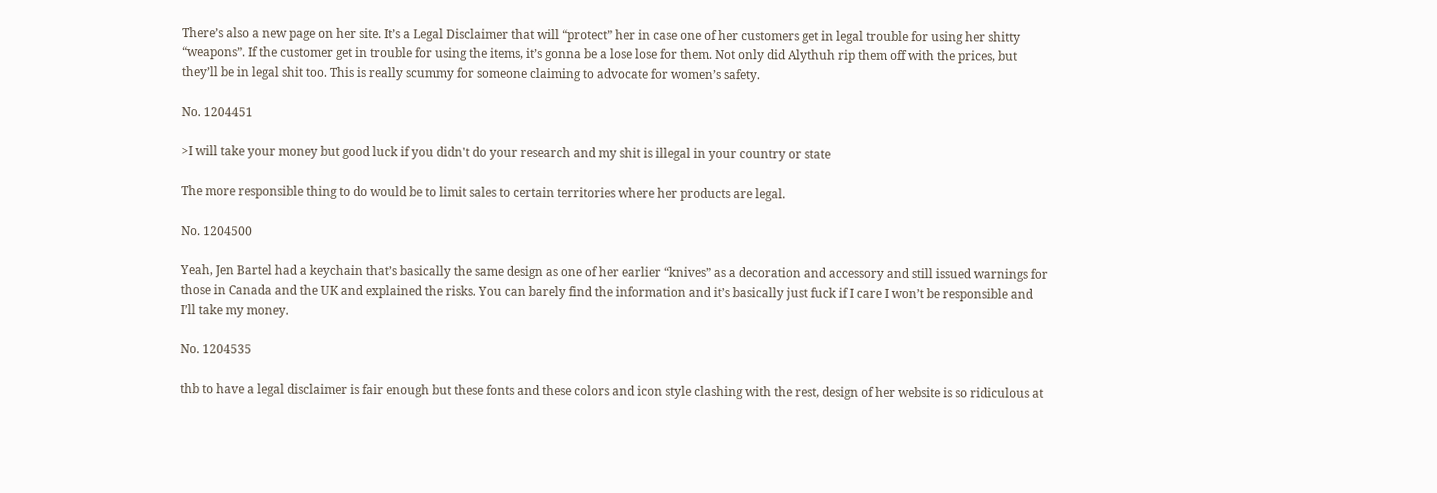There’s also a new page on her site. It’s a Legal Disclaimer that will “protect” her in case one of her customers get in legal trouble for using her shitty “weapons”. If the customer get in trouble for using the items, it’s gonna be a lose lose for them. Not only did Alythuh rip them off with the prices, but they’ll be in legal shit too. This is really scummy for someone claiming to advocate for women’s safety.

No. 1204451

>I will take your money but good luck if you didn't do your research and my shit is illegal in your country or state

The more responsible thing to do would be to limit sales to certain territories where her products are legal.

No. 1204500

Yeah, Jen Bartel had a keychain that’s basically the same design as one of her earlier “knives” as a decoration and accessory and still issued warnings for those in Canada and the UK and explained the risks. You can barely find the information and it’s basically just fuck if I care I won’t be responsible and I’ll take my money.

No. 1204535

thb to have a legal disclaimer is fair enough but these fonts and these colors and icon style clashing with the rest, design of her website is so ridiculous at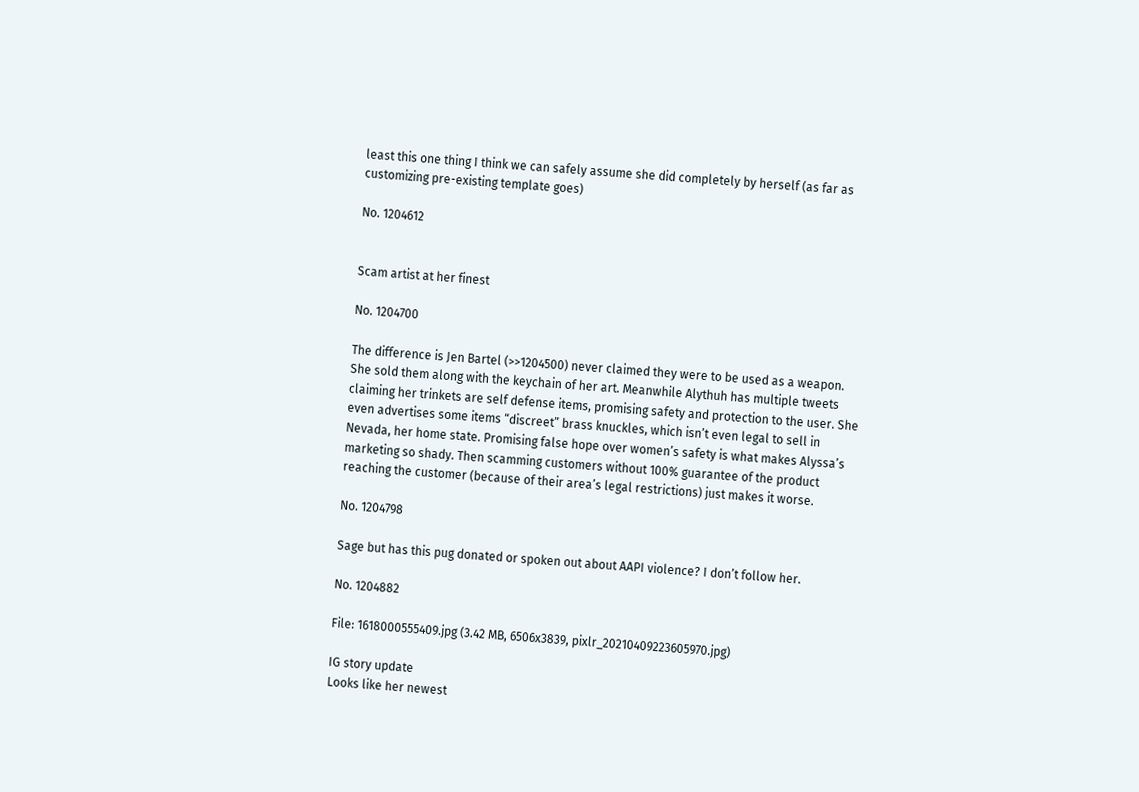least this one thing I think we can safely assume she did completely by herself (as far as customizing pre-existing template goes)

No. 1204612


Scam artist at her finest

No. 1204700

The difference is Jen Bartel (>>1204500) never claimed they were to be used as a weapon. She sold them along with the keychain of her art. Meanwhile Alythuh has multiple tweets claiming her trinkets are self defense items, promising safety and protection to the user. She even advertises some items “discreet” brass knuckles, which isn’t even legal to sell in Nevada, her home state. Promising false hope over women’s safety is what makes Alyssa’s marketing so shady. Then scamming customers without 100% guarantee of the product reaching the customer (because of their area’s legal restrictions) just makes it worse.

No. 1204798

Sage but has this pug donated or spoken out about AAPI violence? I don’t follow her.

No. 1204882

File: 1618000555409.jpg (3.42 MB, 6506x3839, pixlr_20210409223605970.jpg)

IG story update
Looks like her newest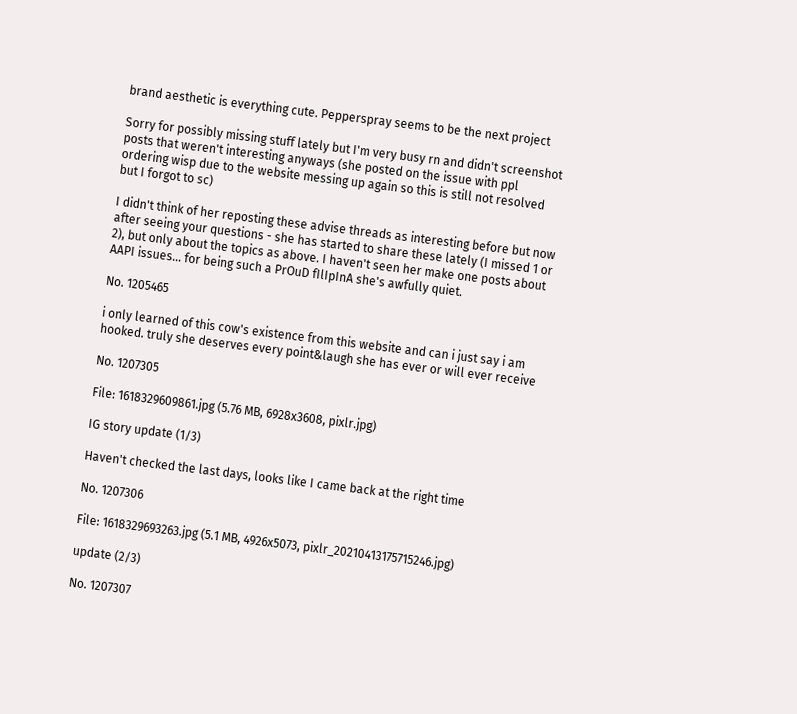brand aesthetic is everything cute. Pepperspray seems to be the next project

Sorry for possibly missing stuff lately but I'm very busy rn and didn't screenshot posts that weren't interesting anyways (she posted on the issue with ppl ordering wisp due to the website messing up again so this is still not resolved but I forgot to sc)

I didn't think of her reposting these advise threads as interesting before but now after seeing your questions - she has started to share these lately (I missed 1 or 2), but only about the topics as above. I haven't seen her make one posts about AAPI issues… for being such a PrOuD fIlIpInA she's awfully quiet.

No. 1205465

i only learned of this cow's existence from this website and can i just say i am hooked. truly she deserves every point&laugh she has ever or will ever receive

No. 1207305

File: 1618329609861.jpg (5.76 MB, 6928x3608, pixlr.jpg)

IG story update (1/3)

Haven't checked the last days, looks like I came back at the right time

No. 1207306

File: 1618329693263.jpg (5.1 MB, 4926x5073, pixlr_20210413175715246.jpg)

update (2/3)

No. 1207307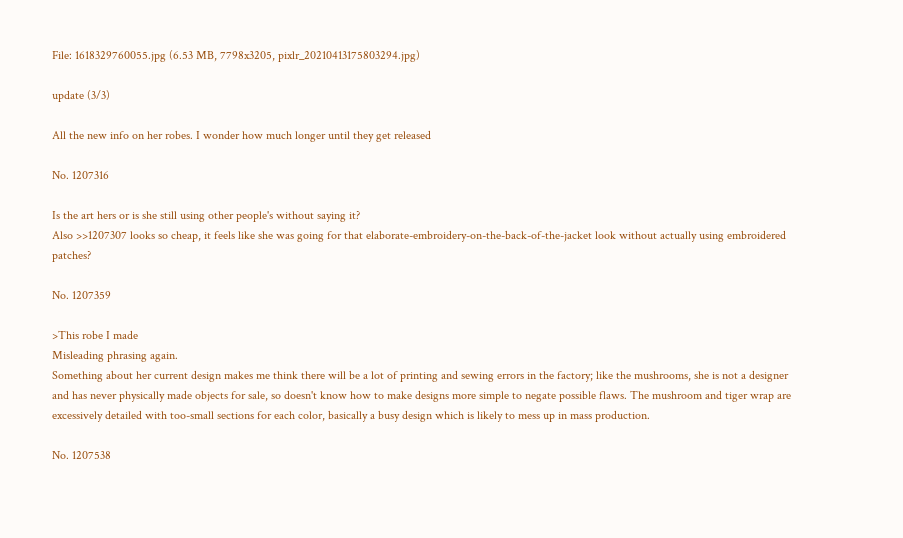File: 1618329760055.jpg (6.53 MB, 7798x3205, pixlr_20210413175803294.jpg)

update (3/3)

All the new info on her robes. I wonder how much longer until they get released

No. 1207316

Is the art hers or is she still using other people's without saying it?
Also >>1207307 looks so cheap, it feels like she was going for that elaborate-embroidery-on-the-back-of-the-jacket look without actually using embroidered patches?

No. 1207359

>This robe I made
Misleading phrasing again.
Something about her current design makes me think there will be a lot of printing and sewing errors in the factory; like the mushrooms, she is not a designer and has never physically made objects for sale, so doesn't know how to make designs more simple to negate possible flaws. The mushroom and tiger wrap are excessively detailed with too-small sections for each color, basically a busy design which is likely to mess up in mass production.

No. 1207538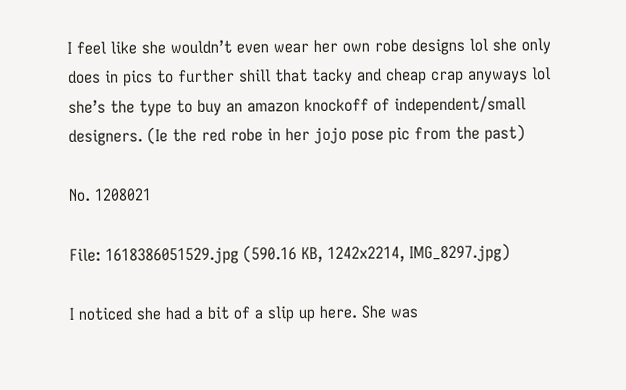I feel like she wouldn’t even wear her own robe designs lol she only does in pics to further shill that tacky and cheap crap anyways lol she’s the type to buy an amazon knockoff of independent/small designers. (Ie the red robe in her jojo pose pic from the past)

No. 1208021

File: 1618386051529.jpg (590.16 KB, 1242x2214, IMG_8297.jpg)

I noticed she had a bit of a slip up here. She was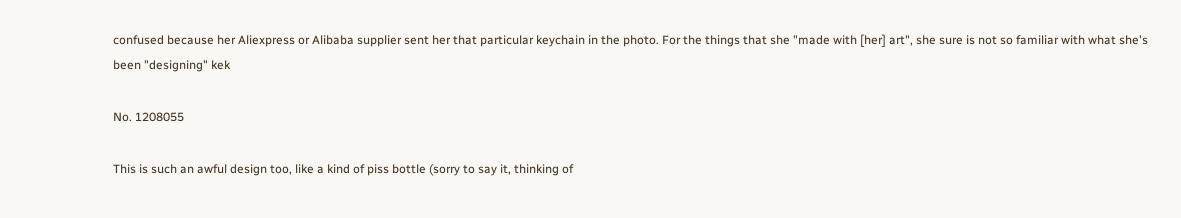confused because her Aliexpress or Alibaba supplier sent her that particular keychain in the photo. For the things that she "made with [her] art", she sure is not so familiar with what she's been "designing" kek

No. 1208055

This is such an awful design too, like a kind of piss bottle (sorry to say it, thinking of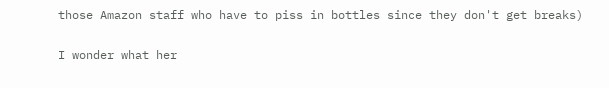those Amazon staff who have to piss in bottles since they don't get breaks)

I wonder what her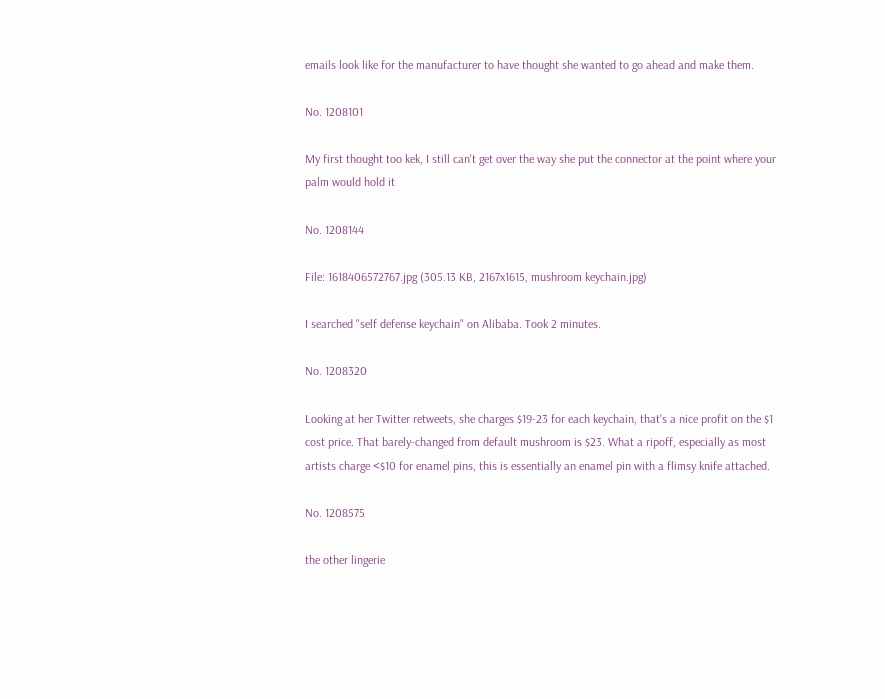emails look like for the manufacturer to have thought she wanted to go ahead and make them.

No. 1208101

My first thought too kek, I still can't get over the way she put the connector at the point where your palm would hold it

No. 1208144

File: 1618406572767.jpg (305.13 KB, 2167x1615, mushroom keychain.jpg)

I searched "self defense keychain" on Alibaba. Took 2 minutes.

No. 1208320

Looking at her Twitter retweets, she charges $19-23 for each keychain, that's a nice profit on the $1 cost price. That barely-changed from default mushroom is $23. What a ripoff, especially as most artists charge <$10 for enamel pins, this is essentially an enamel pin with a flimsy knife attached.

No. 1208575

the other lingerie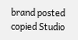brand posted copied Studio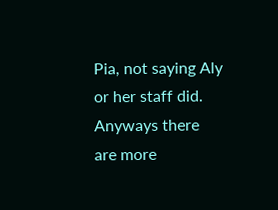Pia, not saying Aly or her staff did. Anyways there are more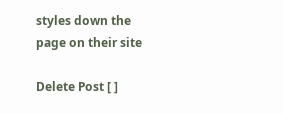styles down the page on their site

Delete Post [ ]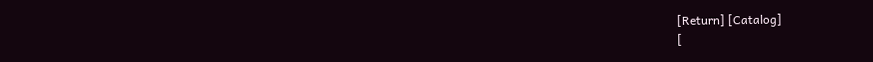[Return] [Catalog]
[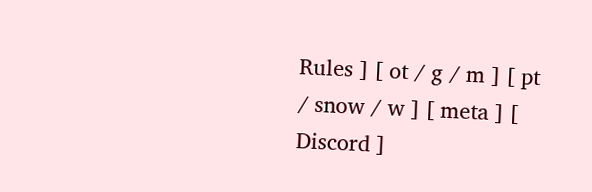Rules ] [ ot / g / m ] [ pt / snow / w ] [ meta ] [ Discord ]